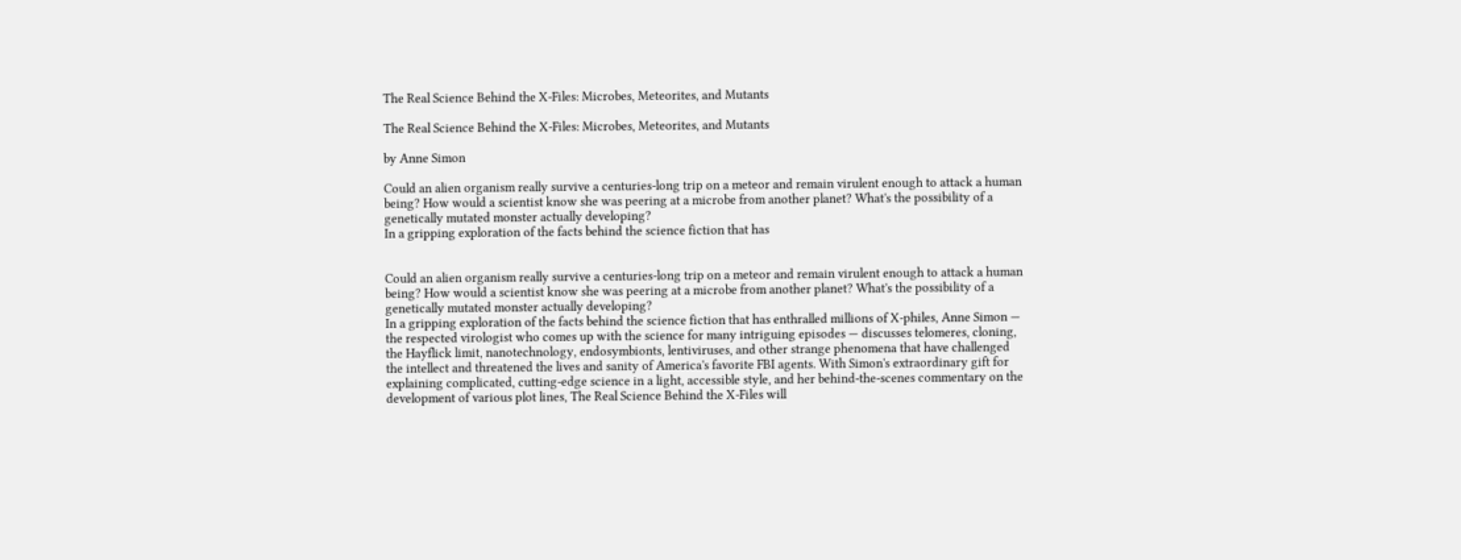The Real Science Behind the X-Files: Microbes, Meteorites, and Mutants

The Real Science Behind the X-Files: Microbes, Meteorites, and Mutants

by Anne Simon

Could an alien organism really survive a centuries-long trip on a meteor and remain virulent enough to attack a human being? How would a scientist know she was peering at a microbe from another planet? What's the possibility of a genetically mutated monster actually developing?
In a gripping exploration of the facts behind the science fiction that has


Could an alien organism really survive a centuries-long trip on a meteor and remain virulent enough to attack a human being? How would a scientist know she was peering at a microbe from another planet? What's the possibility of a genetically mutated monster actually developing?
In a gripping exploration of the facts behind the science fiction that has enthralled millions of X-philes, Anne Simon — the respected virologist who comes up with the science for many intriguing episodes — discusses telomeres, cloning, the Hayflick limit, nanotechnology, endosymbionts, lentiviruses, and other strange phenomena that have challenged the intellect and threatened the lives and sanity of America's favorite FBI agents. With Simon's extraordinary gift for explaining complicated, cutting-edge science in a light, accessible style, and her behind-the-scenes commentary on the development of various plot lines, The Real Science Behind the X-Files will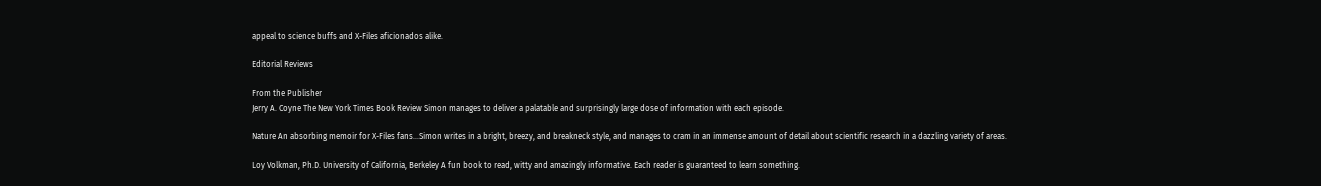appeal to science buffs and X-Files aficionados alike.

Editorial Reviews

From the Publisher
Jerry A. Coyne The New York Times Book Review Simon manages to deliver a palatable and surprisingly large dose of information with each episode.

Nature An absorbing memoir for X-Files fans...Simon writes in a bright, breezy, and breakneck style, and manages to cram in an immense amount of detail about scientific research in a dazzling variety of areas.

Loy Volkman, Ph.D. University of California, Berkeley A fun book to read, witty and amazingly informative. Each reader is guaranteed to learn something.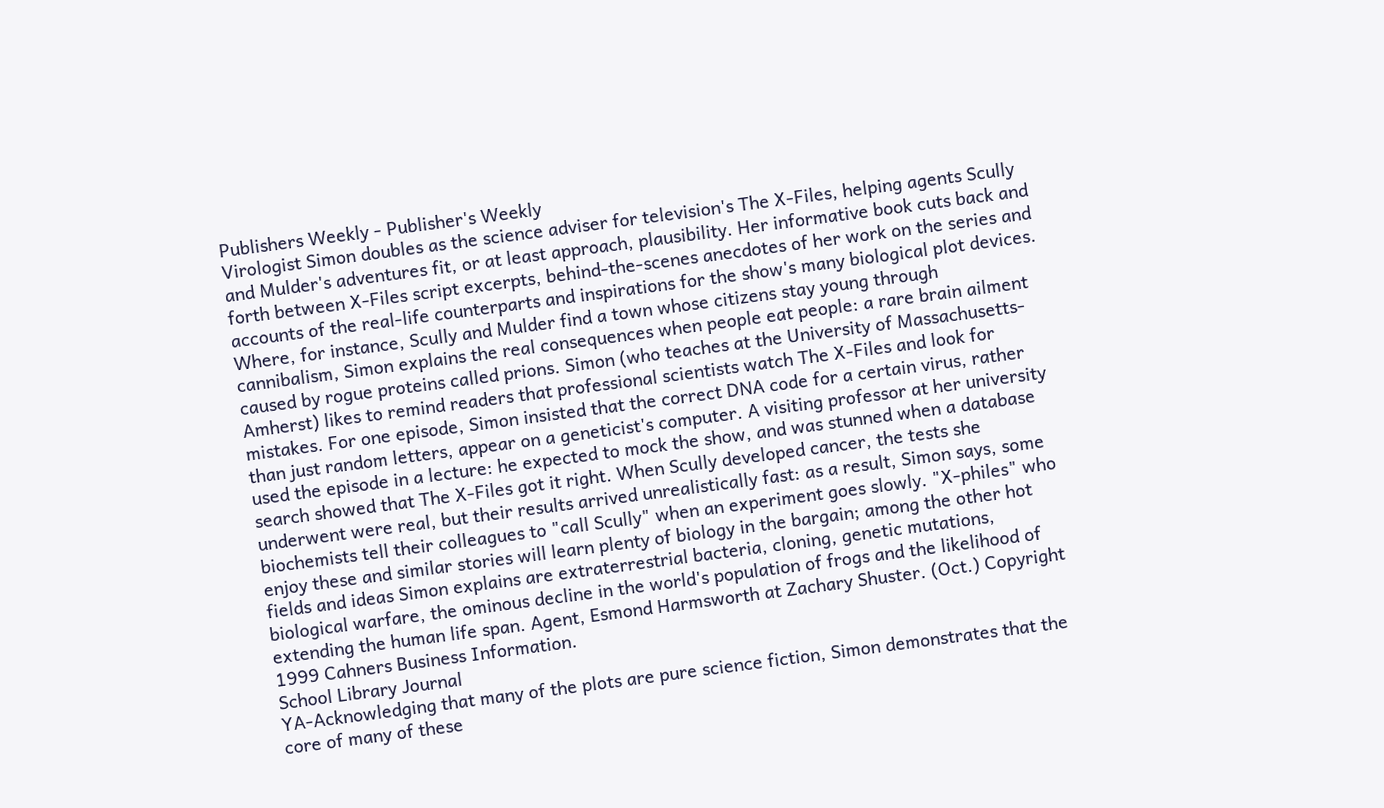Publishers Weekly - Publisher's Weekly
Virologist Simon doubles as the science adviser for television's The X-Files, helping agents Scully and Mulder's adventures fit, or at least approach, plausibility. Her informative book cuts back and forth between X-Files script excerpts, behind-the-scenes anecdotes of her work on the series and accounts of the real-life counterparts and inspirations for the show's many biological plot devices. Where, for instance, Scully and Mulder find a town whose citizens stay young through cannibalism, Simon explains the real consequences when people eat people: a rare brain ailment caused by rogue proteins called prions. Simon (who teaches at the University of Massachusetts-Amherst) likes to remind readers that professional scientists watch The X-Files and look for mistakes. For one episode, Simon insisted that the correct DNA code for a certain virus, rather than just random letters, appear on a geneticist's computer. A visiting professor at her university used the episode in a lecture: he expected to mock the show, and was stunned when a database search showed that The X-Files got it right. When Scully developed cancer, the tests she underwent were real, but their results arrived unrealistically fast: as a result, Simon says, some biochemists tell their colleagues to "call Scully" when an experiment goes slowly. "X-philes" who enjoy these and similar stories will learn plenty of biology in the bargain; among the other hot fields and ideas Simon explains are extraterrestrial bacteria, cloning, genetic mutations, biological warfare, the ominous decline in the world's population of frogs and the likelihood of extending the human life span. Agent, Esmond Harmsworth at Zachary Shuster. (Oct.) Copyright 1999 Cahners Business Information.
School Library Journal
YA-Acknowledging that many of the plots are pure science fiction, Simon demonstrates that the core of many of these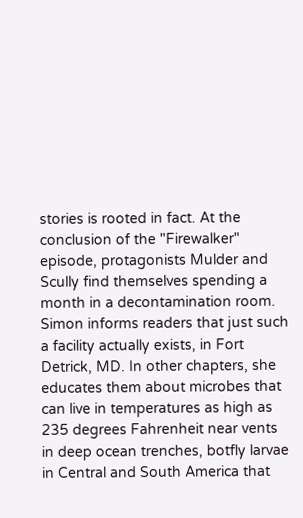stories is rooted in fact. At the conclusion of the "Firewalker" episode, protagonists Mulder and Scully find themselves spending a month in a decontamination room. Simon informs readers that just such a facility actually exists, in Fort Detrick, MD. In other chapters, she educates them about microbes that can live in temperatures as high as 235 degrees Fahrenheit near vents in deep ocean trenches, botfly larvae in Central and South America that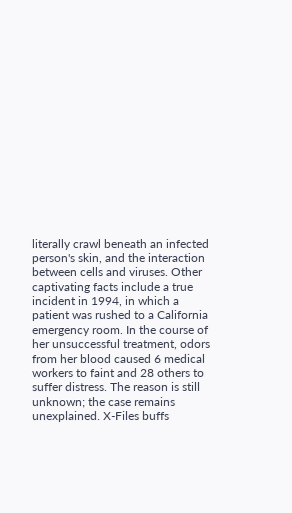literally crawl beneath an infected person's skin, and the interaction between cells and viruses. Other captivating facts include a true incident in 1994, in which a patient was rushed to a California emergency room. In the course of her unsuccessful treatment, odors from her blood caused 6 medical workers to faint and 28 others to suffer distress. The reason is still unknown; the case remains unexplained. X-Files buffs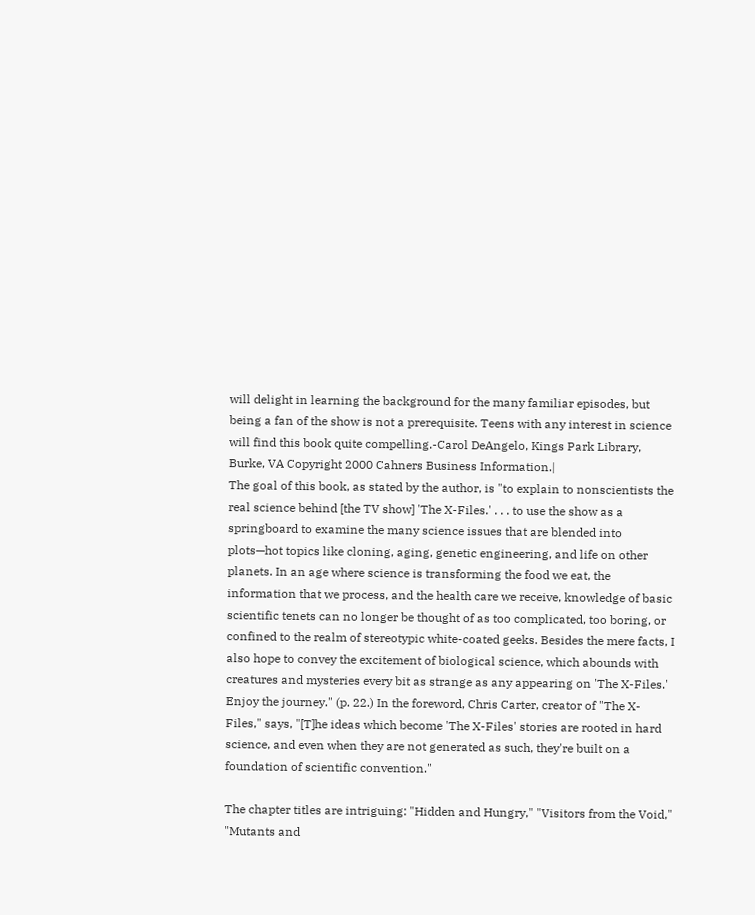will delight in learning the background for the many familiar episodes, but being a fan of the show is not a prerequisite. Teens with any interest in science will find this book quite compelling.-Carol DeAngelo, Kings Park Library, Burke, VA Copyright 2000 Cahners Business Information.|
The goal of this book, as stated by the author, is "to explain to nonscientists the real science behind [the TV show] 'The X-Files.' . . . to use the show as a springboard to examine the many science issues that are blended into plots—hot topics like cloning, aging, genetic engineering, and life on other planets. In an age where science is transforming the food we eat, the information that we process, and the health care we receive, knowledge of basic scientific tenets can no longer be thought of as too complicated, too boring, or confined to the realm of stereotypic white-coated geeks. Besides the mere facts, I also hope to convey the excitement of biological science, which abounds with creatures and mysteries every bit as strange as any appearing on 'The X-Files.' Enjoy the journey." (p. 22.) In the foreword, Chris Carter, creator of "The X-Files," says, "[T]he ideas which become 'The X-Files' stories are rooted in hard science, and even when they are not generated as such, they're built on a foundation of scientific convention."

The chapter titles are intriguing: "Hidden and Hungry," "Visitors from the Void," "Mutants and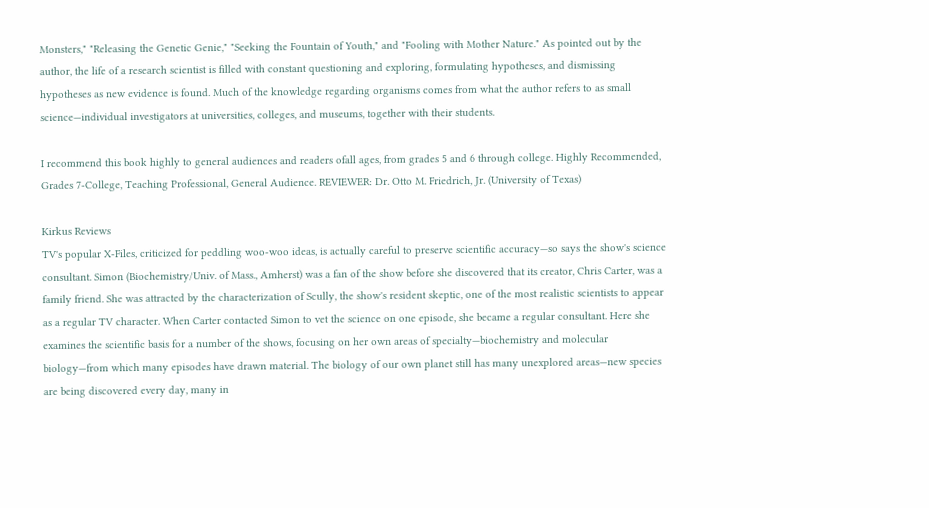Monsters," "Releasing the Genetic Genie," "Seeking the Fountain of Youth," and "Fooling with Mother Nature." As pointed out by the author, the life of a research scientist is filled with constant questioning and exploring, formulating hypotheses, and dismissing hypotheses as new evidence is found. Much of the knowledge regarding organisms comes from what the author refers to as small science—individual investigators at universities, colleges, and museums, together with their students.

I recommend this book highly to general audiences and readers ofall ages, from grades 5 and 6 through college. Highly Recommended, Grades 7-College, Teaching Professional, General Audience. REVIEWER: Dr. Otto M. Friedrich, Jr. (University of Texas)

Kirkus Reviews
TV's popular X-Files, criticized for peddling woo-woo ideas, is actually careful to preserve scientific accuracy—so says the show's science consultant. Simon (Biochemistry/Univ. of Mass., Amherst) was a fan of the show before she discovered that its creator, Chris Carter, was a family friend. She was attracted by the characterization of Scully, the show's resident skeptic, one of the most realistic scientists to appear as a regular TV character. When Carter contacted Simon to vet the science on one episode, she became a regular consultant. Here she examines the scientific basis for a number of the shows, focusing on her own areas of specialty—biochemistry and molecular biology—from which many episodes have drawn material. The biology of our own planet still has many unexplored areas—new species are being discovered every day, many in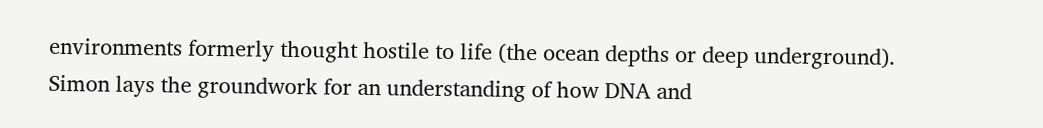environments formerly thought hostile to life (the ocean depths or deep underground). Simon lays the groundwork for an understanding of how DNA and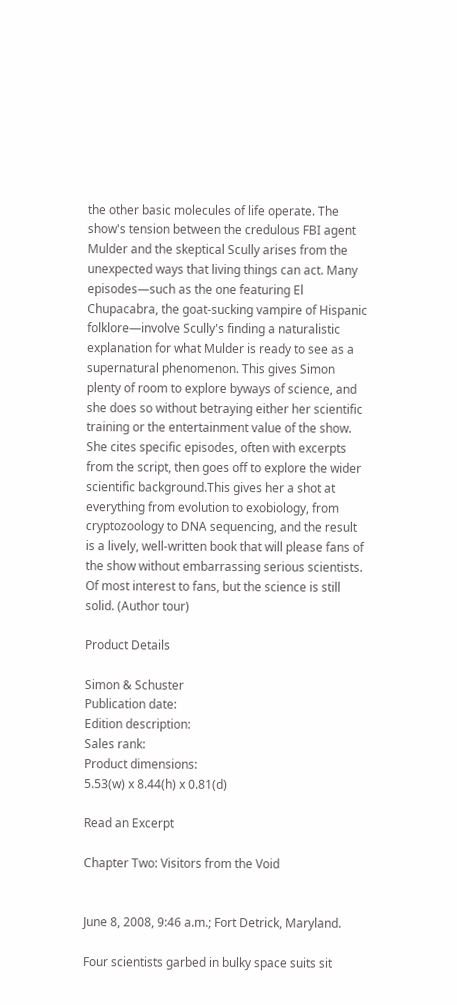the other basic molecules of life operate. The show's tension between the credulous FBI agent Mulder and the skeptical Scully arises from the unexpected ways that living things can act. Many episodes—such as the one featuring El Chupacabra, the goat-sucking vampire of Hispanic folklore—involve Scully's finding a naturalistic explanation for what Mulder is ready to see as a supernatural phenomenon. This gives Simon plenty of room to explore byways of science, and she does so without betraying either her scientific training or the entertainment value of the show. She cites specific episodes, often with excerpts from the script, then goes off to explore the wider scientific background.This gives her a shot at everything from evolution to exobiology, from cryptozoology to DNA sequencing, and the result is a lively, well-written book that will please fans of the show without embarrassing serious scientists. Of most interest to fans, but the science is still solid. (Author tour)

Product Details

Simon & Schuster
Publication date:
Edition description:
Sales rank:
Product dimensions:
5.53(w) x 8.44(h) x 0.81(d)

Read an Excerpt

Chapter Two: Visitors from the Void


June 8, 2008, 9:46 a.m.; Fort Detrick, Maryland.

Four scientists garbed in bulky space suits sit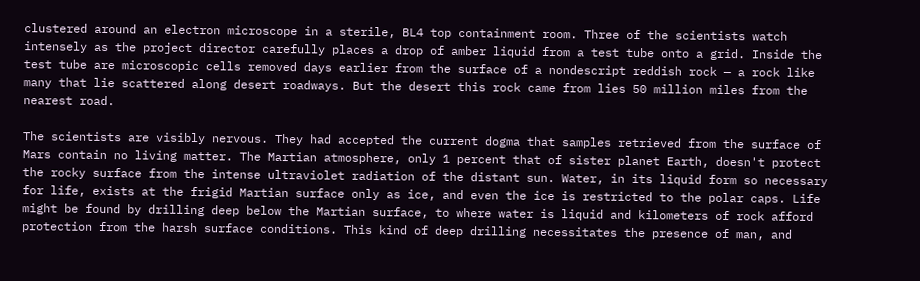clustered around an electron microscope in a sterile, BL4 top containment room. Three of the scientists watch intensely as the project director carefully places a drop of amber liquid from a test tube onto a grid. Inside the test tube are microscopic cells removed days earlier from the surface of a nondescript reddish rock — a rock like many that lie scattered along desert roadways. But the desert this rock came from lies 50 million miles from the nearest road.

The scientists are visibly nervous. They had accepted the current dogma that samples retrieved from the surface of Mars contain no living matter. The Martian atmosphere, only 1 percent that of sister planet Earth, doesn't protect the rocky surface from the intense ultraviolet radiation of the distant sun. Water, in its liquid form so necessary for life, exists at the frigid Martian surface only as ice, and even the ice is restricted to the polar caps. Life might be found by drilling deep below the Martian surface, to where water is liquid and kilometers of rock afford protection from the harsh surface conditions. This kind of deep drilling necessitates the presence of man, and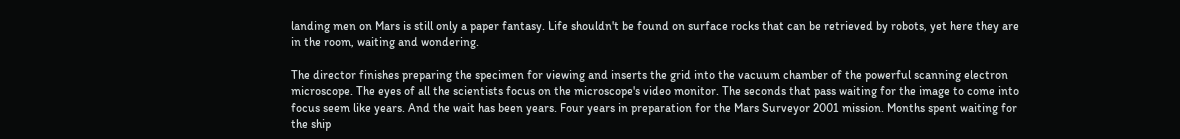landing men on Mars is still only a paper fantasy. Life shouldn't be found on surface rocks that can be retrieved by robots, yet here they are in the room, waiting and wondering.

The director finishes preparing the specimen for viewing and inserts the grid into the vacuum chamber of the powerful scanning electron microscope. The eyes of all the scientists focus on the microscope's video monitor. The seconds that pass waiting for the image to come into focus seem like years. And the wait has been years. Four years in preparation for the Mars Surveyor 2001 mission. Months spent waiting for the ship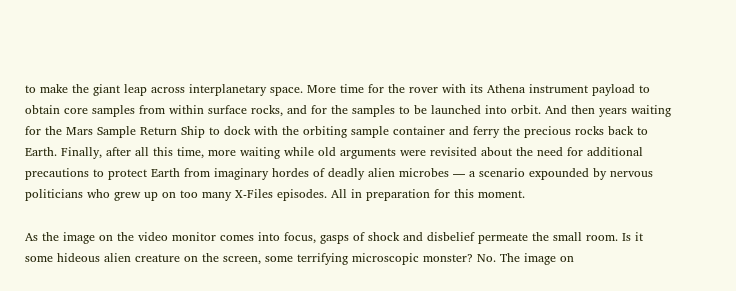to make the giant leap across interplanetary space. More time for the rover with its Athena instrument payload to obtain core samples from within surface rocks, and for the samples to be launched into orbit. And then years waiting for the Mars Sample Return Ship to dock with the orbiting sample container and ferry the precious rocks back to Earth. Finally, after all this time, more waiting while old arguments were revisited about the need for additional precautions to protect Earth from imaginary hordes of deadly alien microbes — a scenario expounded by nervous politicians who grew up on too many X-Files episodes. All in preparation for this moment.

As the image on the video monitor comes into focus, gasps of shock and disbelief permeate the small room. Is it some hideous alien creature on the screen, some terrifying microscopic monster? No. The image on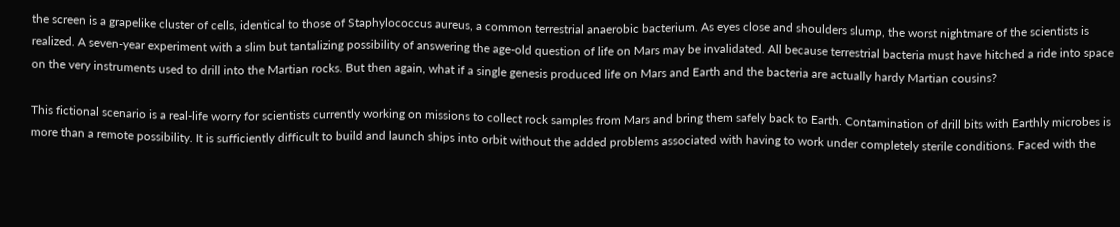the screen is a grapelike cluster of cells, identical to those of Staphylococcus aureus, a common terrestrial anaerobic bacterium. As eyes close and shoulders slump, the worst nightmare of the scientists is realized. A seven-year experiment with a slim but tantalizing possibility of answering the age-old question of life on Mars may be invalidated. All because terrestrial bacteria must have hitched a ride into space on the very instruments used to drill into the Martian rocks. But then again, what if a single genesis produced life on Mars and Earth and the bacteria are actually hardy Martian cousins?

This fictional scenario is a real-life worry for scientists currently working on missions to collect rock samples from Mars and bring them safely back to Earth. Contamination of drill bits with Earthly microbes is more than a remote possibility. It is sufficiently difficult to build and launch ships into orbit without the added problems associated with having to work under completely sterile conditions. Faced with the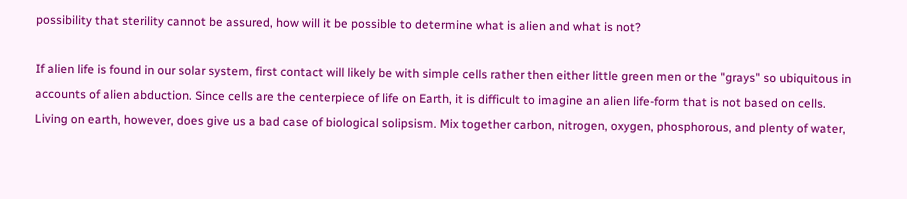possibility that sterility cannot be assured, how will it be possible to determine what is alien and what is not?

If alien life is found in our solar system, first contact will likely be with simple cells rather then either little green men or the "grays" so ubiquitous in accounts of alien abduction. Since cells are the centerpiece of life on Earth, it is difficult to imagine an alien life-form that is not based on cells. Living on earth, however, does give us a bad case of biological solipsism. Mix together carbon, nitrogen, oxygen, phosphorous, and plenty of water,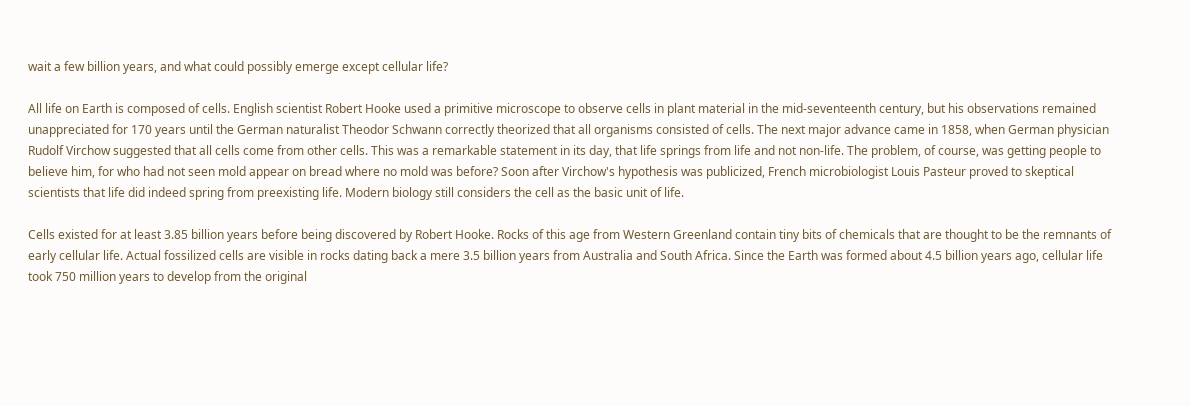wait a few billion years, and what could possibly emerge except cellular life?

All life on Earth is composed of cells. English scientist Robert Hooke used a primitive microscope to observe cells in plant material in the mid-seventeenth century, but his observations remained unappreciated for 170 years until the German naturalist Theodor Schwann correctly theorized that all organisms consisted of cells. The next major advance came in 1858, when German physician Rudolf Virchow suggested that all cells come from other cells. This was a remarkable statement in its day, that life springs from life and not non-life. The problem, of course, was getting people to believe him, for who had not seen mold appear on bread where no mold was before? Soon after Virchow's hypothesis was publicized, French microbiologist Louis Pasteur proved to skeptical scientists that life did indeed spring from preexisting life. Modern biology still considers the cell as the basic unit of life.

Cells existed for at least 3.85 billion years before being discovered by Robert Hooke. Rocks of this age from Western Greenland contain tiny bits of chemicals that are thought to be the remnants of early cellular life. Actual fossilized cells are visible in rocks dating back a mere 3.5 billion years from Australia and South Africa. Since the Earth was formed about 4.5 billion years ago, cellular life took 750 million years to develop from the original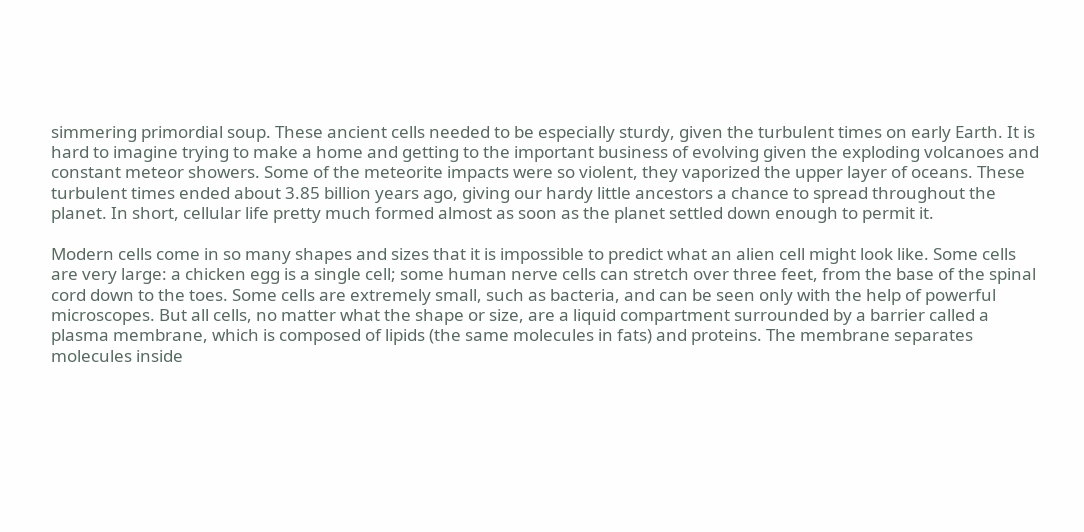simmering primordial soup. These ancient cells needed to be especially sturdy, given the turbulent times on early Earth. It is hard to imagine trying to make a home and getting to the important business of evolving given the exploding volcanoes and constant meteor showers. Some of the meteorite impacts were so violent, they vaporized the upper layer of oceans. These turbulent times ended about 3.85 billion years ago, giving our hardy little ancestors a chance to spread throughout the planet. In short, cellular life pretty much formed almost as soon as the planet settled down enough to permit it.

Modern cells come in so many shapes and sizes that it is impossible to predict what an alien cell might look like. Some cells are very large: a chicken egg is a single cell; some human nerve cells can stretch over three feet, from the base of the spinal cord down to the toes. Some cells are extremely small, such as bacteria, and can be seen only with the help of powerful microscopes. But all cells, no matter what the shape or size, are a liquid compartment surrounded by a barrier called a plasma membrane, which is composed of lipids (the same molecules in fats) and proteins. The membrane separates molecules inside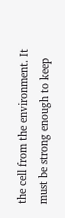the cell from the environment. It must be strong enough to keep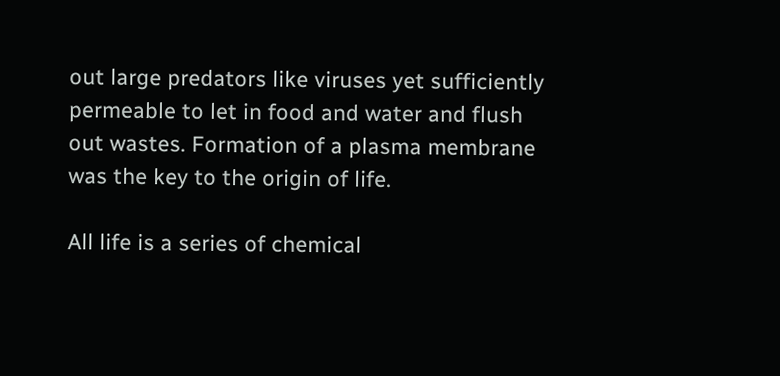out large predators like viruses yet sufficiently permeable to let in food and water and flush out wastes. Formation of a plasma membrane was the key to the origin of life.

All life is a series of chemical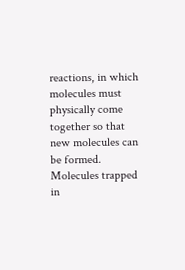reactions, in which molecules must physically come together so that new molecules can be formed. Molecules trapped in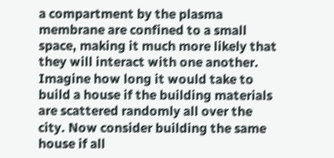a compartment by the plasma membrane are confined to a small space, making it much more likely that they will interact with one another. Imagine how long it would take to build a house if the building materials are scattered randomly all over the city. Now consider building the same house if all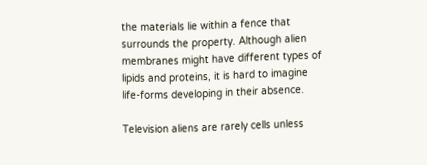the materials lie within a fence that surrounds the property. Although alien membranes might have different types of lipids and proteins, it is hard to imagine life-forms developing in their absence.

Television aliens are rarely cells unless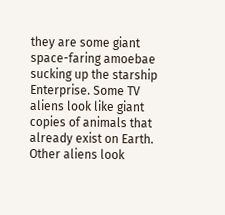they are some giant space-faring amoebae sucking up the starship Enterprise. Some TV aliens look like giant copies of animals that already exist on Earth. Other aliens look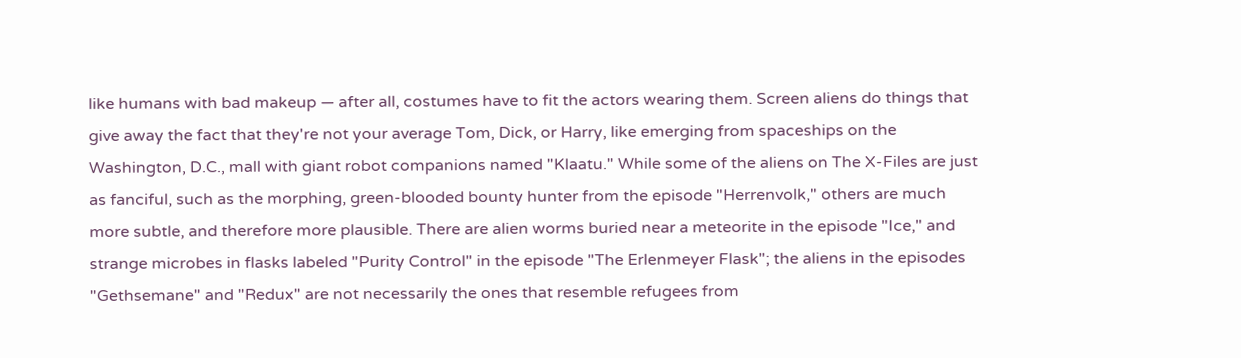like humans with bad makeup — after all, costumes have to fit the actors wearing them. Screen aliens do things that give away the fact that they're not your average Tom, Dick, or Harry, like emerging from spaceships on the Washington, D.C., mall with giant robot companions named "Klaatu." While some of the aliens on The X-Files are just as fanciful, such as the morphing, green-blooded bounty hunter from the episode "Herrenvolk," others are much more subtle, and therefore more plausible. There are alien worms buried near a meteorite in the episode "Ice," and strange microbes in flasks labeled "Purity Control" in the episode "The Erlenmeyer Flask"; the aliens in the episodes "Gethsemane" and "Redux" are not necessarily the ones that resemble refugees from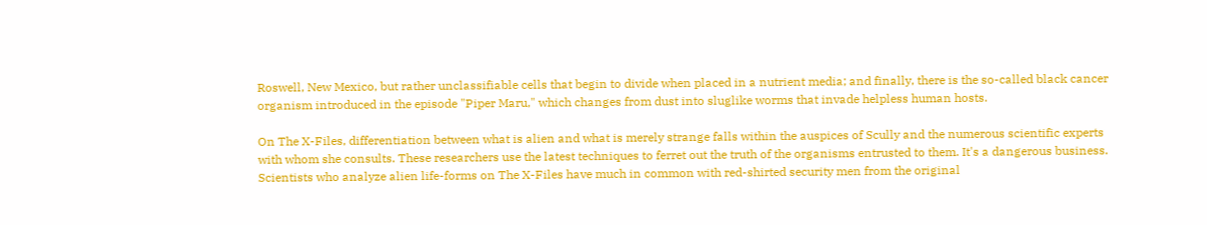Roswell, New Mexico, but rather unclassifiable cells that begin to divide when placed in a nutrient media; and finally, there is the so-called black cancer organism introduced in the episode "Piper Maru," which changes from dust into sluglike worms that invade helpless human hosts.

On The X-Files, differentiation between what is alien and what is merely strange falls within the auspices of Scully and the numerous scientific experts with whom she consults. These researchers use the latest techniques to ferret out the truth of the organisms entrusted to them. It's a dangerous business. Scientists who analyze alien life-forms on The X-Files have much in common with red-shirted security men from the original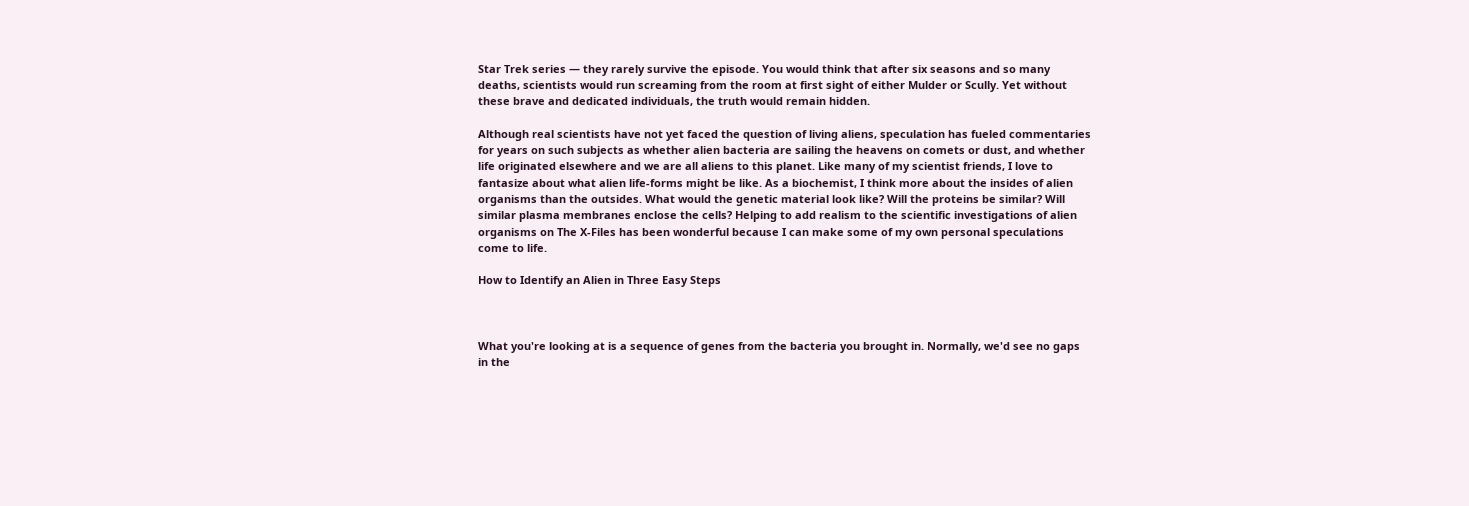Star Trek series — they rarely survive the episode. You would think that after six seasons and so many deaths, scientists would run screaming from the room at first sight of either Mulder or Scully. Yet without these brave and dedicated individuals, the truth would remain hidden.

Although real scientists have not yet faced the question of living aliens, speculation has fueled commentaries for years on such subjects as whether alien bacteria are sailing the heavens on comets or dust, and whether life originated elsewhere and we are all aliens to this planet. Like many of my scientist friends, I love to fantasize about what alien life-forms might be like. As a biochemist, I think more about the insides of alien organisms than the outsides. What would the genetic material look like? Will the proteins be similar? Will similar plasma membranes enclose the cells? Helping to add realism to the scientific investigations of alien organisms on The X-Files has been wonderful because I can make some of my own personal speculations come to life.

How to Identify an Alien in Three Easy Steps



What you're looking at is a sequence of genes from the bacteria you brought in. Normally, we'd see no gaps in the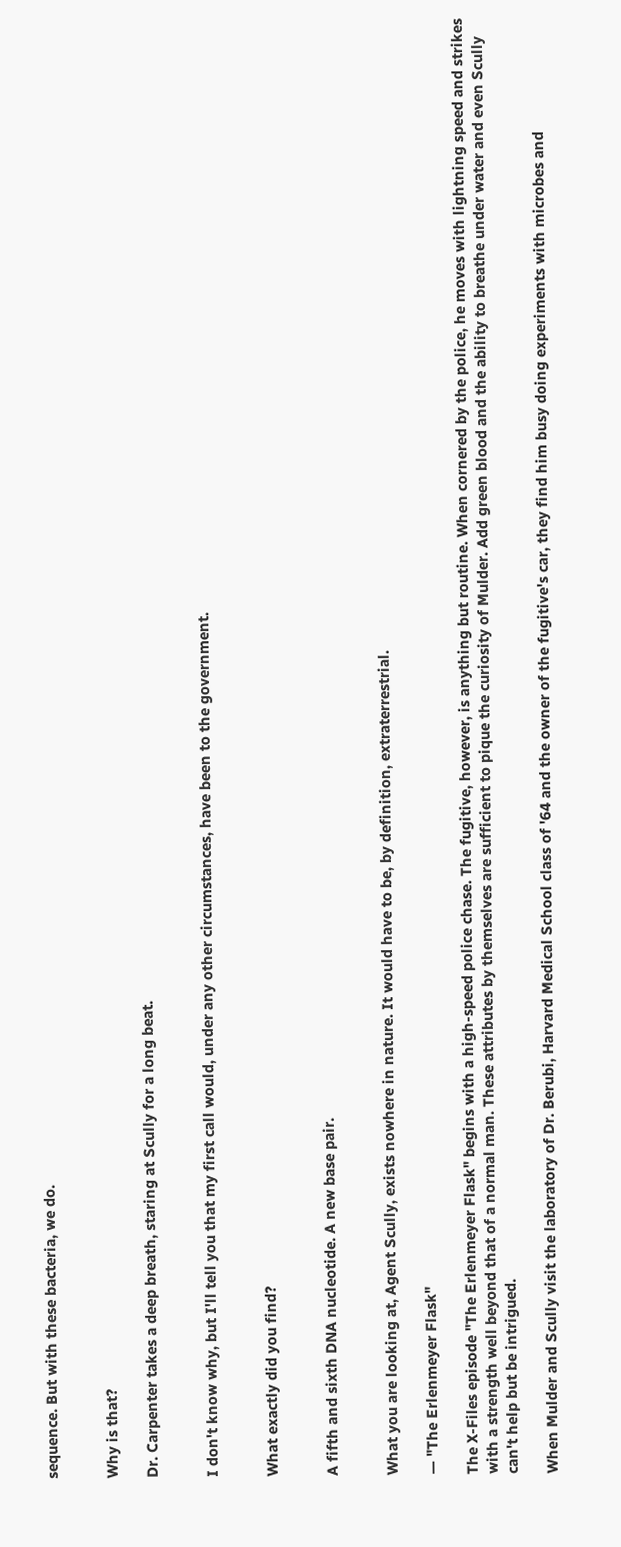sequence. But with these bacteria, we do.


Why is that?

Dr. Carpenter takes a deep breath, staring at Scully for a long beat.


I don't know why, but I'll tell you that my first call would, under any other circumstances, have been to the government.


What exactly did you find?


A fifth and sixth DNA nucleotide. A new base pair.


What you are looking at, Agent Scully, exists nowhere in nature. It would have to be, by definition, extraterrestrial.

— "The Erlenmeyer Flask"

The X-Files episode "The Erlenmeyer Flask" begins with a high-speed police chase. The fugitive, however, is anything but routine. When cornered by the police, he moves with lightning speed and strikes with a strength well beyond that of a normal man. These attributes by themselves are sufficient to pique the curiosity of Mulder. Add green blood and the ability to breathe under water and even Scully can't help but be intrigued.

When Mulder and Scully visit the laboratory of Dr. Berubi, Harvard Medical School class of '64 and the owner of the fugitive's car, they find him busy doing experiments with microbes and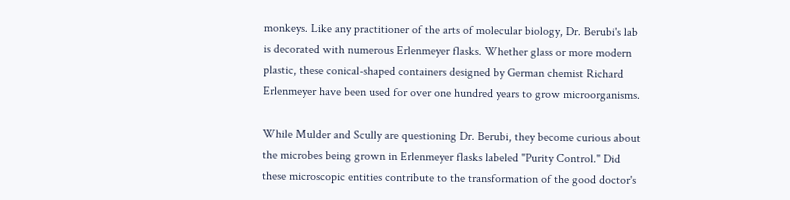monkeys. Like any practitioner of the arts of molecular biology, Dr. Berubi's lab is decorated with numerous Erlenmeyer flasks. Whether glass or more modern plastic, these conical-shaped containers designed by German chemist Richard Erlenmeyer have been used for over one hundred years to grow microorganisms.

While Mulder and Scully are questioning Dr. Berubi, they become curious about the microbes being grown in Erlenmeyer flasks labeled "Purity Control." Did these microscopic entities contribute to the transformation of the good doctor's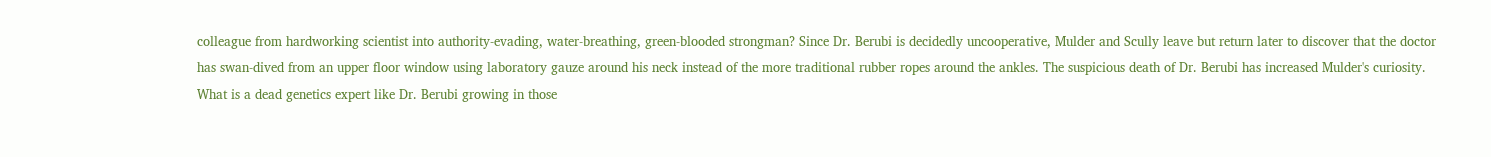colleague from hardworking scientist into authority-evading, water-breathing, green-blooded strongman? Since Dr. Berubi is decidedly uncooperative, Mulder and Scully leave but return later to discover that the doctor has swan-dived from an upper floor window using laboratory gauze around his neck instead of the more traditional rubber ropes around the ankles. The suspicious death of Dr. Berubi has increased Mulder's curiosity. What is a dead genetics expert like Dr. Berubi growing in those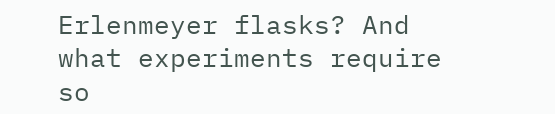Erlenmeyer flasks? And what experiments require so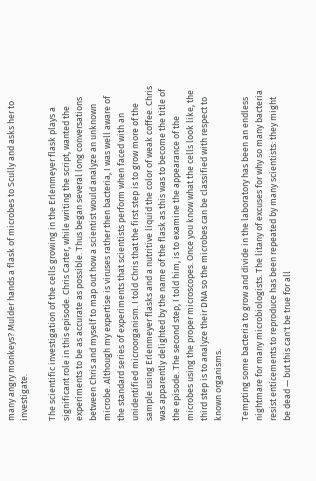many angry monkeys? Mulder hands a flask of microbes to Scully and asks her to investigate.

The scientific investigation of the cells growing in the Erlenmeyer flask plays a significant role in this episode. Chris Carter, while writing the script, wanted the experiments to be as accurate as possible. Thus began several long conversations between Chris and myself to map out how a scientist would analyze an unknown microbe. Although my expertise is viruses rather then bacteria, I was well aware of the standard series of experiments that scientists perform when faced with an unidentified microorganism. I told Chris that the first step is to grow more of the sample using Erlenmeyer flasks and a nutritive liquid the color of weak coffee. Chris was apparently delighted by the name of the flask as this was to become the title of the episode. The second step, I told him, is to examine the appearance of the microbes using the proper microscopes. Once you know what the cells look like, the third step is to analyze their DNA so the microbes can be classified with respect to known organisms.

Tempting some bacteria to grow and divide in the laboratory has been an endless nightmare for many microbiologists. The litany of excuses for why so many bacteria resist enticements to reproduce has been repeated by many scientists: they might be dead — but this can't be true for all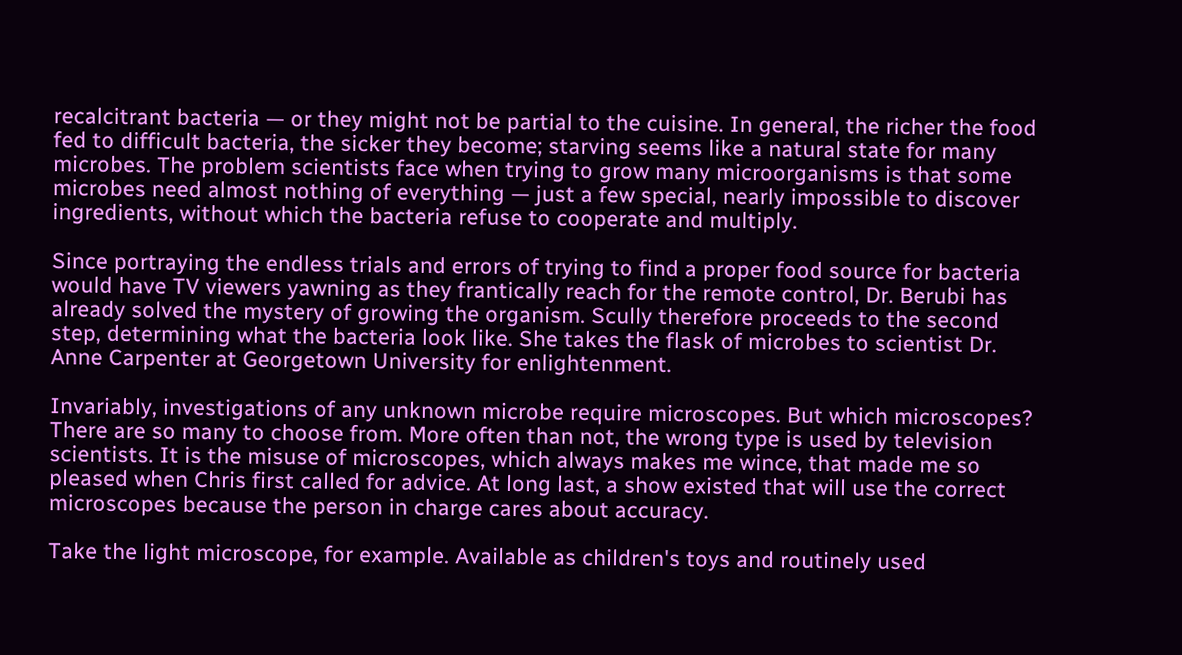recalcitrant bacteria — or they might not be partial to the cuisine. In general, the richer the food fed to difficult bacteria, the sicker they become; starving seems like a natural state for many microbes. The problem scientists face when trying to grow many microorganisms is that some microbes need almost nothing of everything — just a few special, nearly impossible to discover ingredients, without which the bacteria refuse to cooperate and multiply.

Since portraying the endless trials and errors of trying to find a proper food source for bacteria would have TV viewers yawning as they frantically reach for the remote control, Dr. Berubi has already solved the mystery of growing the organism. Scully therefore proceeds to the second step, determining what the bacteria look like. She takes the flask of microbes to scientist Dr. Anne Carpenter at Georgetown University for enlightenment.

Invariably, investigations of any unknown microbe require microscopes. But which microscopes? There are so many to choose from. More often than not, the wrong type is used by television scientists. It is the misuse of microscopes, which always makes me wince, that made me so pleased when Chris first called for advice. At long last, a show existed that will use the correct microscopes because the person in charge cares about accuracy.

Take the light microscope, for example. Available as children's toys and routinely used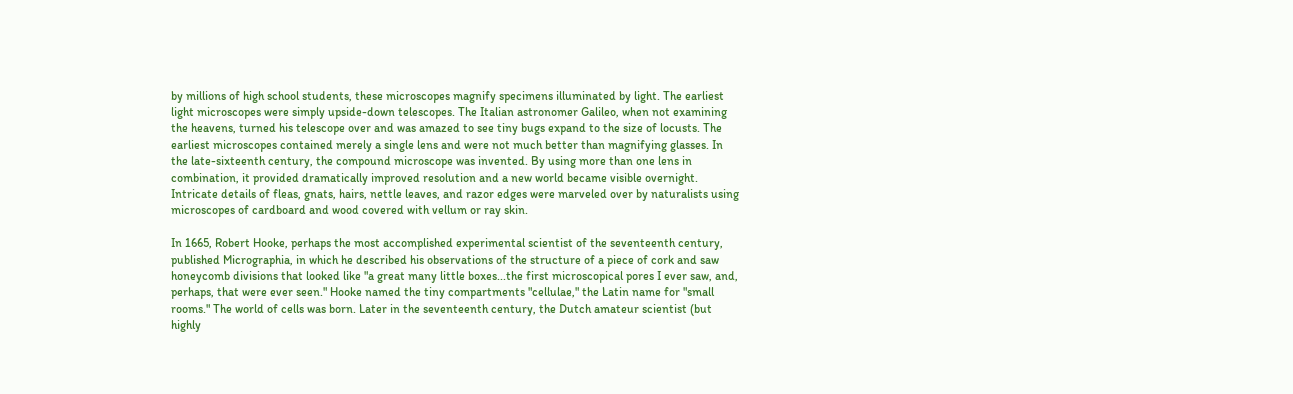by millions of high school students, these microscopes magnify specimens illuminated by light. The earliest light microscopes were simply upside-down telescopes. The Italian astronomer Galileo, when not examining the heavens, turned his telescope over and was amazed to see tiny bugs expand to the size of locusts. The earliest microscopes contained merely a single lens and were not much better than magnifying glasses. In the late-sixteenth century, the compound microscope was invented. By using more than one lens in combination, it provided dramatically improved resolution and a new world became visible overnight. Intricate details of fleas, gnats, hairs, nettle leaves, and razor edges were marveled over by naturalists using microscopes of cardboard and wood covered with vellum or ray skin.

In 1665, Robert Hooke, perhaps the most accomplished experimental scientist of the seventeenth century, published Micrographia, in which he described his observations of the structure of a piece of cork and saw honeycomb divisions that looked like "a great many little boxes...the first microscopical pores I ever saw, and, perhaps, that were ever seen." Hooke named the tiny compartments "cellulae," the Latin name for "small rooms." The world of cells was born. Later in the seventeenth century, the Dutch amateur scientist (but highly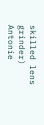skilled lens grinder) Antonie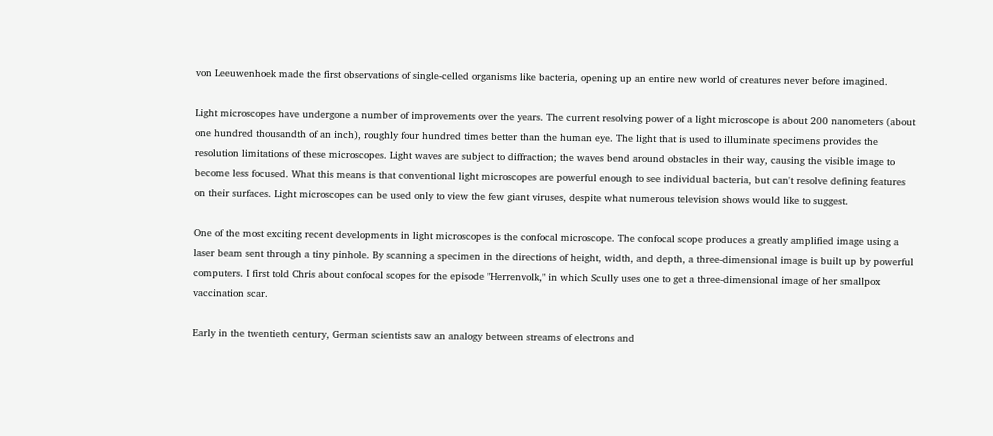von Leeuwenhoek made the first observations of single-celled organisms like bacteria, opening up an entire new world of creatures never before imagined.

Light microscopes have undergone a number of improvements over the years. The current resolving power of a light microscope is about 200 nanometers (about one hundred thousandth of an inch), roughly four hundred times better than the human eye. The light that is used to illuminate specimens provides the resolution limitations of these microscopes. Light waves are subject to diffraction; the waves bend around obstacles in their way, causing the visible image to become less focused. What this means is that conventional light microscopes are powerful enough to see individual bacteria, but can't resolve defining features on their surfaces. Light microscopes can be used only to view the few giant viruses, despite what numerous television shows would like to suggest.

One of the most exciting recent developments in light microscopes is the confocal microscope. The confocal scope produces a greatly amplified image using a laser beam sent through a tiny pinhole. By scanning a specimen in the directions of height, width, and depth, a three-dimensional image is built up by powerful computers. I first told Chris about confocal scopes for the episode "Herrenvolk," in which Scully uses one to get a three-dimensional image of her smallpox vaccination scar.

Early in the twentieth century, German scientists saw an analogy between streams of electrons and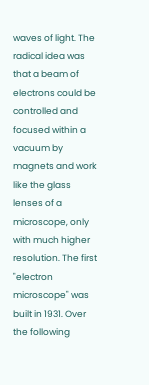waves of light. The radical idea was that a beam of electrons could be controlled and focused within a vacuum by magnets and work like the glass lenses of a microscope, only with much higher resolution. The first "electron microscope" was built in 1931. Over the following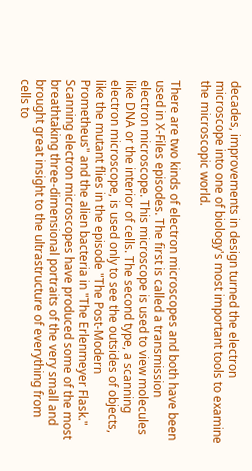decades, improvements in design turned the electron microscope into one of biology's most important tools to examine the microscopic world.

There are two kinds of electron microscopes and both have been used in X-Files episodes. The first is called a transmission electron microscope. This microscope is used to view molecules like DNA or the interior of cells. The second type, a scanning electron microscope, is used only to see the outsides of objects, like the mutant flies in the episode "The Post-Modern Prometheus" and the alien bacteria in "The Erlenmeyer Flask." Scanning electron microscopes have produced some of the most breathtaking three-dimensional portraits of the very small and brought great insight to the ultrastructure of everything from cells to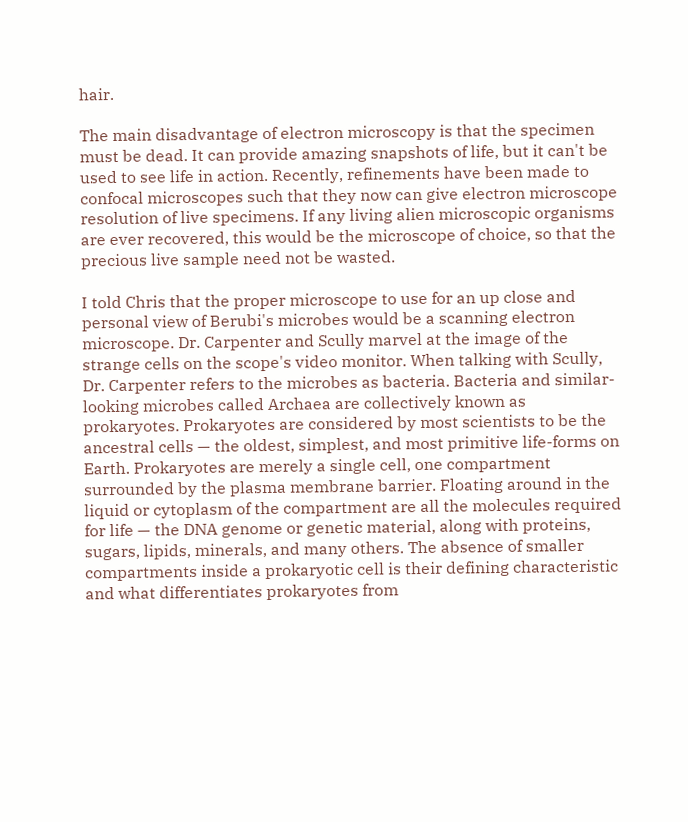hair.

The main disadvantage of electron microscopy is that the specimen must be dead. It can provide amazing snapshots of life, but it can't be used to see life in action. Recently, refinements have been made to confocal microscopes such that they now can give electron microscope resolution of live specimens. If any living alien microscopic organisms are ever recovered, this would be the microscope of choice, so that the precious live sample need not be wasted.

I told Chris that the proper microscope to use for an up close and personal view of Berubi's microbes would be a scanning electron microscope. Dr. Carpenter and Scully marvel at the image of the strange cells on the scope's video monitor. When talking with Scully, Dr. Carpenter refers to the microbes as bacteria. Bacteria and similar-looking microbes called Archaea are collectively known as prokaryotes. Prokaryotes are considered by most scientists to be the ancestral cells — the oldest, simplest, and most primitive life-forms on Earth. Prokaryotes are merely a single cell, one compartment surrounded by the plasma membrane barrier. Floating around in the liquid or cytoplasm of the compartment are all the molecules required for life — the DNA genome or genetic material, along with proteins, sugars, lipids, minerals, and many others. The absence of smaller compartments inside a prokaryotic cell is their defining characteristic and what differentiates prokaryotes from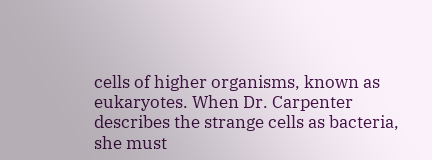cells of higher organisms, known as eukaryotes. When Dr. Carpenter describes the strange cells as bacteria, she must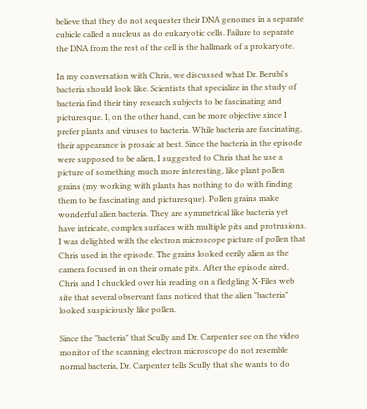believe that they do not sequester their DNA genomes in a separate cubicle called a nucleus as do eukaryotic cells. Failure to separate the DNA from the rest of the cell is the hallmark of a prokaryote.

In my conversation with Chris, we discussed what Dr. Berubi's bacteria should look like. Scientists that specialize in the study of bacteria find their tiny research subjects to be fascinating and picturesque. I, on the other hand, can be more objective since I prefer plants and viruses to bacteria. While bacteria are fascinating, their appearance is prosaic at best. Since the bacteria in the episode were supposed to be alien, I suggested to Chris that he use a picture of something much more interesting, like plant pollen grains (my working with plants has nothing to do with finding them to be fascinating and picturesque). Pollen grains make wonderful alien bacteria. They are symmetrical like bacteria yet have intricate, complex surfaces with multiple pits and protrusions. I was delighted with the electron microscope picture of pollen that Chris used in the episode. The grains looked eerily alien as the camera focused in on their ornate pits. After the episode aired, Chris and I chuckled over his reading on a fledgling X-Files web site that several observant fans noticed that the alien "bacteria" looked suspiciously like pollen.

Since the "bacteria" that Scully and Dr. Carpenter see on the video monitor of the scanning electron microscope do not resemble normal bacteria, Dr. Carpenter tells Scully that she wants to do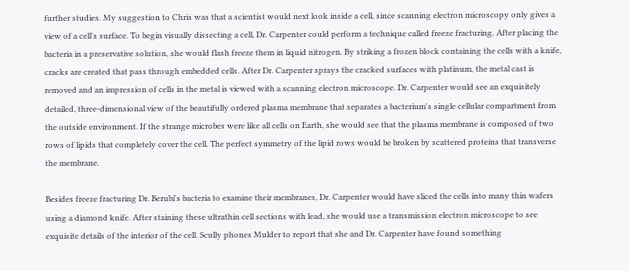further studies. My suggestion to Chris was that a scientist would next look inside a cell, since scanning electron microscopy only gives a view of a cell's surface. To begin visually dissecting a cell, Dr. Carpenter could perform a technique called freeze fracturing. After placing the bacteria in a preservative solution, she would flash freeze them in liquid nitrogen. By striking a frozen block containing the cells with a knife, cracks are created that pass through embedded cells. After Dr. Carpenter sprays the cracked surfaces with platinum, the metal cast is removed and an impression of cells in the metal is viewed with a scanning electron microscope. Dr. Carpenter would see an exquisitely detailed, three-dimensional view of the beautifully ordered plasma membrane that separates a bacterium's single cellular compartment from the outside environment. If the strange microbes were like all cells on Earth, she would see that the plasma membrane is composed of two rows of lipids that completely cover the cell. The perfect symmetry of the lipid rows would be broken by scattered proteins that transverse the membrane.

Besides freeze fracturing Dr. Berubi's bacteria to examine their membranes, Dr. Carpenter would have sliced the cells into many thin wafers using a diamond knife. After staining these ultrathin cell sections with lead, she would use a transmission electron microscope to see exquisite details of the interior of the cell. Scully phones Mulder to report that she and Dr. Carpenter have found something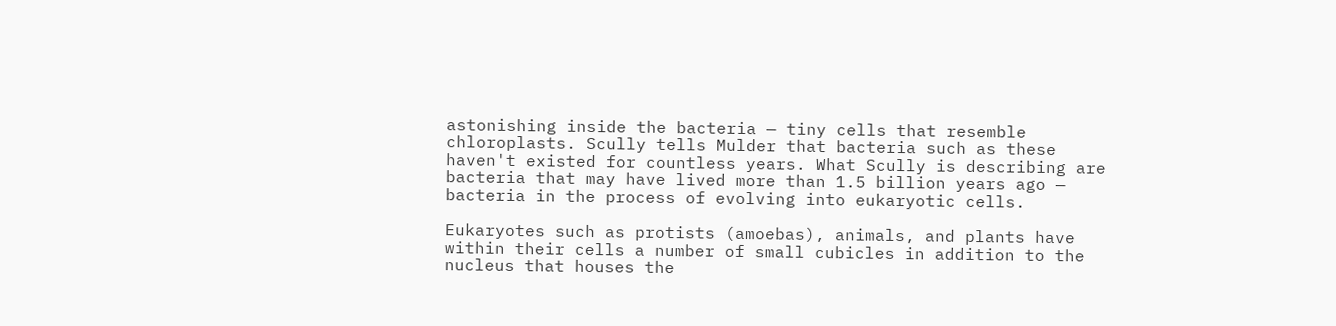astonishing inside the bacteria — tiny cells that resemble chloroplasts. Scully tells Mulder that bacteria such as these haven't existed for countless years. What Scully is describing are bacteria that may have lived more than 1.5 billion years ago — bacteria in the process of evolving into eukaryotic cells.

Eukaryotes such as protists (amoebas), animals, and plants have within their cells a number of small cubicles in addition to the nucleus that houses the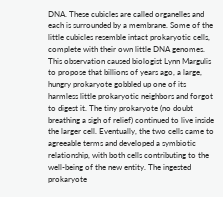DNA. These cubicles are called organelles and each is surrounded by a membrane. Some of the little cubicles resemble intact prokaryotic cells, complete with their own little DNA genomes. This observation caused biologist Lynn Margulis to propose that billions of years ago, a large, hungry prokaryote gobbled up one of its harmless little prokaryotic neighbors and forgot to digest it. The tiny prokaryote (no doubt breathing a sigh of relief) continued to live inside the larger cell. Eventually, the two cells came to agreeable terms and developed a symbiotic relationship, with both cells contributing to the well-being of the new entity. The ingested prokaryote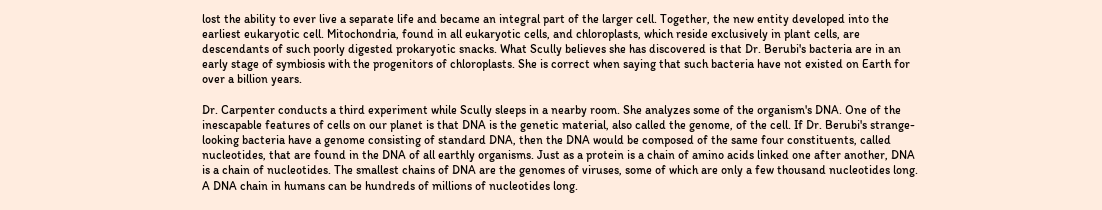lost the ability to ever live a separate life and became an integral part of the larger cell. Together, the new entity developed into the earliest eukaryotic cell. Mitochondria, found in all eukaryotic cells, and chloroplasts, which reside exclusively in plant cells, are descendants of such poorly digested prokaryotic snacks. What Scully believes she has discovered is that Dr. Berubi's bacteria are in an early stage of symbiosis with the progenitors of chloroplasts. She is correct when saying that such bacteria have not existed on Earth for over a billion years.

Dr. Carpenter conducts a third experiment while Scully sleeps in a nearby room. She analyzes some of the organism's DNA. One of the inescapable features of cells on our planet is that DNA is the genetic material, also called the genome, of the cell. If Dr. Berubi's strange-looking bacteria have a genome consisting of standard DNA, then the DNA would be composed of the same four constituents, called nucleotides, that are found in the DNA of all earthly organisms. Just as a protein is a chain of amino acids linked one after another, DNA is a chain of nucleotides. The smallest chains of DNA are the genomes of viruses, some of which are only a few thousand nucleotides long. A DNA chain in humans can be hundreds of millions of nucleotides long.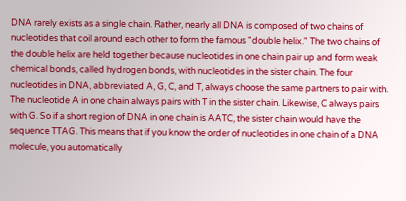DNA rarely exists as a single chain. Rather, nearly all DNA is composed of two chains of nucleotides that coil around each other to form the famous "double helix." The two chains of the double helix are held together because nucleotides in one chain pair up and form weak chemical bonds, called hydrogen bonds, with nucleotides in the sister chain. The four nucleotides in DNA, abbreviated A, G, C, and T, always choose the same partners to pair with. The nucleotide A in one chain always pairs with T in the sister chain. Likewise, C always pairs with G. So if a short region of DNA in one chain is AATC, the sister chain would have the sequence TTAG. This means that if you know the order of nucleotides in one chain of a DNA molecule, you automatically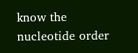know the nucleotide order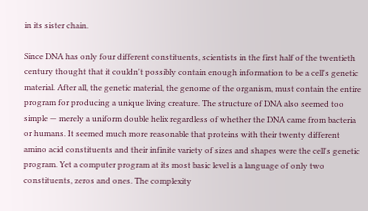in its sister chain.

Since DNA has only four different constituents, scientists in the first half of the twentieth century thought that it couldn't possibly contain enough information to be a cell's genetic material. After all, the genetic material, the genome of the organism, must contain the entire program for producing a unique living creature. The structure of DNA also seemed too simple — merely a uniform double helix regardless of whether the DNA came from bacteria or humans. It seemed much more reasonable that proteins with their twenty different amino acid constituents and their infinite variety of sizes and shapes were the cell's genetic program. Yet a computer program at its most basic level is a language of only two constituents, zeros and ones. The complexity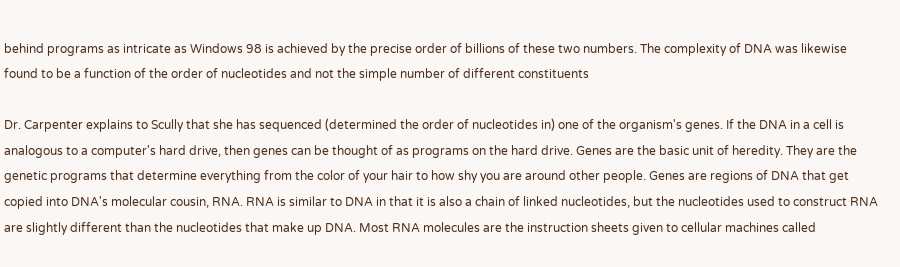behind programs as intricate as Windows 98 is achieved by the precise order of billions of these two numbers. The complexity of DNA was likewise found to be a function of the order of nucleotides and not the simple number of different constituents

Dr. Carpenter explains to Scully that she has sequenced (determined the order of nucleotides in) one of the organism's genes. If the DNA in a cell is analogous to a computer's hard drive, then genes can be thought of as programs on the hard drive. Genes are the basic unit of heredity. They are the genetic programs that determine everything from the color of your hair to how shy you are around other people. Genes are regions of DNA that get copied into DNA's molecular cousin, RNA. RNA is similar to DNA in that it is also a chain of linked nucleotides, but the nucleotides used to construct RNA are slightly different than the nucleotides that make up DNA. Most RNA molecules are the instruction sheets given to cellular machines called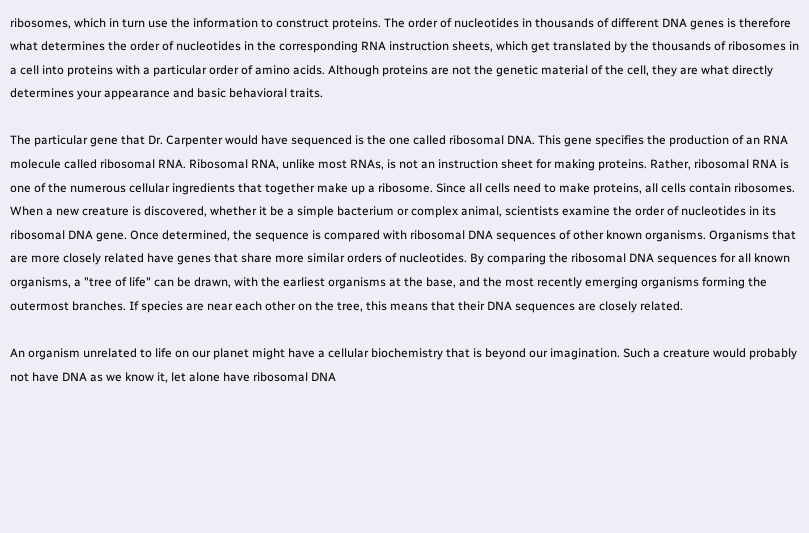ribosomes, which in turn use the information to construct proteins. The order of nucleotides in thousands of different DNA genes is therefore what determines the order of nucleotides in the corresponding RNA instruction sheets, which get translated by the thousands of ribosomes in a cell into proteins with a particular order of amino acids. Although proteins are not the genetic material of the cell, they are what directly determines your appearance and basic behavioral traits.

The particular gene that Dr. Carpenter would have sequenced is the one called ribosomal DNA. This gene specifies the production of an RNA molecule called ribosomal RNA. Ribosomal RNA, unlike most RNAs, is not an instruction sheet for making proteins. Rather, ribosomal RNA is one of the numerous cellular ingredients that together make up a ribosome. Since all cells need to make proteins, all cells contain ribosomes. When a new creature is discovered, whether it be a simple bacterium or complex animal, scientists examine the order of nucleotides in its ribosomal DNA gene. Once determined, the sequence is compared with ribosomal DNA sequences of other known organisms. Organisms that are more closely related have genes that share more similar orders of nucleotides. By comparing the ribosomal DNA sequences for all known organisms, a "tree of life" can be drawn, with the earliest organisms at the base, and the most recently emerging organisms forming the outermost branches. If species are near each other on the tree, this means that their DNA sequences are closely related.

An organism unrelated to life on our planet might have a cellular biochemistry that is beyond our imagination. Such a creature would probably not have DNA as we know it, let alone have ribosomal DNA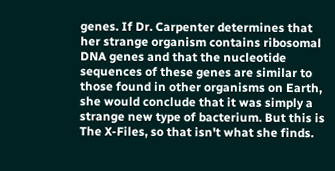genes. If Dr. Carpenter determines that her strange organism contains ribosomal DNA genes and that the nucleotide sequences of these genes are similar to those found in other organisms on Earth, she would conclude that it was simply a strange new type of bacterium. But this is The X-Files, so that isn't what she finds.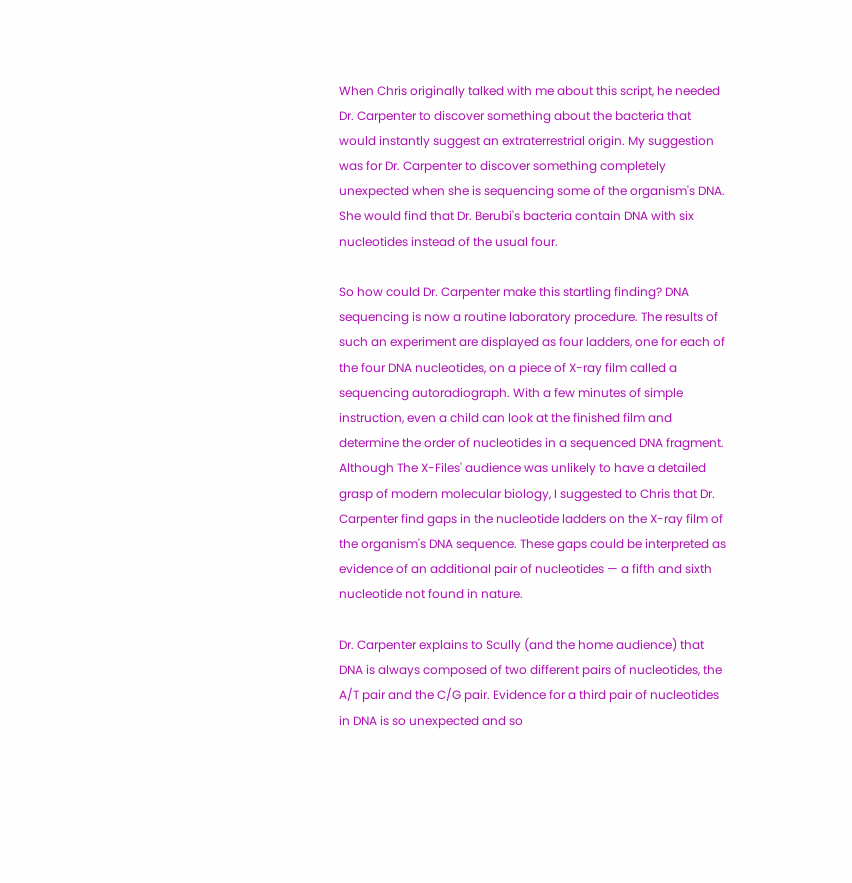When Chris originally talked with me about this script, he needed Dr. Carpenter to discover something about the bacteria that would instantly suggest an extraterrestrial origin. My suggestion was for Dr. Carpenter to discover something completely unexpected when she is sequencing some of the organism's DNA. She would find that Dr. Berubi's bacteria contain DNA with six nucleotides instead of the usual four.

So how could Dr. Carpenter make this startling finding? DNA sequencing is now a routine laboratory procedure. The results of such an experiment are displayed as four ladders, one for each of the four DNA nucleotides, on a piece of X-ray film called a sequencing autoradiograph. With a few minutes of simple instruction, even a child can look at the finished film and determine the order of nucleotides in a sequenced DNA fragment. Although The X-Files' audience was unlikely to have a detailed grasp of modern molecular biology, I suggested to Chris that Dr. Carpenter find gaps in the nucleotide ladders on the X-ray film of the organism's DNA sequence. These gaps could be interpreted as evidence of an additional pair of nucleotides — a fifth and sixth nucleotide not found in nature.

Dr. Carpenter explains to Scully (and the home audience) that DNA is always composed of two different pairs of nucleotides, the A/T pair and the C/G pair. Evidence for a third pair of nucleotides in DNA is so unexpected and so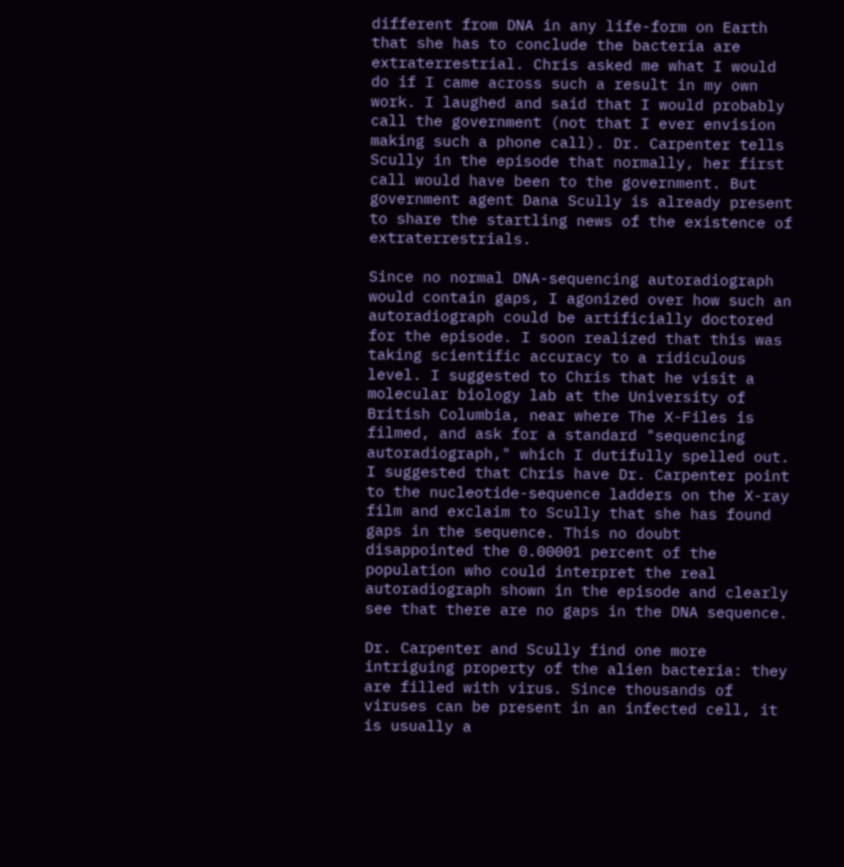different from DNA in any life-form on Earth that she has to conclude the bacteria are extraterrestrial. Chris asked me what I would do if I came across such a result in my own work. I laughed and said that I would probably call the government (not that I ever envision making such a phone call). Dr. Carpenter tells Scully in the episode that normally, her first call would have been to the government. But government agent Dana Scully is already present to share the startling news of the existence of extraterrestrials.

Since no normal DNA-sequencing autoradiograph would contain gaps, I agonized over how such an autoradiograph could be artificially doctored for the episode. I soon realized that this was taking scientific accuracy to a ridiculous level. I suggested to Chris that he visit a molecular biology lab at the University of British Columbia, near where The X-Files is filmed, and ask for a standard "sequencing autoradiograph," which I dutifully spelled out. I suggested that Chris have Dr. Carpenter point to the nucleotide-sequence ladders on the X-ray film and exclaim to Scully that she has found gaps in the sequence. This no doubt disappointed the 0.00001 percent of the population who could interpret the real autoradiograph shown in the episode and clearly see that there are no gaps in the DNA sequence.

Dr. Carpenter and Scully find one more intriguing property of the alien bacteria: they are filled with virus. Since thousands of viruses can be present in an infected cell, it is usually a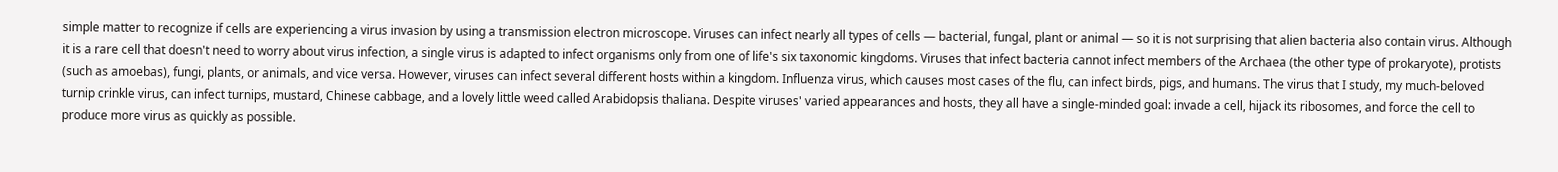simple matter to recognize if cells are experiencing a virus invasion by using a transmission electron microscope. Viruses can infect nearly all types of cells — bacterial, fungal, plant or animal — so it is not surprising that alien bacteria also contain virus. Although it is a rare cell that doesn't need to worry about virus infection, a single virus is adapted to infect organisms only from one of life's six taxonomic kingdoms. Viruses that infect bacteria cannot infect members of the Archaea (the other type of prokaryote), protists (such as amoebas), fungi, plants, or animals, and vice versa. However, viruses can infect several different hosts within a kingdom. Influenza virus, which causes most cases of the flu, can infect birds, pigs, and humans. The virus that I study, my much-beloved turnip crinkle virus, can infect turnips, mustard, Chinese cabbage, and a lovely little weed called Arabidopsis thaliana. Despite viruses' varied appearances and hosts, they all have a single-minded goal: invade a cell, hijack its ribosomes, and force the cell to produce more virus as quickly as possible.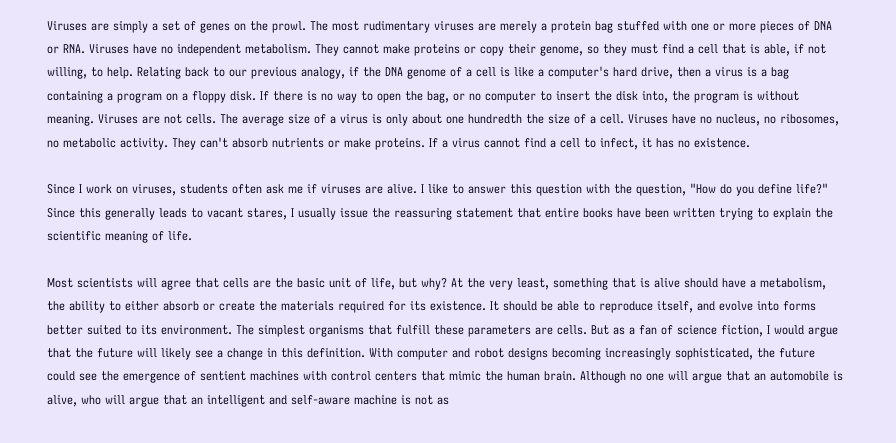Viruses are simply a set of genes on the prowl. The most rudimentary viruses are merely a protein bag stuffed with one or more pieces of DNA or RNA. Viruses have no independent metabolism. They cannot make proteins or copy their genome, so they must find a cell that is able, if not willing, to help. Relating back to our previous analogy, if the DNA genome of a cell is like a computer's hard drive, then a virus is a bag containing a program on a floppy disk. If there is no way to open the bag, or no computer to insert the disk into, the program is without meaning. Viruses are not cells. The average size of a virus is only about one hundredth the size of a cell. Viruses have no nucleus, no ribosomes, no metabolic activity. They can't absorb nutrients or make proteins. If a virus cannot find a cell to infect, it has no existence.

Since I work on viruses, students often ask me if viruses are alive. I like to answer this question with the question, "How do you define life?" Since this generally leads to vacant stares, I usually issue the reassuring statement that entire books have been written trying to explain the scientific meaning of life.

Most scientists will agree that cells are the basic unit of life, but why? At the very least, something that is alive should have a metabolism, the ability to either absorb or create the materials required for its existence. It should be able to reproduce itself, and evolve into forms better suited to its environment. The simplest organisms that fulfill these parameters are cells. But as a fan of science fiction, I would argue that the future will likely see a change in this definition. With computer and robot designs becoming increasingly sophisticated, the future could see the emergence of sentient machines with control centers that mimic the human brain. Although no one will argue that an automobile is alive, who will argue that an intelligent and self-aware machine is not as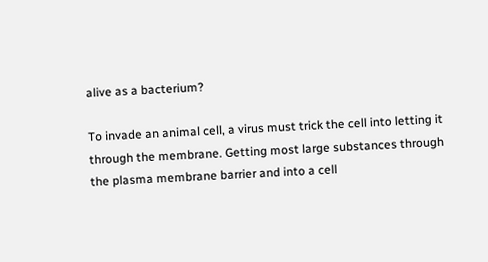alive as a bacterium?

To invade an animal cell, a virus must trick the cell into letting it through the membrane. Getting most large substances through the plasma membrane barrier and into a cell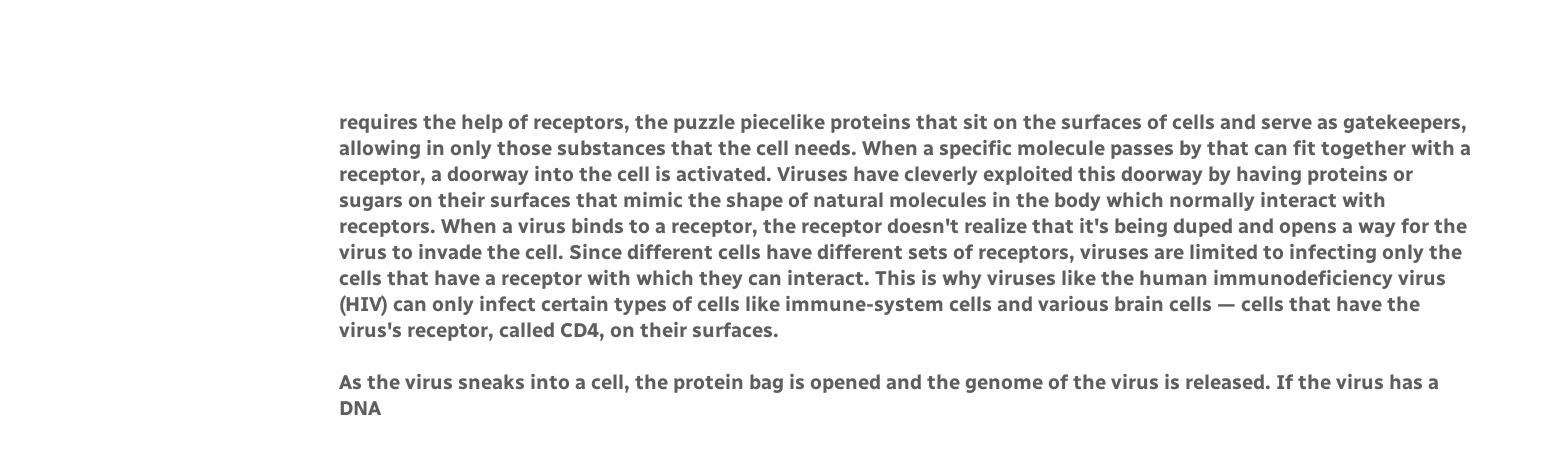requires the help of receptors, the puzzle piecelike proteins that sit on the surfaces of cells and serve as gatekeepers, allowing in only those substances that the cell needs. When a specific molecule passes by that can fit together with a receptor, a doorway into the cell is activated. Viruses have cleverly exploited this doorway by having proteins or sugars on their surfaces that mimic the shape of natural molecules in the body which normally interact with receptors. When a virus binds to a receptor, the receptor doesn't realize that it's being duped and opens a way for the virus to invade the cell. Since different cells have different sets of receptors, viruses are limited to infecting only the cells that have a receptor with which they can interact. This is why viruses like the human immunodeficiency virus (HIV) can only infect certain types of cells like immune-system cells and various brain cells — cells that have the virus's receptor, called CD4, on their surfaces.

As the virus sneaks into a cell, the protein bag is opened and the genome of the virus is released. If the virus has a DNA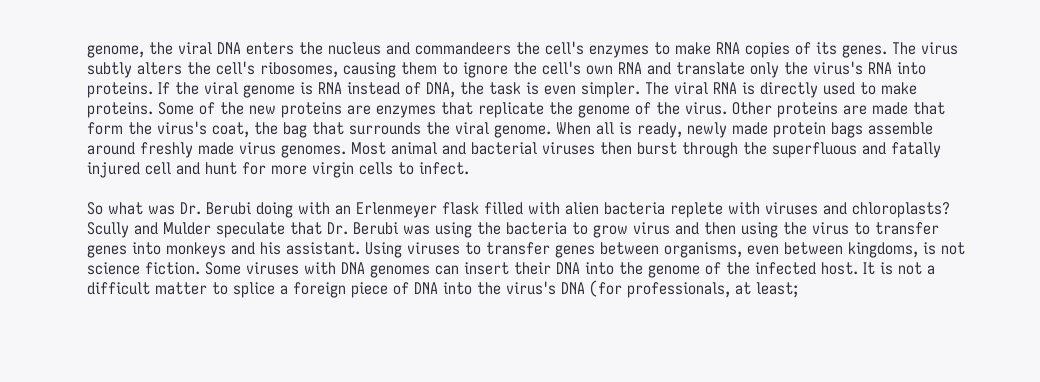genome, the viral DNA enters the nucleus and commandeers the cell's enzymes to make RNA copies of its genes. The virus subtly alters the cell's ribosomes, causing them to ignore the cell's own RNA and translate only the virus's RNA into proteins. If the viral genome is RNA instead of DNA, the task is even simpler. The viral RNA is directly used to make proteins. Some of the new proteins are enzymes that replicate the genome of the virus. Other proteins are made that form the virus's coat, the bag that surrounds the viral genome. When all is ready, newly made protein bags assemble around freshly made virus genomes. Most animal and bacterial viruses then burst through the superfluous and fatally injured cell and hunt for more virgin cells to infect.

So what was Dr. Berubi doing with an Erlenmeyer flask filled with alien bacteria replete with viruses and chloroplasts? Scully and Mulder speculate that Dr. Berubi was using the bacteria to grow virus and then using the virus to transfer genes into monkeys and his assistant. Using viruses to transfer genes between organisms, even between kingdoms, is not science fiction. Some viruses with DNA genomes can insert their DNA into the genome of the infected host. It is not a difficult matter to splice a foreign piece of DNA into the virus's DNA (for professionals, at least;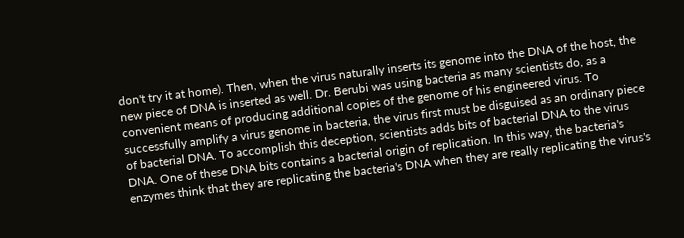don't try it at home). Then, when the virus naturally inserts its genome into the DNA of the host, the new piece of DNA is inserted as well. Dr. Berubi was using bacteria as many scientists do, as a convenient means of producing additional copies of the genome of his engineered virus. To successfully amplify a virus genome in bacteria, the virus first must be disguised as an ordinary piece of bacterial DNA. To accomplish this deception, scientists adds bits of bacterial DNA to the virus DNA. One of these DNA bits contains a bacterial origin of replication. In this way, the bacteria's enzymes think that they are replicating the bacteria's DNA when they are really replicating the virus's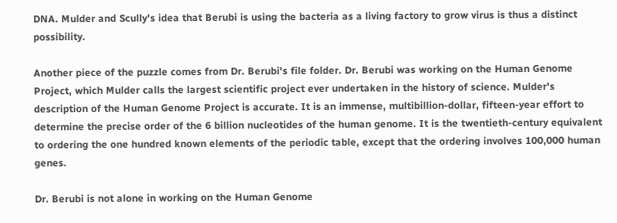DNA. Mulder and Scully's idea that Berubi is using the bacteria as a living factory to grow virus is thus a distinct possibility.

Another piece of the puzzle comes from Dr. Berubi's file folder. Dr. Berubi was working on the Human Genome Project, which Mulder calls the largest scientific project ever undertaken in the history of science. Mulder's description of the Human Genome Project is accurate. It is an immense, multibillion-dollar, fifteen-year effort to determine the precise order of the 6 billion nucleotides of the human genome. It is the twentieth-century equivalent to ordering the one hundred known elements of the periodic table, except that the ordering involves 100,000 human genes.

Dr. Berubi is not alone in working on the Human Genome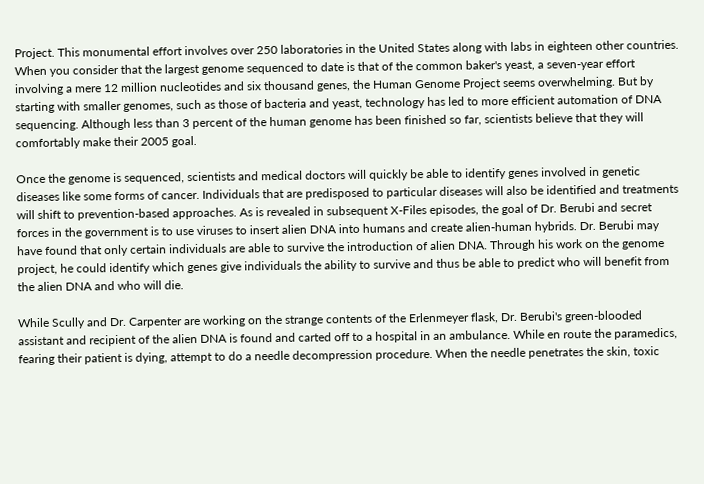Project. This monumental effort involves over 250 laboratories in the United States along with labs in eighteen other countries. When you consider that the largest genome sequenced to date is that of the common baker's yeast, a seven-year effort involving a mere 12 million nucleotides and six thousand genes, the Human Genome Project seems overwhelming. But by starting with smaller genomes, such as those of bacteria and yeast, technology has led to more efficient automation of DNA sequencing. Although less than 3 percent of the human genome has been finished so far, scientists believe that they will comfortably make their 2005 goal.

Once the genome is sequenced, scientists and medical doctors will quickly be able to identify genes involved in genetic diseases like some forms of cancer. Individuals that are predisposed to particular diseases will also be identified and treatments will shift to prevention-based approaches. As is revealed in subsequent X-Files episodes, the goal of Dr. Berubi and secret forces in the government is to use viruses to insert alien DNA into humans and create alien-human hybrids. Dr. Berubi may have found that only certain individuals are able to survive the introduction of alien DNA. Through his work on the genome project, he could identify which genes give individuals the ability to survive and thus be able to predict who will benefit from the alien DNA and who will die.

While Scully and Dr. Carpenter are working on the strange contents of the Erlenmeyer flask, Dr. Berubi's green-blooded assistant and recipient of the alien DNA is found and carted off to a hospital in an ambulance. While en route the paramedics, fearing their patient is dying, attempt to do a needle decompression procedure. When the needle penetrates the skin, toxic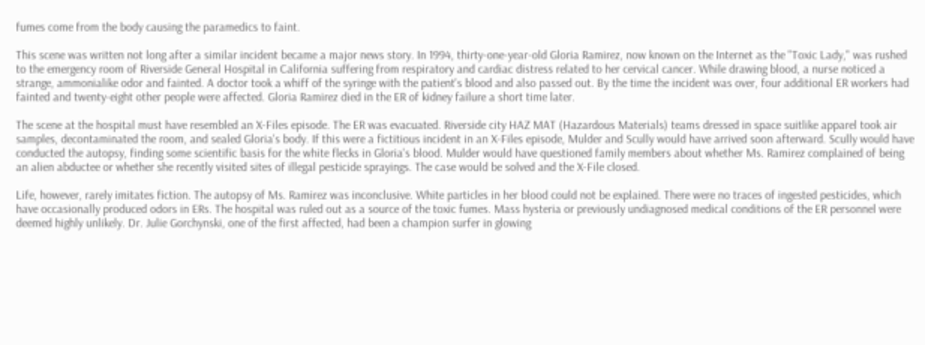fumes come from the body causing the paramedics to faint.

This scene was written not long after a similar incident became a major news story. In 1994, thirty-one-year-old Gloria Ramirez, now known on the Internet as the "Toxic Lady," was rushed to the emergency room of Riverside General Hospital in California suffering from respiratory and cardiac distress related to her cervical cancer. While drawing blood, a nurse noticed a strange, ammonialike odor and fainted. A doctor took a whiff of the syringe with the patient's blood and also passed out. By the time the incident was over, four additional ER workers had fainted and twenty-eight other people were affected. Gloria Ramirez died in the ER of kidney failure a short time later.

The scene at the hospital must have resembled an X-Files episode. The ER was evacuated. Riverside city HAZ MAT (Hazardous Materials) teams dressed in space suitlike apparel took air samples, decontaminated the room, and sealed Gloria's body. If this were a fictitious incident in an X-Files episode, Mulder and Scully would have arrived soon afterward. Scully would have conducted the autopsy, finding some scientific basis for the white flecks in Gloria's blood. Mulder would have questioned family members about whether Ms. Ramirez complained of being an alien abductee or whether she recently visited sites of illegal pesticide sprayings. The case would be solved and the X-File closed.

Life, however, rarely imitates fiction. The autopsy of Ms. Ramirez was inconclusive. White particles in her blood could not be explained. There were no traces of ingested pesticides, which have occasionally produced odors in ERs. The hospital was ruled out as a source of the toxic fumes. Mass hysteria or previously undiagnosed medical conditions of the ER personnel were deemed highly unlikely. Dr. Julie Gorchynski, one of the first affected, had been a champion surfer in glowing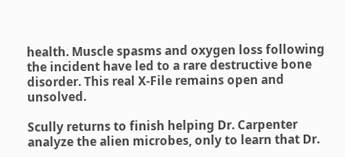health. Muscle spasms and oxygen loss following the incident have led to a rare destructive bone disorder. This real X-File remains open and unsolved.

Scully returns to finish helping Dr. Carpenter analyze the alien microbes, only to learn that Dr.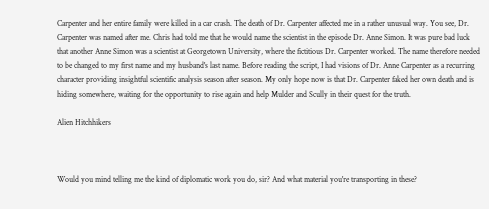Carpenter and her entire family were killed in a car crash. The death of Dr. Carpenter affected me in a rather unusual way. You see, Dr. Carpenter was named after me. Chris had told me that he would name the scientist in the episode Dr. Anne Simon. It was pure bad luck that another Anne Simon was a scientist at Georgetown University, where the fictitious Dr. Carpenter worked. The name therefore needed to be changed to my first name and my husband's last name. Before reading the script, I had visions of Dr. Anne Carpenter as a recurring character providing insightful scientific analysis season after season. My only hope now is that Dr. Carpenter faked her own death and is hiding somewhere, waiting for the opportunity to rise again and help Mulder and Scully in their quest for the truth.

Alien Hitchhikers



Would you mind telling me the kind of diplomatic work you do, sir? And what material you're transporting in these?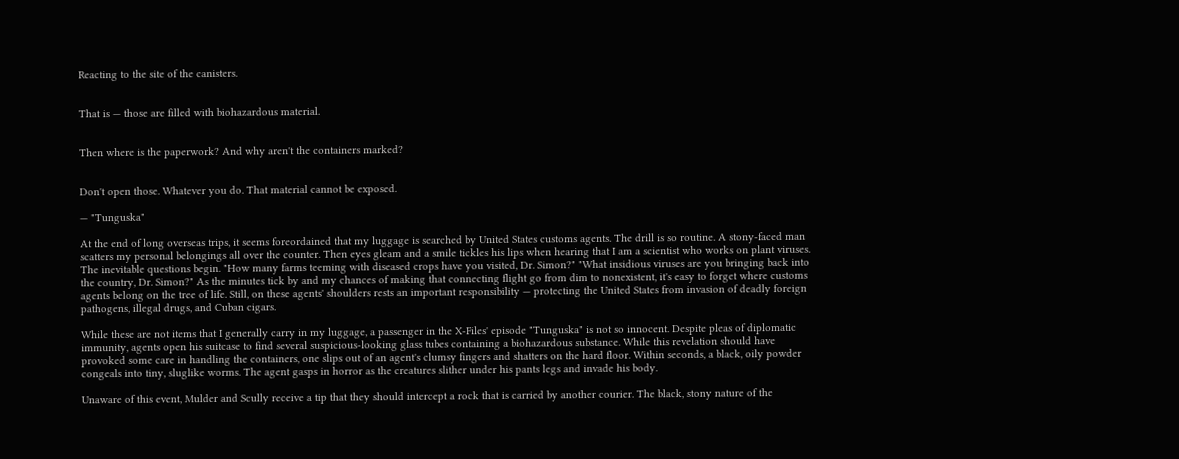Reacting to the site of the canisters.


That is — those are filled with biohazardous material.


Then where is the paperwork? And why aren't the containers marked?


Don't open those. Whatever you do. That material cannot be exposed.

— "Tunguska"

At the end of long overseas trips, it seems foreordained that my luggage is searched by United States customs agents. The drill is so routine. A stony-faced man scatters my personal belongings all over the counter. Then eyes gleam and a smile tickles his lips when hearing that I am a scientist who works on plant viruses. The inevitable questions begin. "How many farms teeming with diseased crops have you visited, Dr. Simon?" "What insidious viruses are you bringing back into the country, Dr. Simon?" As the minutes tick by and my chances of making that connecting flight go from dim to nonexistent, it's easy to forget where customs agents belong on the tree of life. Still, on these agents' shoulders rests an important responsibility — protecting the United States from invasion of deadly foreign pathogens, illegal drugs, and Cuban cigars.

While these are not items that I generally carry in my luggage, a passenger in the X-Files' episode "Tunguska" is not so innocent. Despite pleas of diplomatic immunity, agents open his suitcase to find several suspicious-looking glass tubes containing a biohazardous substance. While this revelation should have provoked some care in handling the containers, one slips out of an agent's clumsy fingers and shatters on the hard floor. Within seconds, a black, oily powder congeals into tiny, sluglike worms. The agent gasps in horror as the creatures slither under his pants legs and invade his body.

Unaware of this event, Mulder and Scully receive a tip that they should intercept a rock that is carried by another courier. The black, stony nature of the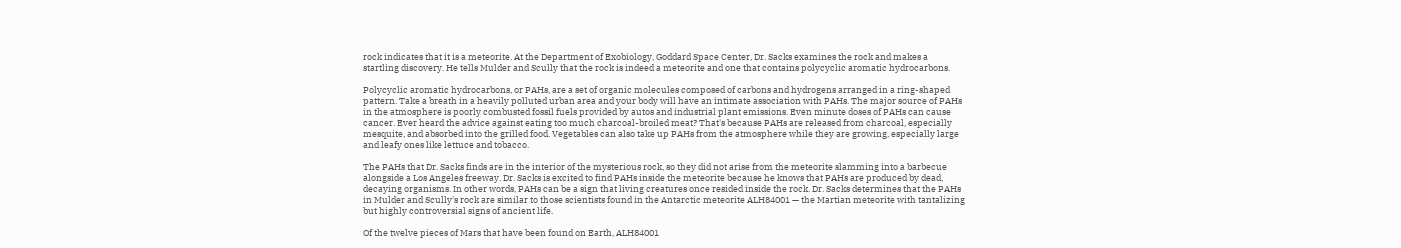rock indicates that it is a meteorite. At the Department of Exobiology, Goddard Space Center, Dr. Sacks examines the rock and makes a startling discovery. He tells Mulder and Scully that the rock is indeed a meteorite and one that contains polycyclic aromatic hydrocarbons.

Polycyclic aromatic hydrocarbons, or PAHs, are a set of organic molecules composed of carbons and hydrogens arranged in a ring-shaped pattern. Take a breath in a heavily polluted urban area and your body will have an intimate association with PAHs. The major source of PAHs in the atmosphere is poorly combusted fossil fuels provided by autos and industrial plant emissions. Even minute doses of PAHs can cause cancer. Ever heard the advice against eating too much charcoal-broiled meat? That's because PAHs are released from charcoal, especially mesquite, and absorbed into the grilled food. Vegetables can also take up PAHs from the atmosphere while they are growing, especially large and leafy ones like lettuce and tobacco.

The PAHs that Dr. Sacks finds are in the interior of the mysterious rock, so they did not arise from the meteorite slamming into a barbecue alongside a Los Angeles freeway. Dr. Sacks is excited to find PAHs inside the meteorite because he knows that PAHs are produced by dead, decaying organisms. In other words, PAHs can be a sign that living creatures once resided inside the rock. Dr. Sacks determines that the PAHs in Mulder and Scully's rock are similar to those scientists found in the Antarctic meteorite ALH84001 — the Martian meteorite with tantalizing but highly controversial signs of ancient life.

Of the twelve pieces of Mars that have been found on Earth, ALH84001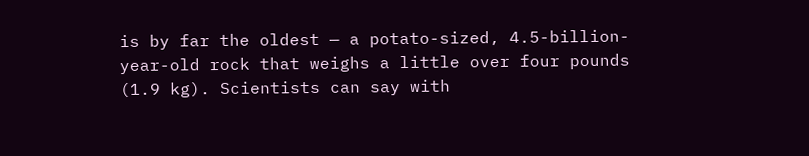is by far the oldest — a potato-sized, 4.5-billion-year-old rock that weighs a little over four pounds (1.9 kg). Scientists can say with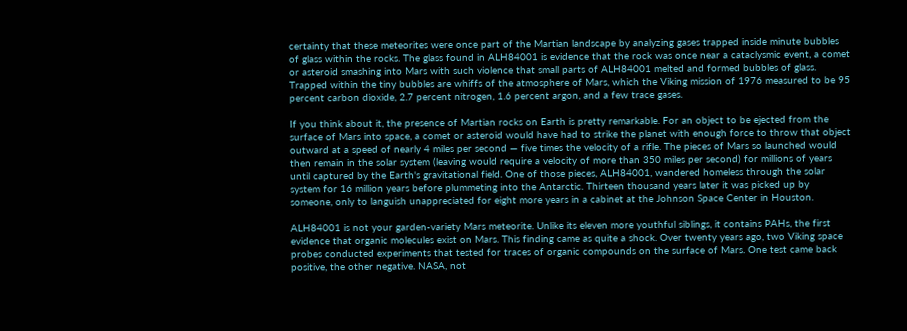certainty that these meteorites were once part of the Martian landscape by analyzing gases trapped inside minute bubbles of glass within the rocks. The glass found in ALH84001 is evidence that the rock was once near a cataclysmic event, a comet or asteroid smashing into Mars with such violence that small parts of ALH84001 melted and formed bubbles of glass. Trapped within the tiny bubbles are whiffs of the atmosphere of Mars, which the Viking mission of 1976 measured to be 95 percent carbon dioxide, 2.7 percent nitrogen, 1.6 percent argon, and a few trace gases.

If you think about it, the presence of Martian rocks on Earth is pretty remarkable. For an object to be ejected from the surface of Mars into space, a comet or asteroid would have had to strike the planet with enough force to throw that object outward at a speed of nearly 4 miles per second — five times the velocity of a rifle. The pieces of Mars so launched would then remain in the solar system (leaving would require a velocity of more than 350 miles per second) for millions of years until captured by the Earth's gravitational field. One of those pieces, ALH84001, wandered homeless through the solar system for 16 million years before plummeting into the Antarctic. Thirteen thousand years later it was picked up by someone, only to languish unappreciated for eight more years in a cabinet at the Johnson Space Center in Houston.

ALH84001 is not your garden-variety Mars meteorite. Unlike its eleven more youthful siblings, it contains PAHs, the first evidence that organic molecules exist on Mars. This finding came as quite a shock. Over twenty years ago, two Viking space probes conducted experiments that tested for traces of organic compounds on the surface of Mars. One test came back positive, the other negative. NASA, not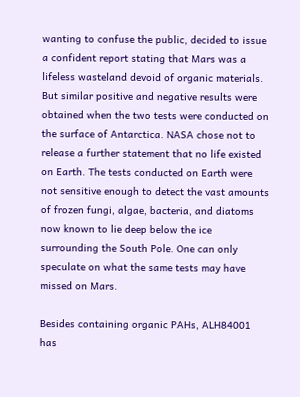wanting to confuse the public, decided to issue a confident report stating that Mars was a lifeless wasteland devoid of organic materials. But similar positive and negative results were obtained when the two tests were conducted on the surface of Antarctica. NASA chose not to release a further statement that no life existed on Earth. The tests conducted on Earth were not sensitive enough to detect the vast amounts of frozen fungi, algae, bacteria, and diatoms now known to lie deep below the ice surrounding the South Pole. One can only speculate on what the same tests may have missed on Mars.

Besides containing organic PAHs, ALH84001 has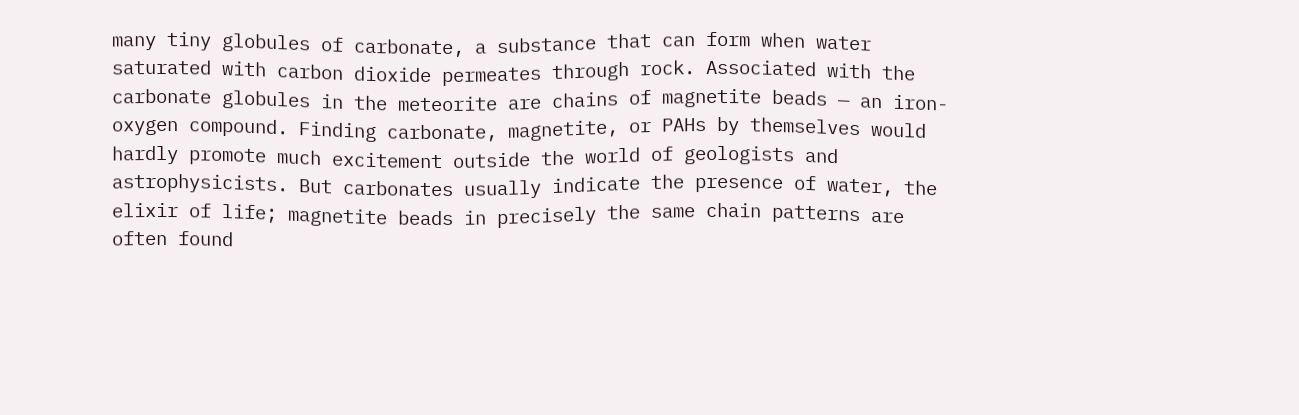many tiny globules of carbonate, a substance that can form when water saturated with carbon dioxide permeates through rock. Associated with the carbonate globules in the meteorite are chains of magnetite beads — an iron-oxygen compound. Finding carbonate, magnetite, or PAHs by themselves would hardly promote much excitement outside the world of geologists and astrophysicists. But carbonates usually indicate the presence of water, the elixir of life; magnetite beads in precisely the same chain patterns are often found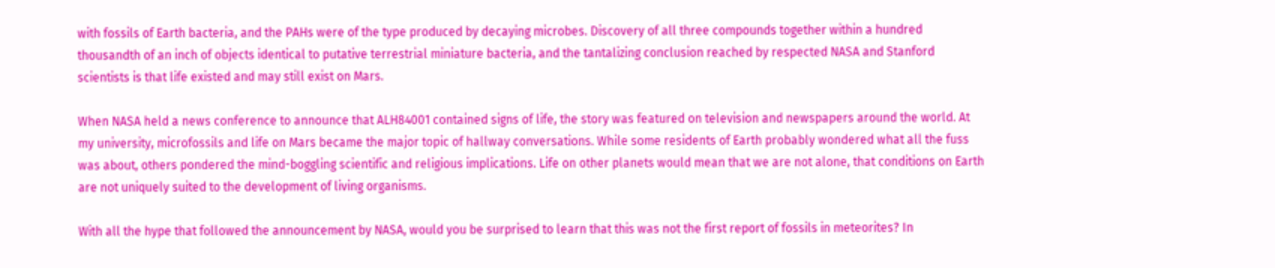with fossils of Earth bacteria, and the PAHs were of the type produced by decaying microbes. Discovery of all three compounds together within a hundred thousandth of an inch of objects identical to putative terrestrial miniature bacteria, and the tantalizing conclusion reached by respected NASA and Stanford scientists is that life existed and may still exist on Mars.

When NASA held a news conference to announce that ALH84001 contained signs of life, the story was featured on television and newspapers around the world. At my university, microfossils and life on Mars became the major topic of hallway conversations. While some residents of Earth probably wondered what all the fuss was about, others pondered the mind-boggling scientific and religious implications. Life on other planets would mean that we are not alone, that conditions on Earth are not uniquely suited to the development of living organisms.

With all the hype that followed the announcement by NASA, would you be surprised to learn that this was not the first report of fossils in meteorites? In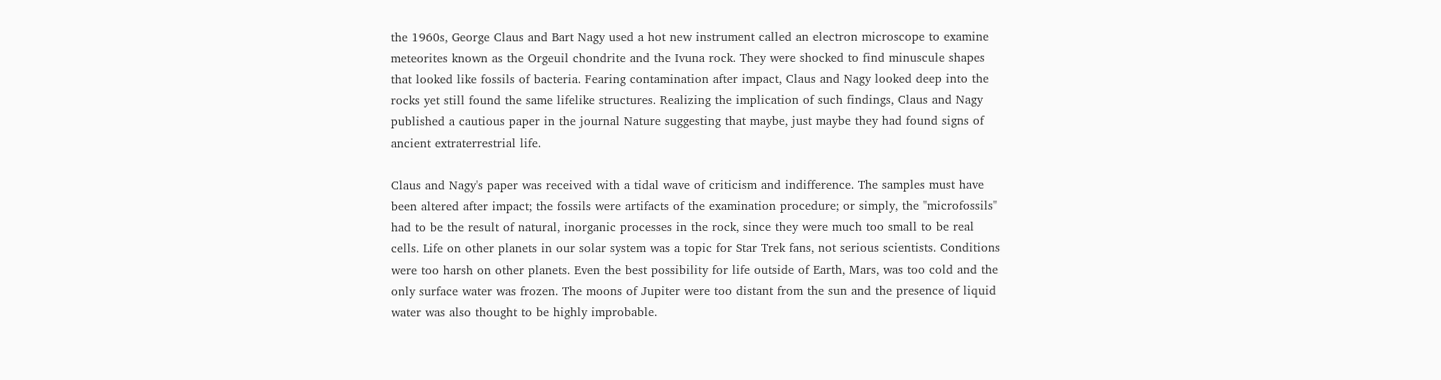the 1960s, George Claus and Bart Nagy used a hot new instrument called an electron microscope to examine meteorites known as the Orgeuil chondrite and the Ivuna rock. They were shocked to find minuscule shapes that looked like fossils of bacteria. Fearing contamination after impact, Claus and Nagy looked deep into the rocks yet still found the same lifelike structures. Realizing the implication of such findings, Claus and Nagy published a cautious paper in the journal Nature suggesting that maybe, just maybe they had found signs of ancient extraterrestrial life.

Claus and Nagy's paper was received with a tidal wave of criticism and indifference. The samples must have been altered after impact; the fossils were artifacts of the examination procedure; or simply, the "microfossils" had to be the result of natural, inorganic processes in the rock, since they were much too small to be real cells. Life on other planets in our solar system was a topic for Star Trek fans, not serious scientists. Conditions were too harsh on other planets. Even the best possibility for life outside of Earth, Mars, was too cold and the only surface water was frozen. The moons of Jupiter were too distant from the sun and the presence of liquid water was also thought to be highly improbable.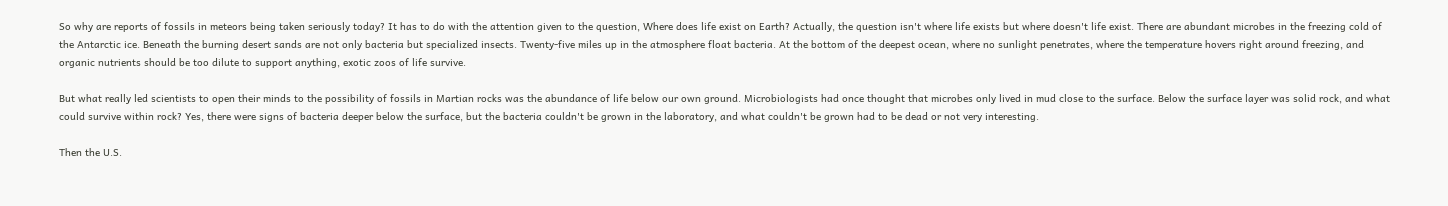So why are reports of fossils in meteors being taken seriously today? It has to do with the attention given to the question, Where does life exist on Earth? Actually, the question isn't where life exists but where doesn't life exist. There are abundant microbes in the freezing cold of the Antarctic ice. Beneath the burning desert sands are not only bacteria but specialized insects. Twenty-five miles up in the atmosphere float bacteria. At the bottom of the deepest ocean, where no sunlight penetrates, where the temperature hovers right around freezing, and organic nutrients should be too dilute to support anything, exotic zoos of life survive.

But what really led scientists to open their minds to the possibility of fossils in Martian rocks was the abundance of life below our own ground. Microbiologists had once thought that microbes only lived in mud close to the surface. Below the surface layer was solid rock, and what could survive within rock? Yes, there were signs of bacteria deeper below the surface, but the bacteria couldn't be grown in the laboratory, and what couldn't be grown had to be dead or not very interesting.

Then the U.S.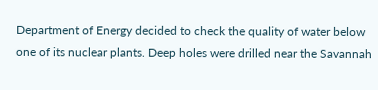Department of Energy decided to check the quality of water below one of its nuclear plants. Deep holes were drilled near the Savannah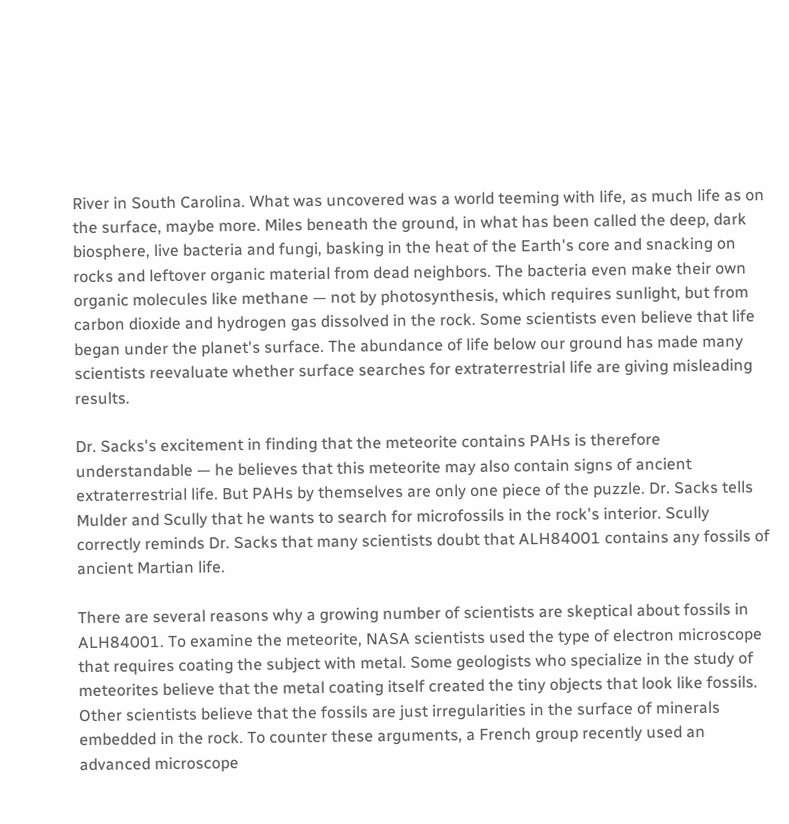River in South Carolina. What was uncovered was a world teeming with life, as much life as on the surface, maybe more. Miles beneath the ground, in what has been called the deep, dark biosphere, live bacteria and fungi, basking in the heat of the Earth's core and snacking on rocks and leftover organic material from dead neighbors. The bacteria even make their own organic molecules like methane — not by photosynthesis, which requires sunlight, but from carbon dioxide and hydrogen gas dissolved in the rock. Some scientists even believe that life began under the planet's surface. The abundance of life below our ground has made many scientists reevaluate whether surface searches for extraterrestrial life are giving misleading results.

Dr. Sacks's excitement in finding that the meteorite contains PAHs is therefore understandable — he believes that this meteorite may also contain signs of ancient extraterrestrial life. But PAHs by themselves are only one piece of the puzzle. Dr. Sacks tells Mulder and Scully that he wants to search for microfossils in the rock's interior. Scully correctly reminds Dr. Sacks that many scientists doubt that ALH84001 contains any fossils of ancient Martian life.

There are several reasons why a growing number of scientists are skeptical about fossils in ALH84001. To examine the meteorite, NASA scientists used the type of electron microscope that requires coating the subject with metal. Some geologists who specialize in the study of meteorites believe that the metal coating itself created the tiny objects that look like fossils. Other scientists believe that the fossils are just irregularities in the surface of minerals embedded in the rock. To counter these arguments, a French group recently used an advanced microscope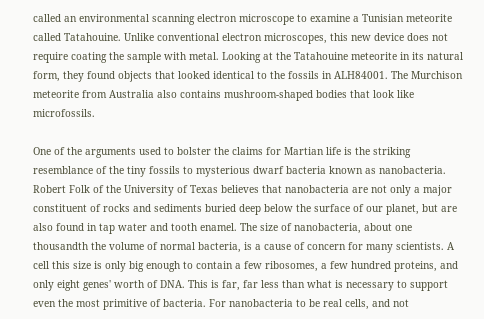called an environmental scanning electron microscope to examine a Tunisian meteorite called Tatahouine. Unlike conventional electron microscopes, this new device does not require coating the sample with metal. Looking at the Tatahouine meteorite in its natural form, they found objects that looked identical to the fossils in ALH84001. The Murchison meteorite from Australia also contains mushroom-shaped bodies that look like microfossils.

One of the arguments used to bolster the claims for Martian life is the striking resemblance of the tiny fossils to mysterious dwarf bacteria known as nanobacteria. Robert Folk of the University of Texas believes that nanobacteria are not only a major constituent of rocks and sediments buried deep below the surface of our planet, but are also found in tap water and tooth enamel. The size of nanobacteria, about one thousandth the volume of normal bacteria, is a cause of concern for many scientists. A cell this size is only big enough to contain a few ribosomes, a few hundred proteins, and only eight genes' worth of DNA. This is far, far less than what is necessary to support even the most primitive of bacteria. For nanobacteria to be real cells, and not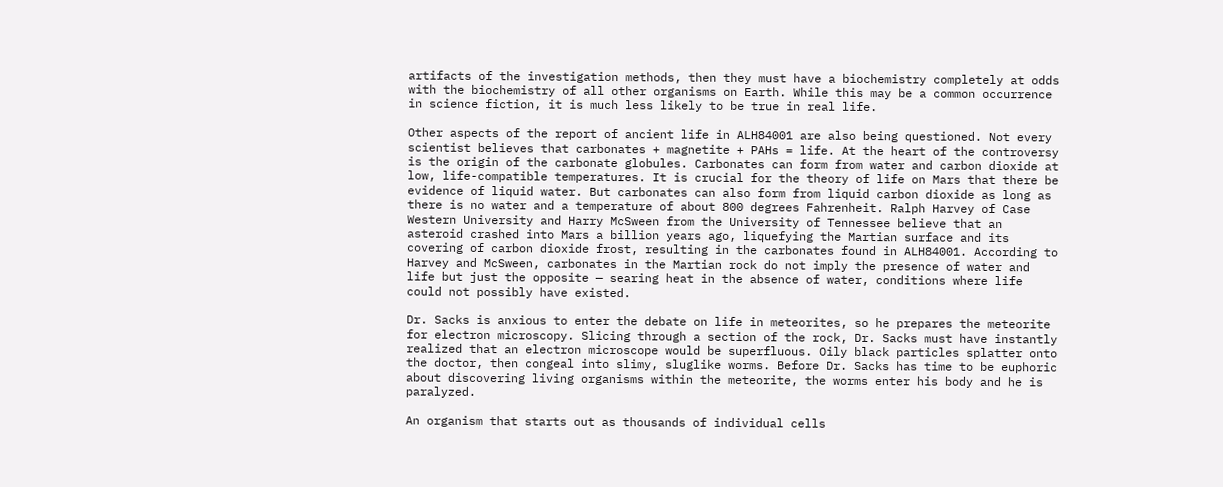artifacts of the investigation methods, then they must have a biochemistry completely at odds with the biochemistry of all other organisms on Earth. While this may be a common occurrence in science fiction, it is much less likely to be true in real life.

Other aspects of the report of ancient life in ALH84001 are also being questioned. Not every scientist believes that carbonates + magnetite + PAHs = life. At the heart of the controversy is the origin of the carbonate globules. Carbonates can form from water and carbon dioxide at low, life-compatible temperatures. It is crucial for the theory of life on Mars that there be evidence of liquid water. But carbonates can also form from liquid carbon dioxide as long as there is no water and a temperature of about 800 degrees Fahrenheit. Ralph Harvey of Case Western University and Harry McSween from the University of Tennessee believe that an asteroid crashed into Mars a billion years ago, liquefying the Martian surface and its covering of carbon dioxide frost, resulting in the carbonates found in ALH84001. According to Harvey and McSween, carbonates in the Martian rock do not imply the presence of water and life but just the opposite — searing heat in the absence of water, conditions where life could not possibly have existed.

Dr. Sacks is anxious to enter the debate on life in meteorites, so he prepares the meteorite for electron microscopy. Slicing through a section of the rock, Dr. Sacks must have instantly realized that an electron microscope would be superfluous. Oily black particles splatter onto the doctor, then congeal into slimy, sluglike worms. Before Dr. Sacks has time to be euphoric about discovering living organisms within the meteorite, the worms enter his body and he is paralyzed.

An organism that starts out as thousands of individual cells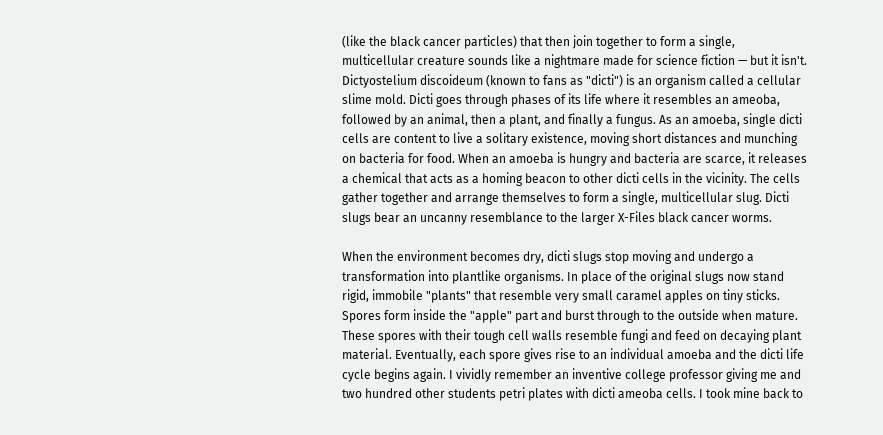(like the black cancer particles) that then join together to form a single, multicellular creature sounds like a nightmare made for science fiction — but it isn't. Dictyostelium discoideum (known to fans as "dicti") is an organism called a cellular slime mold. Dicti goes through phases of its life where it resembles an ameoba, followed by an animal, then a plant, and finally a fungus. As an amoeba, single dicti cells are content to live a solitary existence, moving short distances and munching on bacteria for food. When an amoeba is hungry and bacteria are scarce, it releases a chemical that acts as a homing beacon to other dicti cells in the vicinity. The cells gather together and arrange themselves to form a single, multicellular slug. Dicti slugs bear an uncanny resemblance to the larger X-Files black cancer worms.

When the environment becomes dry, dicti slugs stop moving and undergo a transformation into plantlike organisms. In place of the original slugs now stand rigid, immobile "plants" that resemble very small caramel apples on tiny sticks. Spores form inside the "apple" part and burst through to the outside when mature. These spores with their tough cell walls resemble fungi and feed on decaying plant material. Eventually, each spore gives rise to an individual amoeba and the dicti life cycle begins again. I vividly remember an inventive college professor giving me and two hundred other students petri plates with dicti ameoba cells. I took mine back to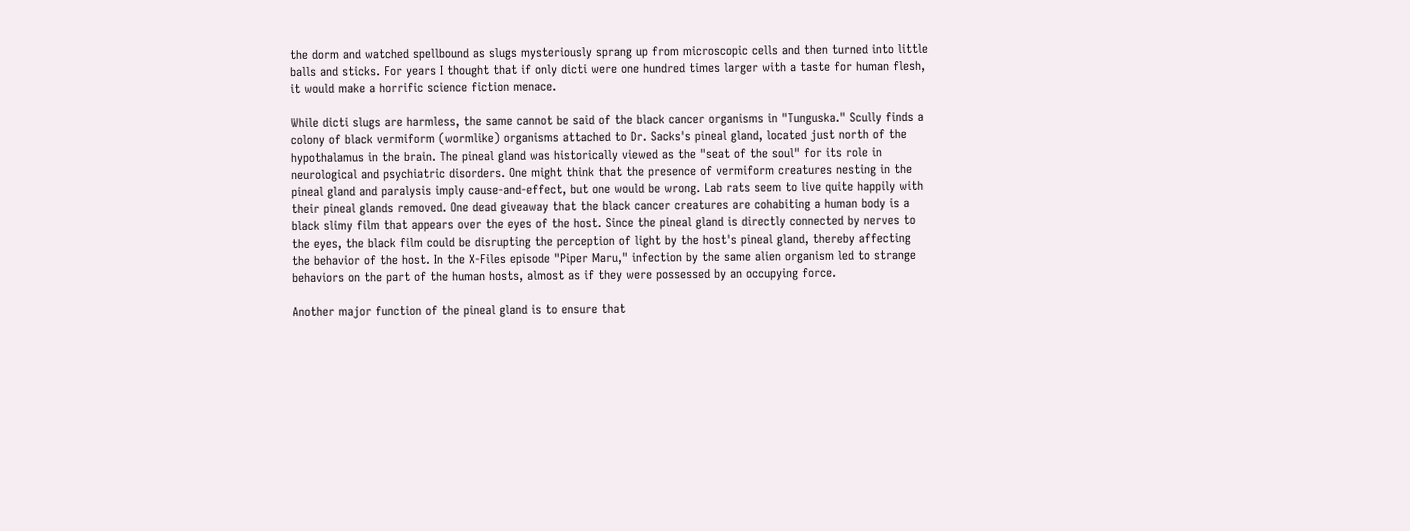the dorm and watched spellbound as slugs mysteriously sprang up from microscopic cells and then turned into little balls and sticks. For years I thought that if only dicti were one hundred times larger with a taste for human flesh, it would make a horrific science fiction menace.

While dicti slugs are harmless, the same cannot be said of the black cancer organisms in "Tunguska." Scully finds a colony of black vermiform (wormlike) organisms attached to Dr. Sacks's pineal gland, located just north of the hypothalamus in the brain. The pineal gland was historically viewed as the "seat of the soul" for its role in neurological and psychiatric disorders. One might think that the presence of vermiform creatures nesting in the pineal gland and paralysis imply cause-and-effect, but one would be wrong. Lab rats seem to live quite happily with their pineal glands removed. One dead giveaway that the black cancer creatures are cohabiting a human body is a black slimy film that appears over the eyes of the host. Since the pineal gland is directly connected by nerves to the eyes, the black film could be disrupting the perception of light by the host's pineal gland, thereby affecting the behavior of the host. In the X-Files episode "Piper Maru," infection by the same alien organism led to strange behaviors on the part of the human hosts, almost as if they were possessed by an occupying force.

Another major function of the pineal gland is to ensure that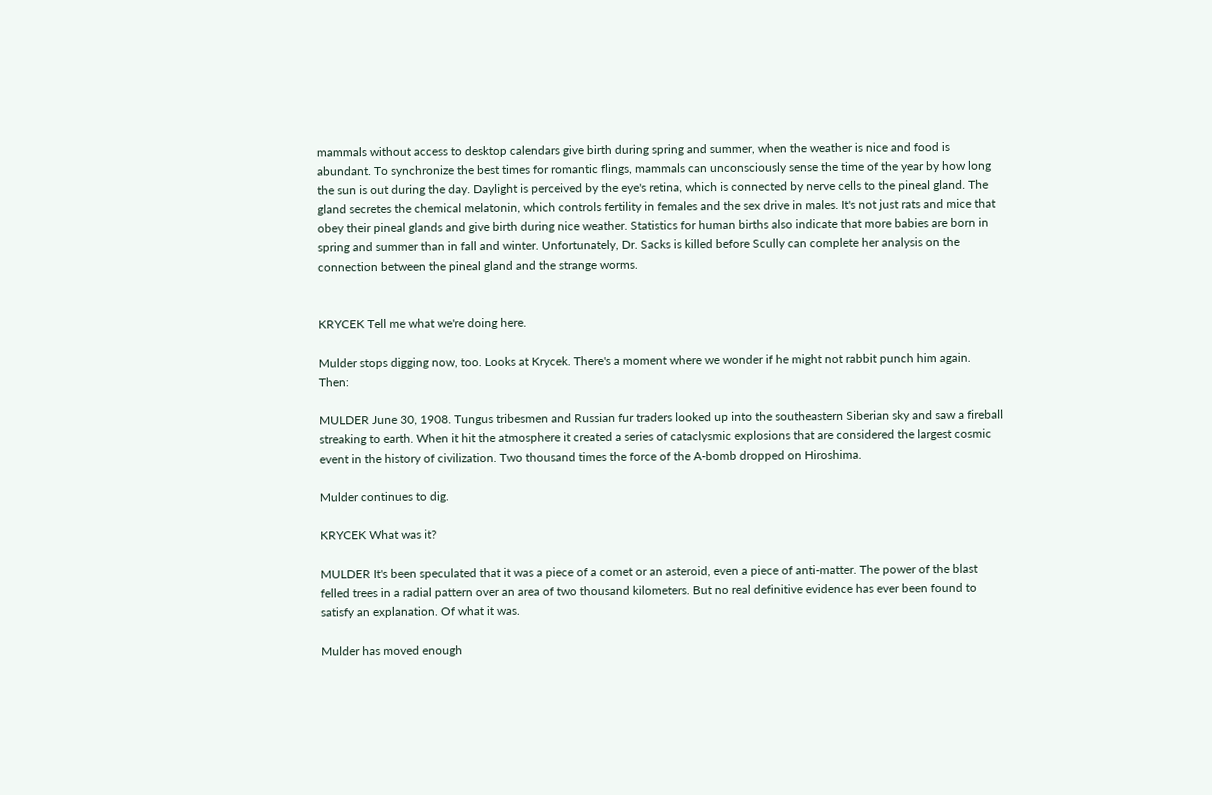mammals without access to desktop calendars give birth during spring and summer, when the weather is nice and food is abundant. To synchronize the best times for romantic flings, mammals can unconsciously sense the time of the year by how long the sun is out during the day. Daylight is perceived by the eye's retina, which is connected by nerve cells to the pineal gland. The gland secretes the chemical melatonin, which controls fertility in females and the sex drive in males. It's not just rats and mice that obey their pineal glands and give birth during nice weather. Statistics for human births also indicate that more babies are born in spring and summer than in fall and winter. Unfortunately, Dr. Sacks is killed before Scully can complete her analysis on the connection between the pineal gland and the strange worms.


KRYCEK Tell me what we're doing here.

Mulder stops digging now, too. Looks at Krycek. There's a moment where we wonder if he might not rabbit punch him again. Then:

MULDER June 30, 1908. Tungus tribesmen and Russian fur traders looked up into the southeastern Siberian sky and saw a fireball streaking to earth. When it hit the atmosphere it created a series of cataclysmic explosions that are considered the largest cosmic event in the history of civilization. Two thousand times the force of the A-bomb dropped on Hiroshima.

Mulder continues to dig.

KRYCEK What was it?

MULDER It's been speculated that it was a piece of a comet or an asteroid, even a piece of anti-matter. The power of the blast felled trees in a radial pattern over an area of two thousand kilometers. But no real definitive evidence has ever been found to satisfy an explanation. Of what it was.

Mulder has moved enough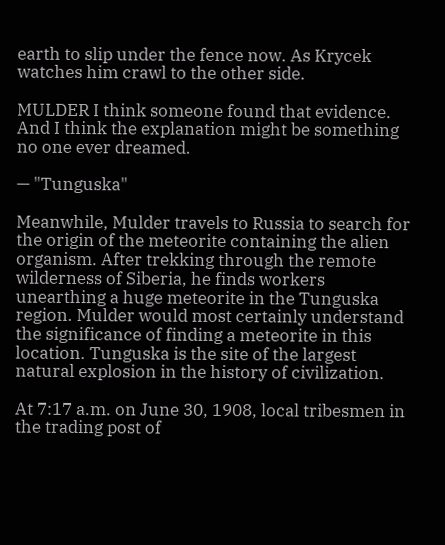earth to slip under the fence now. As Krycek watches him crawl to the other side.

MULDER I think someone found that evidence. And I think the explanation might be something no one ever dreamed.

— "Tunguska"

Meanwhile, Mulder travels to Russia to search for the origin of the meteorite containing the alien organism. After trekking through the remote wilderness of Siberia, he finds workers unearthing a huge meteorite in the Tunguska region. Mulder would most certainly understand the significance of finding a meteorite in this location. Tunguska is the site of the largest natural explosion in the history of civilization.

At 7:17 a.m. on June 30, 1908, local tribesmen in the trading post of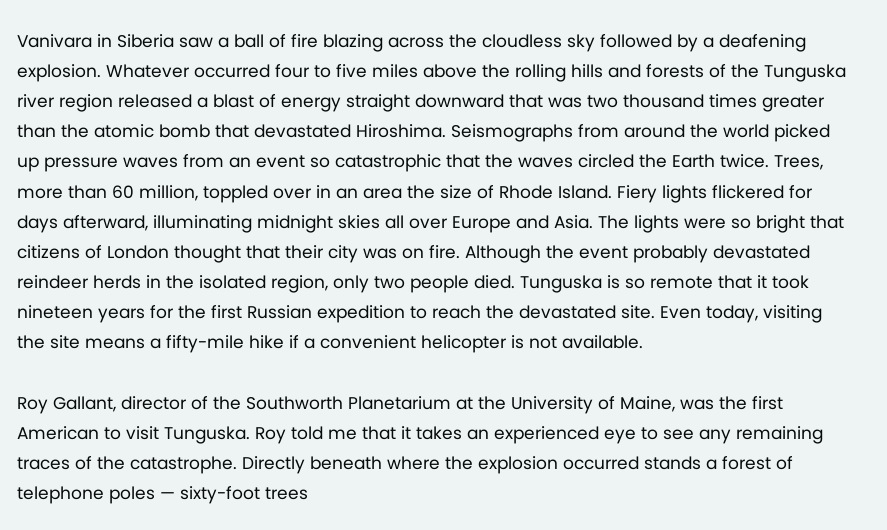Vanivara in Siberia saw a ball of fire blazing across the cloudless sky followed by a deafening explosion. Whatever occurred four to five miles above the rolling hills and forests of the Tunguska river region released a blast of energy straight downward that was two thousand times greater than the atomic bomb that devastated Hiroshima. Seismographs from around the world picked up pressure waves from an event so catastrophic that the waves circled the Earth twice. Trees, more than 60 million, toppled over in an area the size of Rhode Island. Fiery lights flickered for days afterward, illuminating midnight skies all over Europe and Asia. The lights were so bright that citizens of London thought that their city was on fire. Although the event probably devastated reindeer herds in the isolated region, only two people died. Tunguska is so remote that it took nineteen years for the first Russian expedition to reach the devastated site. Even today, visiting the site means a fifty-mile hike if a convenient helicopter is not available.

Roy Gallant, director of the Southworth Planetarium at the University of Maine, was the first American to visit Tunguska. Roy told me that it takes an experienced eye to see any remaining traces of the catastrophe. Directly beneath where the explosion occurred stands a forest of telephone poles — sixty-foot trees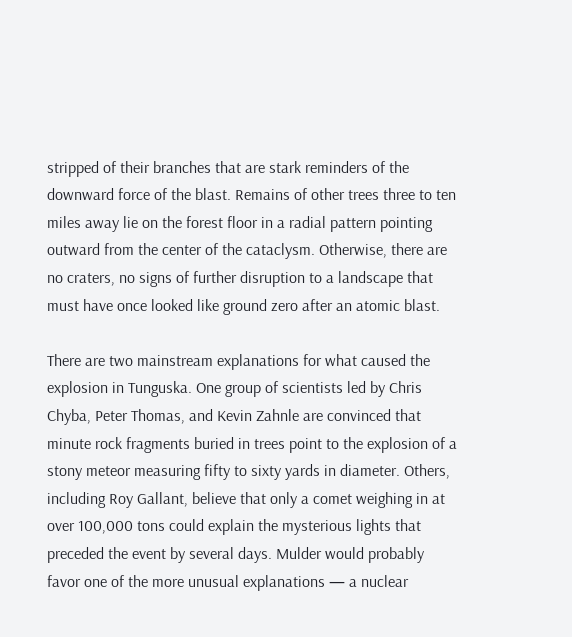stripped of their branches that are stark reminders of the downward force of the blast. Remains of other trees three to ten miles away lie on the forest floor in a radial pattern pointing outward from the center of the cataclysm. Otherwise, there are no craters, no signs of further disruption to a landscape that must have once looked like ground zero after an atomic blast.

There are two mainstream explanations for what caused the explosion in Tunguska. One group of scientists led by Chris Chyba, Peter Thomas, and Kevin Zahnle are convinced that minute rock fragments buried in trees point to the explosion of a stony meteor measuring fifty to sixty yards in diameter. Others, including Roy Gallant, believe that only a comet weighing in at over 100,000 tons could explain the mysterious lights that preceded the event by several days. Mulder would probably favor one of the more unusual explanations — a nuclear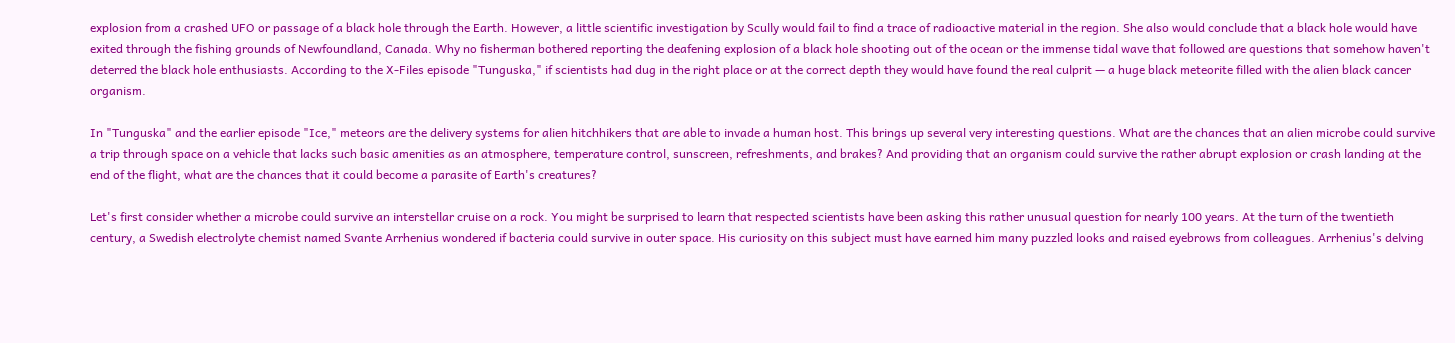explosion from a crashed UFO or passage of a black hole through the Earth. However, a little scientific investigation by Scully would fail to find a trace of radioactive material in the region. She also would conclude that a black hole would have exited through the fishing grounds of Newfoundland, Canada. Why no fisherman bothered reporting the deafening explosion of a black hole shooting out of the ocean or the immense tidal wave that followed are questions that somehow haven't deterred the black hole enthusiasts. According to the X-Files episode "Tunguska," if scientists had dug in the right place or at the correct depth they would have found the real culprit — a huge black meteorite filled with the alien black cancer organism.

In "Tunguska" and the earlier episode "Ice," meteors are the delivery systems for alien hitchhikers that are able to invade a human host. This brings up several very interesting questions. What are the chances that an alien microbe could survive a trip through space on a vehicle that lacks such basic amenities as an atmosphere, temperature control, sunscreen, refreshments, and brakes? And providing that an organism could survive the rather abrupt explosion or crash landing at the end of the flight, what are the chances that it could become a parasite of Earth's creatures?

Let's first consider whether a microbe could survive an interstellar cruise on a rock. You might be surprised to learn that respected scientists have been asking this rather unusual question for nearly 100 years. At the turn of the twentieth century, a Swedish electrolyte chemist named Svante Arrhenius wondered if bacteria could survive in outer space. His curiosity on this subject must have earned him many puzzled looks and raised eyebrows from colleagues. Arrhenius's delving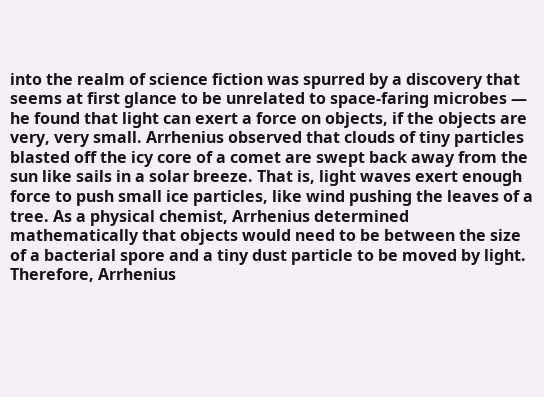into the realm of science fiction was spurred by a discovery that seems at first glance to be unrelated to space-faring microbes — he found that light can exert a force on objects, if the objects are very, very small. Arrhenius observed that clouds of tiny particles blasted off the icy core of a comet are swept back away from the sun like sails in a solar breeze. That is, light waves exert enough force to push small ice particles, like wind pushing the leaves of a tree. As a physical chemist, Arrhenius determined mathematically that objects would need to be between the size of a bacterial spore and a tiny dust particle to be moved by light. Therefore, Arrhenius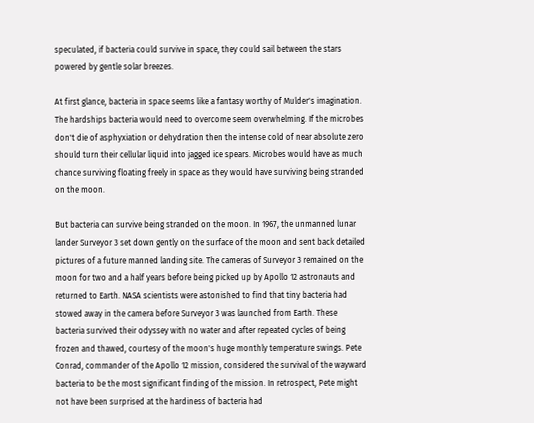speculated, if bacteria could survive in space, they could sail between the stars powered by gentle solar breezes.

At first glance, bacteria in space seems like a fantasy worthy of Mulder's imagination. The hardships bacteria would need to overcome seem overwhelming. If the microbes don't die of asphyxiation or dehydration then the intense cold of near absolute zero should turn their cellular liquid into jagged ice spears. Microbes would have as much chance surviving floating freely in space as they would have surviving being stranded on the moon.

But bacteria can survive being stranded on the moon. In 1967, the unmanned lunar lander Surveyor 3 set down gently on the surface of the moon and sent back detailed pictures of a future manned landing site. The cameras of Surveyor 3 remained on the moon for two and a half years before being picked up by Apollo 12 astronauts and returned to Earth. NASA scientists were astonished to find that tiny bacteria had stowed away in the camera before Surveyor 3 was launched from Earth. These bacteria survived their odyssey with no water and after repeated cycles of being frozen and thawed, courtesy of the moon's huge monthly temperature swings. Pete Conrad, commander of the Apollo 12 mission, considered the survival of the wayward bacteria to be the most significant finding of the mission. In retrospect, Pete might not have been surprised at the hardiness of bacteria had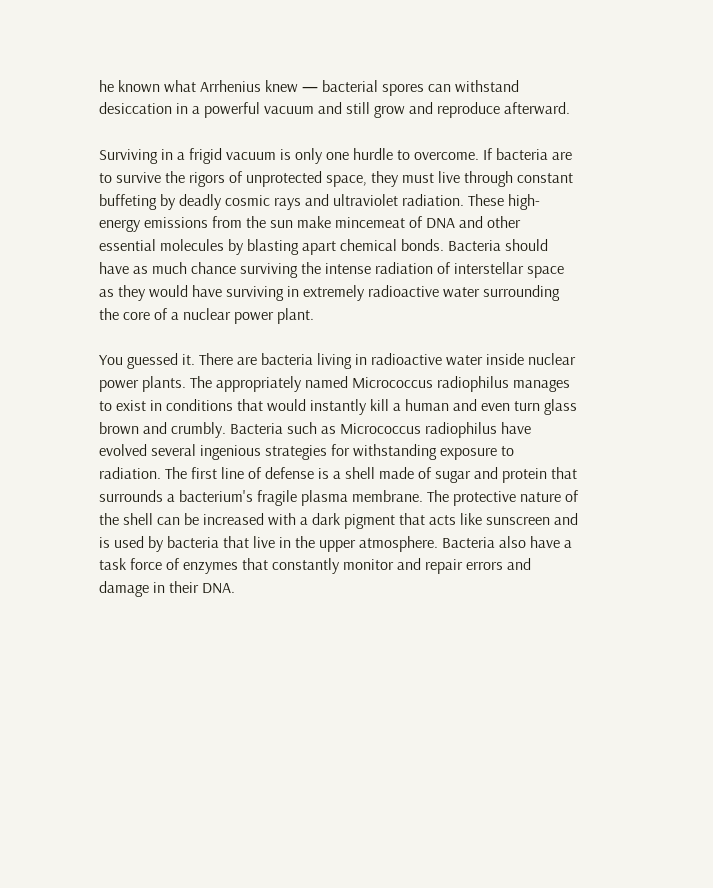he known what Arrhenius knew — bacterial spores can withstand desiccation in a powerful vacuum and still grow and reproduce afterward.

Surviving in a frigid vacuum is only one hurdle to overcome. If bacteria are to survive the rigors of unprotected space, they must live through constant buffeting by deadly cosmic rays and ultraviolet radiation. These high-energy emissions from the sun make mincemeat of DNA and other essential molecules by blasting apart chemical bonds. Bacteria should have as much chance surviving the intense radiation of interstellar space as they would have surviving in extremely radioactive water surrounding the core of a nuclear power plant.

You guessed it. There are bacteria living in radioactive water inside nuclear power plants. The appropriately named Micrococcus radiophilus manages to exist in conditions that would instantly kill a human and even turn glass brown and crumbly. Bacteria such as Micrococcus radiophilus have evolved several ingenious strategies for withstanding exposure to radiation. The first line of defense is a shell made of sugar and protein that surrounds a bacterium's fragile plasma membrane. The protective nature of the shell can be increased with a dark pigment that acts like sunscreen and is used by bacteria that live in the upper atmosphere. Bacteria also have a task force of enzymes that constantly monitor and repair errors and damage in their DNA.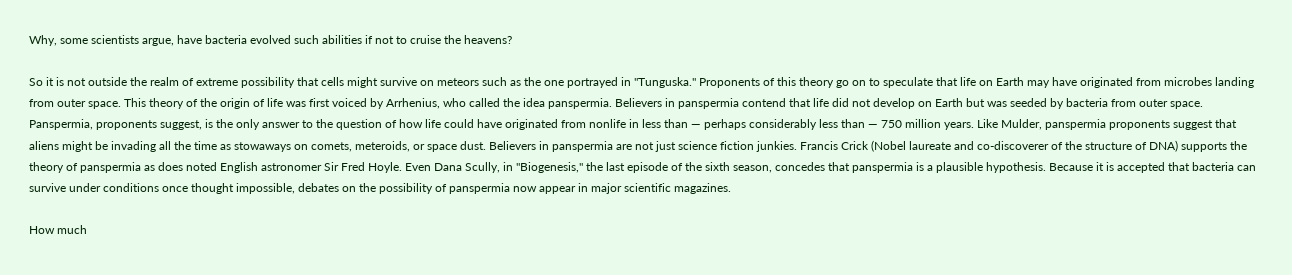Why, some scientists argue, have bacteria evolved such abilities if not to cruise the heavens?

So it is not outside the realm of extreme possibility that cells might survive on meteors such as the one portrayed in "Tunguska." Proponents of this theory go on to speculate that life on Earth may have originated from microbes landing from outer space. This theory of the origin of life was first voiced by Arrhenius, who called the idea panspermia. Believers in panspermia contend that life did not develop on Earth but was seeded by bacteria from outer space. Panspermia, proponents suggest, is the only answer to the question of how life could have originated from nonlife in less than — perhaps considerably less than — 750 million years. Like Mulder, panspermia proponents suggest that aliens might be invading all the time as stowaways on comets, meteroids, or space dust. Believers in panspermia are not just science fiction junkies. Francis Crick (Nobel laureate and co-discoverer of the structure of DNA) supports the theory of panspermia as does noted English astronomer Sir Fred Hoyle. Even Dana Scully, in "Biogenesis," the last episode of the sixth season, concedes that panspermia is a plausible hypothesis. Because it is accepted that bacteria can survive under conditions once thought impossible, debates on the possibility of panspermia now appear in major scientific magazines.

How much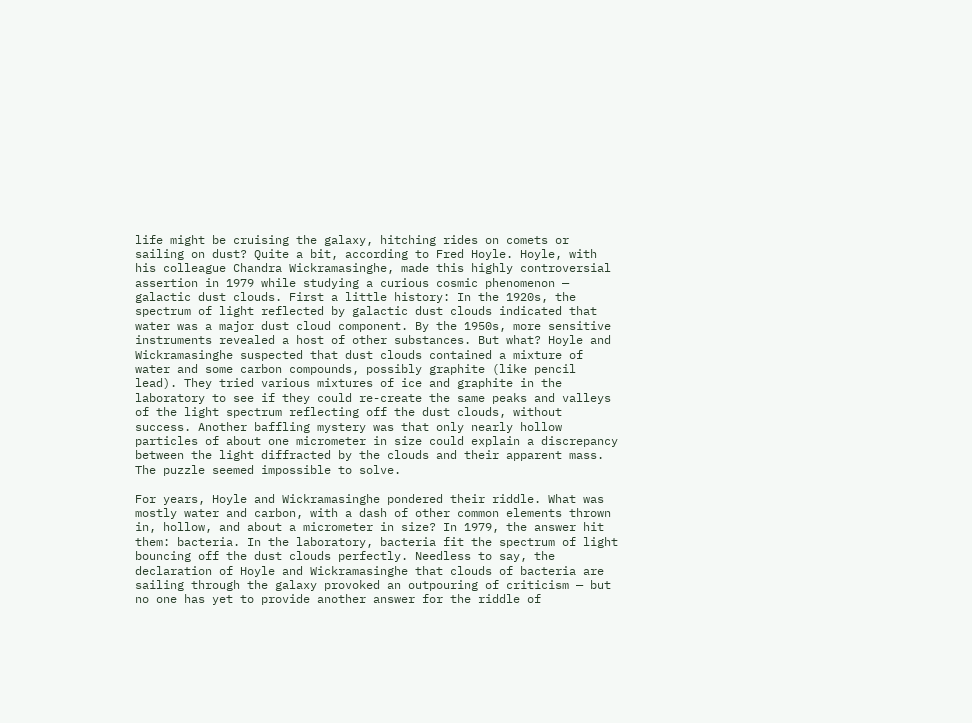life might be cruising the galaxy, hitching rides on comets or sailing on dust? Quite a bit, according to Fred Hoyle. Hoyle, with his colleague Chandra Wickramasinghe, made this highly controversial assertion in 1979 while studying a curious cosmic phenomenon — galactic dust clouds. First a little history: In the 1920s, the spectrum of light reflected by galactic dust clouds indicated that water was a major dust cloud component. By the 1950s, more sensitive instruments revealed a host of other substances. But what? Hoyle and Wickramasinghe suspected that dust clouds contained a mixture of water and some carbon compounds, possibly graphite (like pencil lead). They tried various mixtures of ice and graphite in the laboratory to see if they could re-create the same peaks and valleys of the light spectrum reflecting off the dust clouds, without success. Another baffling mystery was that only nearly hollow particles of about one micrometer in size could explain a discrepancy between the light diffracted by the clouds and their apparent mass. The puzzle seemed impossible to solve.

For years, Hoyle and Wickramasinghe pondered their riddle. What was mostly water and carbon, with a dash of other common elements thrown in, hollow, and about a micrometer in size? In 1979, the answer hit them: bacteria. In the laboratory, bacteria fit the spectrum of light bouncing off the dust clouds perfectly. Needless to say, the declaration of Hoyle and Wickramasinghe that clouds of bacteria are sailing through the galaxy provoked an outpouring of criticism — but no one has yet to provide another answer for the riddle of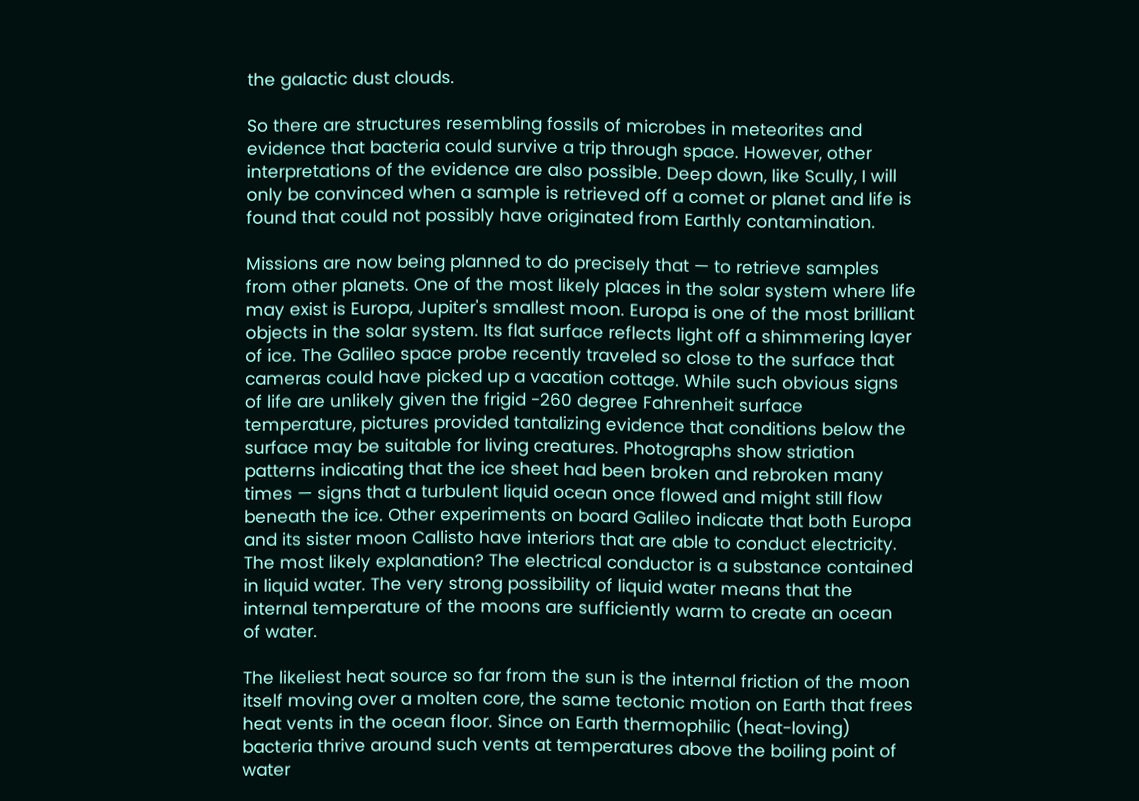the galactic dust clouds.

So there are structures resembling fossils of microbes in meteorites and evidence that bacteria could survive a trip through space. However, other interpretations of the evidence are also possible. Deep down, like Scully, I will only be convinced when a sample is retrieved off a comet or planet and life is found that could not possibly have originated from Earthly contamination.

Missions are now being planned to do precisely that — to retrieve samples from other planets. One of the most likely places in the solar system where life may exist is Europa, Jupiter's smallest moon. Europa is one of the most brilliant objects in the solar system. Its flat surface reflects light off a shimmering layer of ice. The Galileo space probe recently traveled so close to the surface that cameras could have picked up a vacation cottage. While such obvious signs of life are unlikely given the frigid -260 degree Fahrenheit surface temperature, pictures provided tantalizing evidence that conditions below the surface may be suitable for living creatures. Photographs show striation patterns indicating that the ice sheet had been broken and rebroken many times — signs that a turbulent liquid ocean once flowed and might still flow beneath the ice. Other experiments on board Galileo indicate that both Europa and its sister moon Callisto have interiors that are able to conduct electricity. The most likely explanation? The electrical conductor is a substance contained in liquid water. The very strong possibility of liquid water means that the internal temperature of the moons are sufficiently warm to create an ocean of water.

The likeliest heat source so far from the sun is the internal friction of the moon itself moving over a molten core, the same tectonic motion on Earth that frees heat vents in the ocean floor. Since on Earth thermophilic (heat-loving) bacteria thrive around such vents at temperatures above the boiling point of water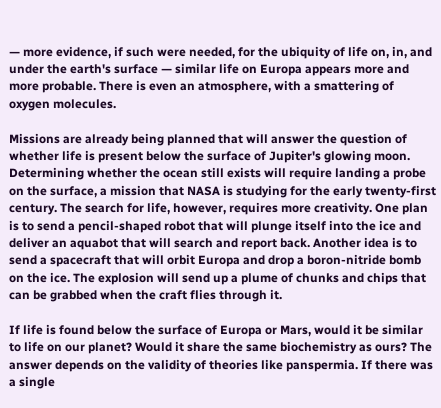— more evidence, if such were needed, for the ubiquity of life on, in, and under the earth's surface — similar life on Europa appears more and more probable. There is even an atmosphere, with a smattering of oxygen molecules.

Missions are already being planned that will answer the question of whether life is present below the surface of Jupiter's glowing moon. Determining whether the ocean still exists will require landing a probe on the surface, a mission that NASA is studying for the early twenty-first century. The search for life, however, requires more creativity. One plan is to send a pencil-shaped robot that will plunge itself into the ice and deliver an aquabot that will search and report back. Another idea is to send a spacecraft that will orbit Europa and drop a boron-nitride bomb on the ice. The explosion will send up a plume of chunks and chips that can be grabbed when the craft flies through it.

If life is found below the surface of Europa or Mars, would it be similar to life on our planet? Would it share the same biochemistry as ours? The answer depends on the validity of theories like panspermia. If there was a single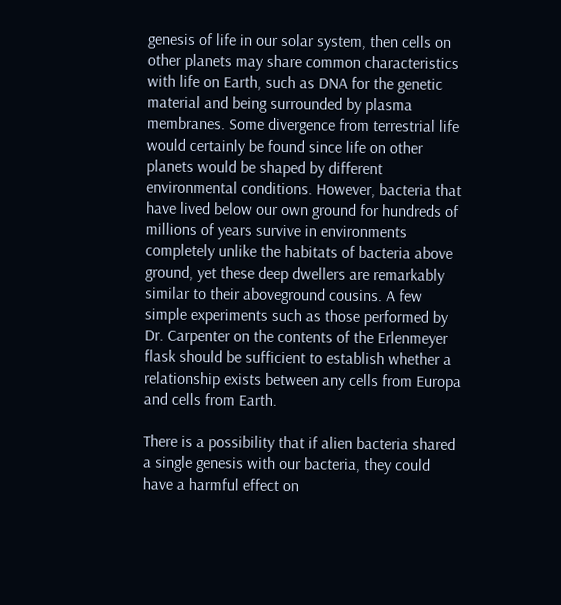genesis of life in our solar system, then cells on other planets may share common characteristics with life on Earth, such as DNA for the genetic material and being surrounded by plasma membranes. Some divergence from terrestrial life would certainly be found since life on other planets would be shaped by different environmental conditions. However, bacteria that have lived below our own ground for hundreds of millions of years survive in environments completely unlike the habitats of bacteria above ground, yet these deep dwellers are remarkably similar to their aboveground cousins. A few simple experiments such as those performed by Dr. Carpenter on the contents of the Erlenmeyer flask should be sufficient to establish whether a relationship exists between any cells from Europa and cells from Earth.

There is a possibility that if alien bacteria shared a single genesis with our bacteria, they could have a harmful effect on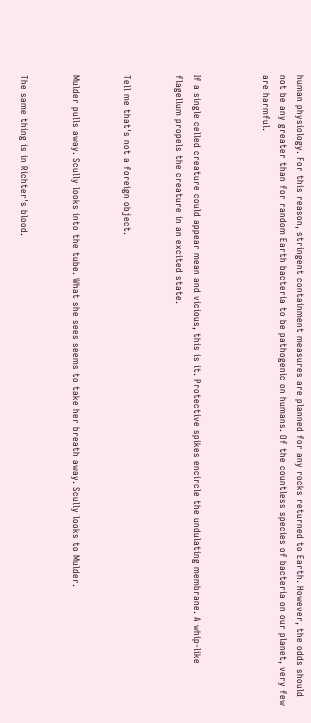human physiology. For this reason, stringent containment measures are planned for any rocks returned to Earth. However, the odds should not be any greater than for random Earth bacteria to be pathogenic on humans. Of the countless species of bacteria on our planet, very few are harmful.



If a single celled creature could appear mean and vicious, this is it. Protective spikes encircle the undulating membrane. A whip-like flagellum propels the creature in an excited state.


Tell me that's not a foreign object.


Mulder pulls away. Scully looks into the tube. What she sees seems to take her breath away. Scully looks to Mulder.


The same thing is in Richter's blood.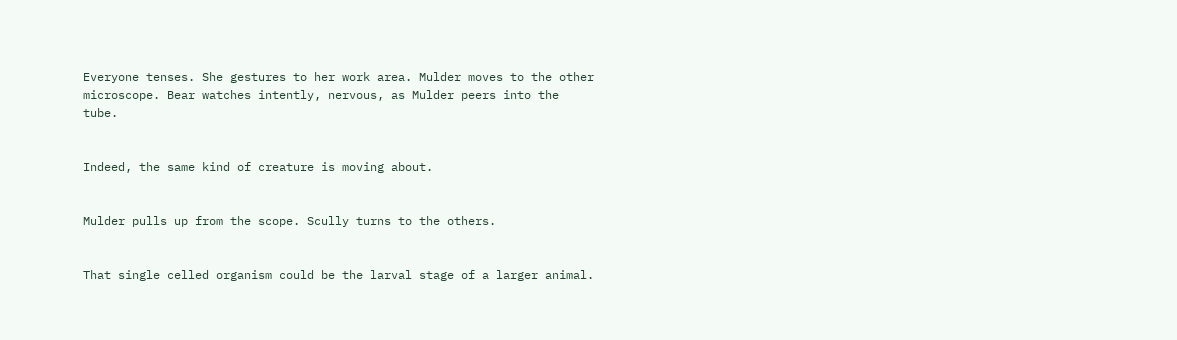Everyone tenses. She gestures to her work area. Mulder moves to the other microscope. Bear watches intently, nervous, as Mulder peers into the tube.


Indeed, the same kind of creature is moving about.


Mulder pulls up from the scope. Scully turns to the others.


That single celled organism could be the larval stage of a larger animal.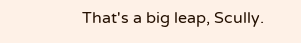That's a big leap, Scully.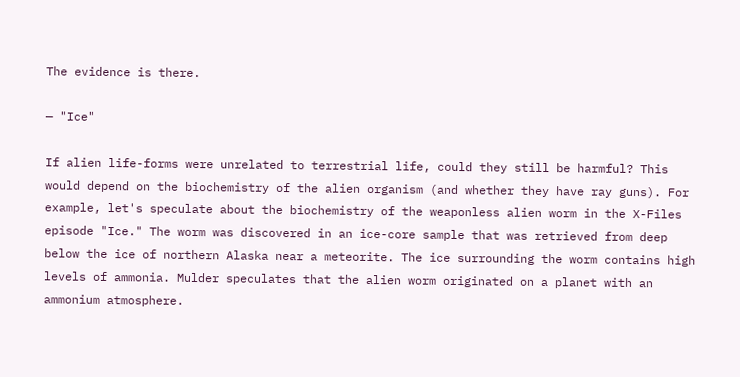The evidence is there.

— "Ice"

If alien life-forms were unrelated to terrestrial life, could they still be harmful? This would depend on the biochemistry of the alien organism (and whether they have ray guns). For example, let's speculate about the biochemistry of the weaponless alien worm in the X-Files episode "Ice." The worm was discovered in an ice-core sample that was retrieved from deep below the ice of northern Alaska near a meteorite. The ice surrounding the worm contains high levels of ammonia. Mulder speculates that the alien worm originated on a planet with an ammonium atmosphere.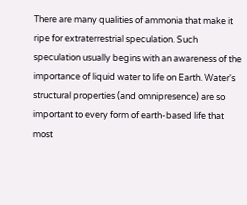There are many qualities of ammonia that make it ripe for extraterrestrial speculation. Such speculation usually begins with an awareness of the importance of liquid water to life on Earth. Water's structural properties (and omnipresence) are so important to every form of earth-based life that most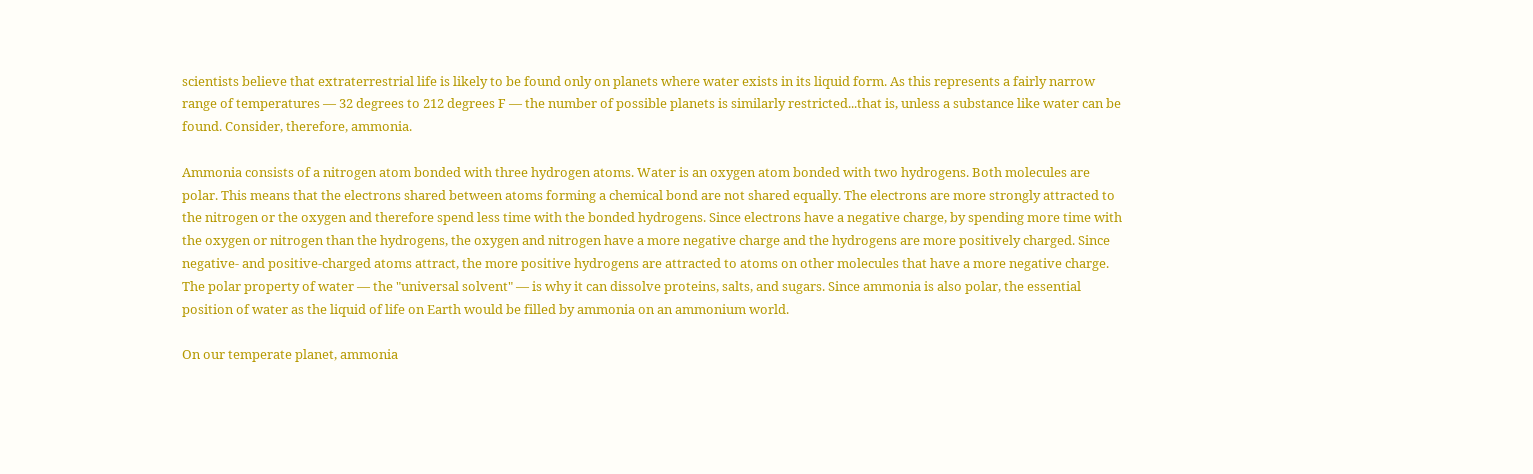scientists believe that extraterrestrial life is likely to be found only on planets where water exists in its liquid form. As this represents a fairly narrow range of temperatures — 32 degrees to 212 degrees F — the number of possible planets is similarly restricted...that is, unless a substance like water can be found. Consider, therefore, ammonia.

Ammonia consists of a nitrogen atom bonded with three hydrogen atoms. Water is an oxygen atom bonded with two hydrogens. Both molecules are polar. This means that the electrons shared between atoms forming a chemical bond are not shared equally. The electrons are more strongly attracted to the nitrogen or the oxygen and therefore spend less time with the bonded hydrogens. Since electrons have a negative charge, by spending more time with the oxygen or nitrogen than the hydrogens, the oxygen and nitrogen have a more negative charge and the hydrogens are more positively charged. Since negative- and positive-charged atoms attract, the more positive hydrogens are attracted to atoms on other molecules that have a more negative charge. The polar property of water — the "universal solvent" — is why it can dissolve proteins, salts, and sugars. Since ammonia is also polar, the essential position of water as the liquid of life on Earth would be filled by ammonia on an ammonium world.

On our temperate planet, ammonia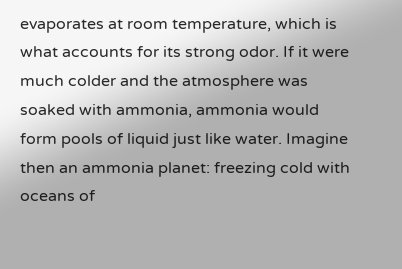evaporates at room temperature, which is what accounts for its strong odor. If it were much colder and the atmosphere was soaked with ammonia, ammonia would form pools of liquid just like water. Imagine then an ammonia planet: freezing cold with oceans of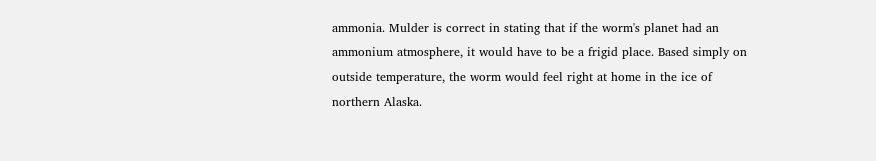ammonia. Mulder is correct in stating that if the worm's planet had an ammonium atmosphere, it would have to be a frigid place. Based simply on outside temperature, the worm would feel right at home in the ice of northern Alaska.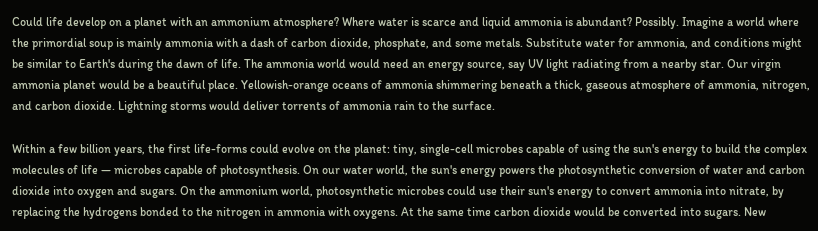Could life develop on a planet with an ammonium atmosphere? Where water is scarce and liquid ammonia is abundant? Possibly. Imagine a world where the primordial soup is mainly ammonia with a dash of carbon dioxide, phosphate, and some metals. Substitute water for ammonia, and conditions might be similar to Earth's during the dawn of life. The ammonia world would need an energy source, say UV light radiating from a nearby star. Our virgin ammonia planet would be a beautiful place. Yellowish-orange oceans of ammonia shimmering beneath a thick, gaseous atmosphere of ammonia, nitrogen, and carbon dioxide. Lightning storms would deliver torrents of ammonia rain to the surface.

Within a few billion years, the first life-forms could evolve on the planet: tiny, single-cell microbes capable of using the sun's energy to build the complex molecules of life — microbes capable of photosynthesis. On our water world, the sun's energy powers the photosynthetic conversion of water and carbon dioxide into oxygen and sugars. On the ammonium world, photosynthetic microbes could use their sun's energy to convert ammonia into nitrate, by replacing the hydrogens bonded to the nitrogen in ammonia with oxygens. At the same time carbon dioxide would be converted into sugars. New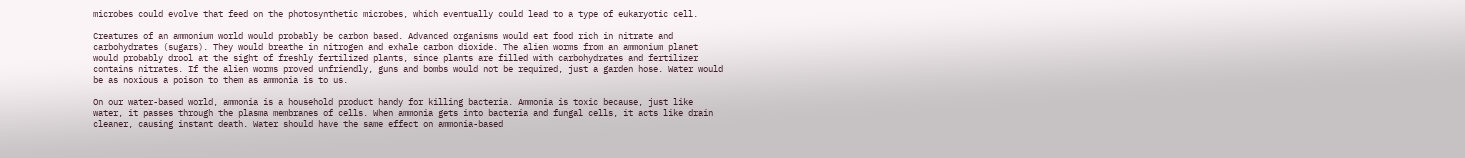microbes could evolve that feed on the photosynthetic microbes, which eventually could lead to a type of eukaryotic cell.

Creatures of an ammonium world would probably be carbon based. Advanced organisms would eat food rich in nitrate and carbohydrates (sugars). They would breathe in nitrogen and exhale carbon dioxide. The alien worms from an ammonium planet would probably drool at the sight of freshly fertilized plants, since plants are filled with carbohydrates and fertilizer contains nitrates. If the alien worms proved unfriendly, guns and bombs would not be required, just a garden hose. Water would be as noxious a poison to them as ammonia is to us.

On our water-based world, ammonia is a household product handy for killing bacteria. Ammonia is toxic because, just like water, it passes through the plasma membranes of cells. When ammonia gets into bacteria and fungal cells, it acts like drain cleaner, causing instant death. Water should have the same effect on ammonia-based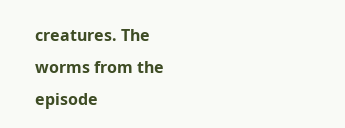creatures. The worms from the episode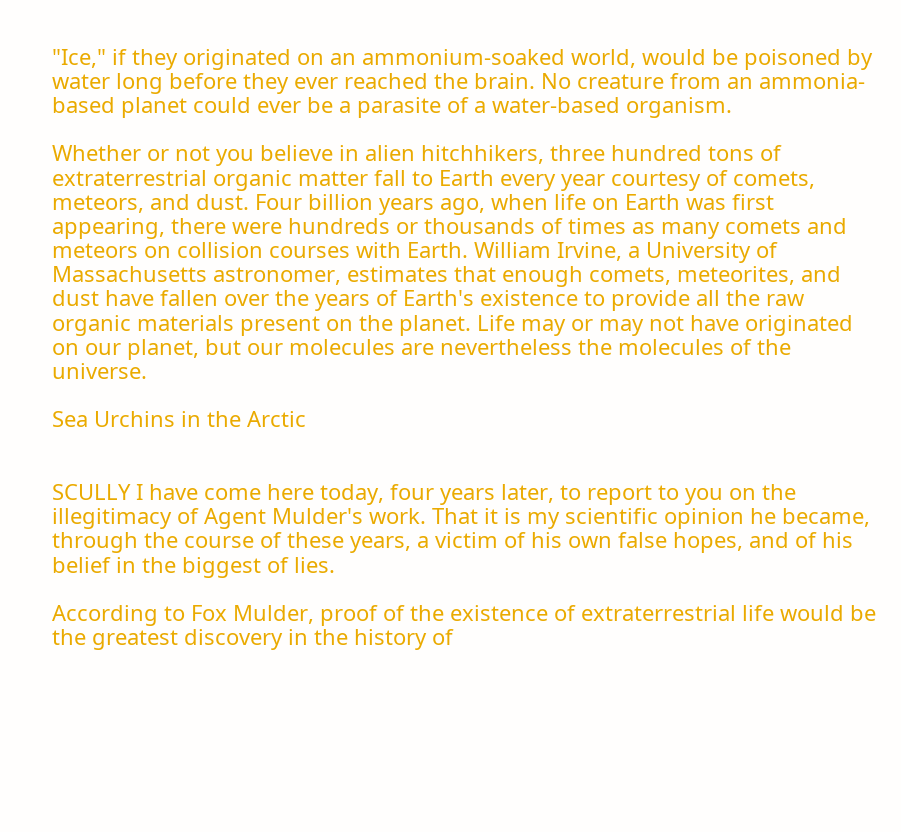"Ice," if they originated on an ammonium-soaked world, would be poisoned by water long before they ever reached the brain. No creature from an ammonia-based planet could ever be a parasite of a water-based organism.

Whether or not you believe in alien hitchhikers, three hundred tons of extraterrestrial organic matter fall to Earth every year courtesy of comets, meteors, and dust. Four billion years ago, when life on Earth was first appearing, there were hundreds or thousands of times as many comets and meteors on collision courses with Earth. William Irvine, a University of Massachusetts astronomer, estimates that enough comets, meteorites, and dust have fallen over the years of Earth's existence to provide all the raw organic materials present on the planet. Life may or may not have originated on our planet, but our molecules are nevertheless the molecules of the universe.

Sea Urchins in the Arctic


SCULLY I have come here today, four years later, to report to you on the illegitimacy of Agent Mulder's work. That it is my scientific opinion he became, through the course of these years, a victim of his own false hopes, and of his belief in the biggest of lies.

According to Fox Mulder, proof of the existence of extraterrestrial life would be the greatest discovery in the history of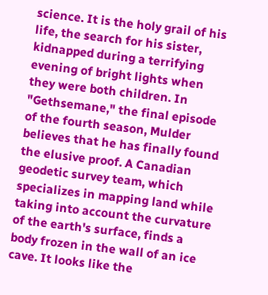science. It is the holy grail of his life, the search for his sister, kidnapped during a terrifying evening of bright lights when they were both children. In "Gethsemane," the final episode of the fourth season, Mulder believes that he has finally found the elusive proof. A Canadian geodetic survey team, which specializes in mapping land while taking into account the curvature of the earth's surface, finds a body frozen in the wall of an ice cave. It looks like the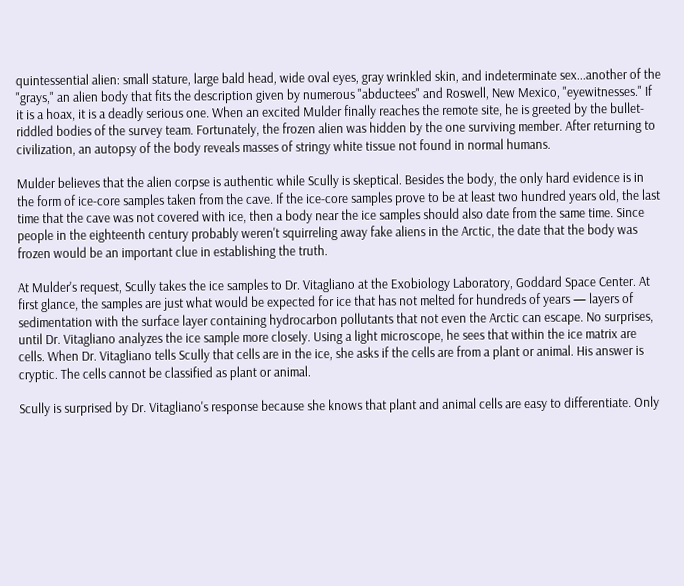quintessential alien: small stature, large bald head, wide oval eyes, gray wrinkled skin, and indeterminate sex...another of the "grays," an alien body that fits the description given by numerous "abductees" and Roswell, New Mexico, "eyewitnesses." If it is a hoax, it is a deadly serious one. When an excited Mulder finally reaches the remote site, he is greeted by the bullet-riddled bodies of the survey team. Fortunately, the frozen alien was hidden by the one surviving member. After returning to civilization, an autopsy of the body reveals masses of stringy white tissue not found in normal humans.

Mulder believes that the alien corpse is authentic while Scully is skeptical. Besides the body, the only hard evidence is in the form of ice-core samples taken from the cave. If the ice-core samples prove to be at least two hundred years old, the last time that the cave was not covered with ice, then a body near the ice samples should also date from the same time. Since people in the eighteenth century probably weren't squirreling away fake aliens in the Arctic, the date that the body was frozen would be an important clue in establishing the truth.

At Mulder's request, Scully takes the ice samples to Dr. Vitagliano at the Exobiology Laboratory, Goddard Space Center. At first glance, the samples are just what would be expected for ice that has not melted for hundreds of years — layers of sedimentation with the surface layer containing hydrocarbon pollutants that not even the Arctic can escape. No surprises, until Dr. Vitagliano analyzes the ice sample more closely. Using a light microscope, he sees that within the ice matrix are cells. When Dr. Vitagliano tells Scully that cells are in the ice, she asks if the cells are from a plant or animal. His answer is cryptic. The cells cannot be classified as plant or animal.

Scully is surprised by Dr. Vitagliano's response because she knows that plant and animal cells are easy to differentiate. Only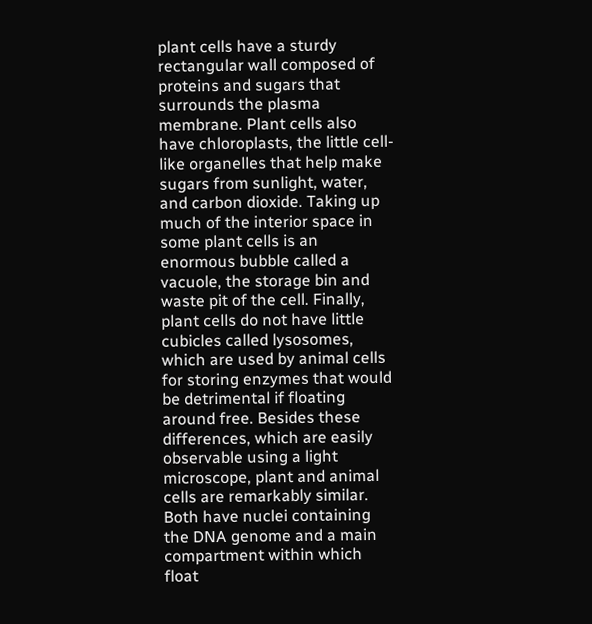plant cells have a sturdy rectangular wall composed of proteins and sugars that surrounds the plasma membrane. Plant cells also have chloroplasts, the little cell-like organelles that help make sugars from sunlight, water, and carbon dioxide. Taking up much of the interior space in some plant cells is an enormous bubble called a vacuole, the storage bin and waste pit of the cell. Finally, plant cells do not have little cubicles called lysosomes, which are used by animal cells for storing enzymes that would be detrimental if floating around free. Besides these differences, which are easily observable using a light microscope, plant and animal cells are remarkably similar. Both have nuclei containing the DNA genome and a main compartment within which float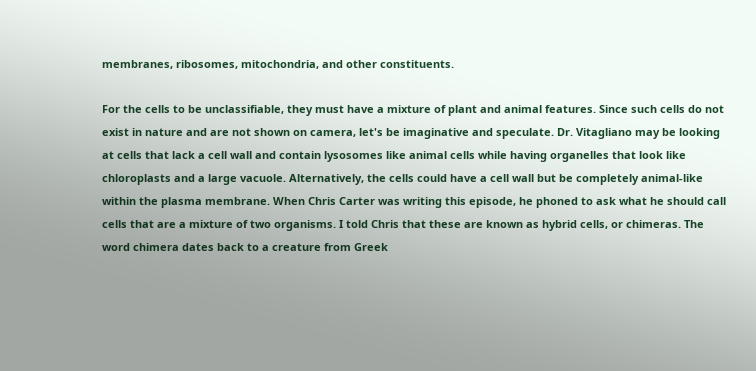membranes, ribosomes, mitochondria, and other constituents.

For the cells to be unclassifiable, they must have a mixture of plant and animal features. Since such cells do not exist in nature and are not shown on camera, let's be imaginative and speculate. Dr. Vitagliano may be looking at cells that lack a cell wall and contain lysosomes like animal cells while having organelles that look like chloroplasts and a large vacuole. Alternatively, the cells could have a cell wall but be completely animal-like within the plasma membrane. When Chris Carter was writing this episode, he phoned to ask what he should call cells that are a mixture of two organisms. I told Chris that these are known as hybrid cells, or chimeras. The word chimera dates back to a creature from Greek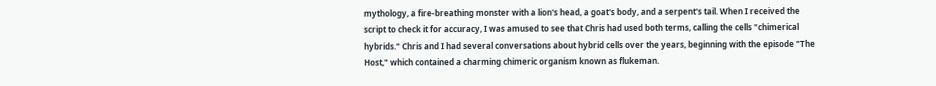mythology, a fire-breathing monster with a lion's head, a goat's body, and a serpent's tail. When I received the script to check it for accuracy, I was amused to see that Chris had used both terms, calling the cells "chimerical hybrids." Chris and I had several conversations about hybrid cells over the years, beginning with the episode "The Host," which contained a charming chimeric organism known as flukeman.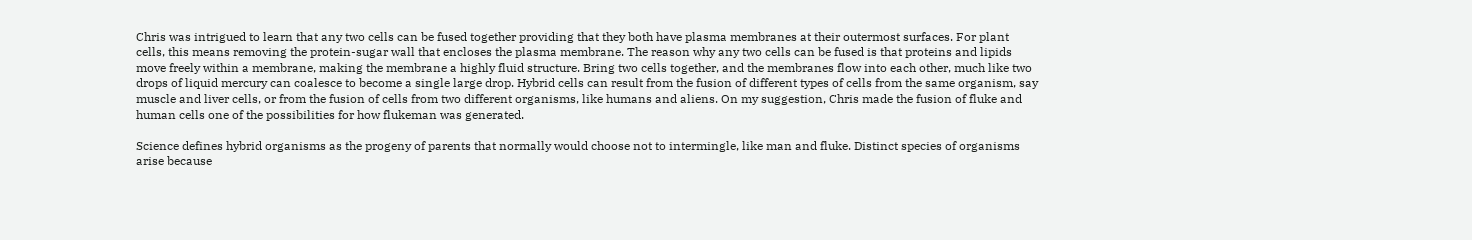Chris was intrigued to learn that any two cells can be fused together providing that they both have plasma membranes at their outermost surfaces. For plant cells, this means removing the protein-sugar wall that encloses the plasma membrane. The reason why any two cells can be fused is that proteins and lipids move freely within a membrane, making the membrane a highly fluid structure. Bring two cells together, and the membranes flow into each other, much like two drops of liquid mercury can coalesce to become a single large drop. Hybrid cells can result from the fusion of different types of cells from the same organism, say muscle and liver cells, or from the fusion of cells from two different organisms, like humans and aliens. On my suggestion, Chris made the fusion of fluke and human cells one of the possibilities for how flukeman was generated.

Science defines hybrid organisms as the progeny of parents that normally would choose not to intermingle, like man and fluke. Distinct species of organisms arise because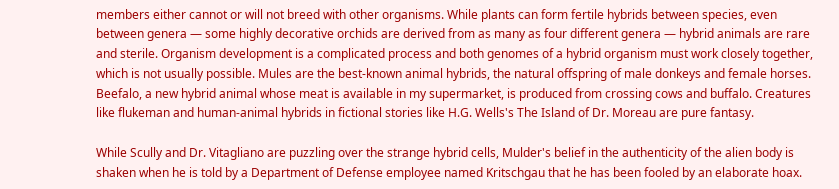members either cannot or will not breed with other organisms. While plants can form fertile hybrids between species, even between genera — some highly decorative orchids are derived from as many as four different genera — hybrid animals are rare and sterile. Organism development is a complicated process and both genomes of a hybrid organism must work closely together, which is not usually possible. Mules are the best-known animal hybrids, the natural offspring of male donkeys and female horses. Beefalo, a new hybrid animal whose meat is available in my supermarket, is produced from crossing cows and buffalo. Creatures like flukeman and human-animal hybrids in fictional stories like H.G. Wells's The Island of Dr. Moreau are pure fantasy.

While Scully and Dr. Vitagliano are puzzling over the strange hybrid cells, Mulder's belief in the authenticity of the alien body is shaken when he is told by a Department of Defense employee named Kritschgau that he has been fooled by an elaborate hoax.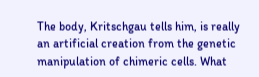The body, Kritschgau tells him, is really an artificial creation from the genetic manipulation of chimeric cells. What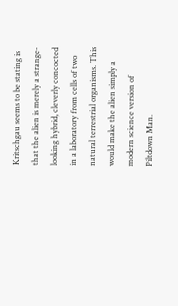Kritschgau seems to be stating is that the alien is merely a strange-looking hybrid, cleverly concocted in a laboratory from cells of two natural terrestrial organisms. This would make the alien simply a modern science version of Piltdown Man.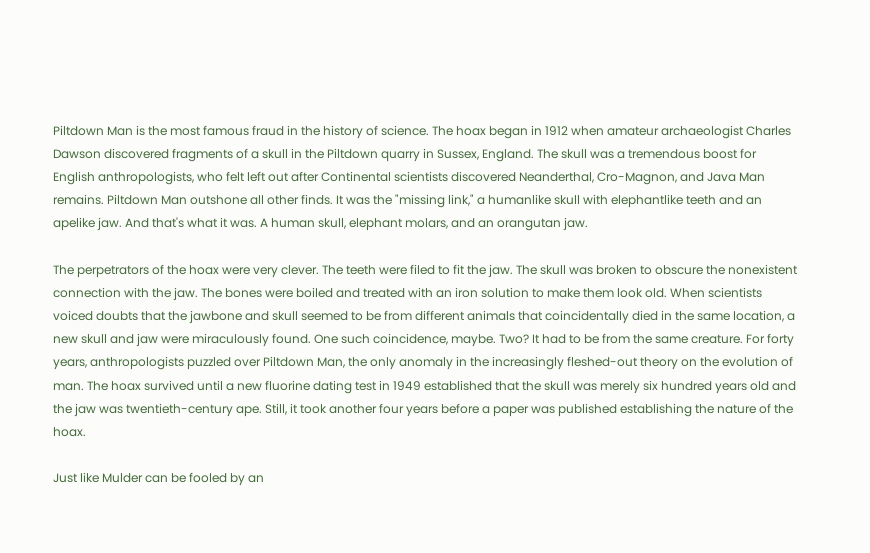Piltdown Man is the most famous fraud in the history of science. The hoax began in 1912 when amateur archaeologist Charles Dawson discovered fragments of a skull in the Piltdown quarry in Sussex, England. The skull was a tremendous boost for English anthropologists, who felt left out after Continental scientists discovered Neanderthal, Cro-Magnon, and Java Man remains. Piltdown Man outshone all other finds. It was the "missing link," a humanlike skull with elephantlike teeth and an apelike jaw. And that's what it was. A human skull, elephant molars, and an orangutan jaw.

The perpetrators of the hoax were very clever. The teeth were filed to fit the jaw. The skull was broken to obscure the nonexistent connection with the jaw. The bones were boiled and treated with an iron solution to make them look old. When scientists voiced doubts that the jawbone and skull seemed to be from different animals that coincidentally died in the same location, a new skull and jaw were miraculously found. One such coincidence, maybe. Two? It had to be from the same creature. For forty years, anthropologists puzzled over Piltdown Man, the only anomaly in the increasingly fleshed-out theory on the evolution of man. The hoax survived until a new fluorine dating test in 1949 established that the skull was merely six hundred years old and the jaw was twentieth-century ape. Still, it took another four years before a paper was published establishing the nature of the hoax.

Just like Mulder can be fooled by an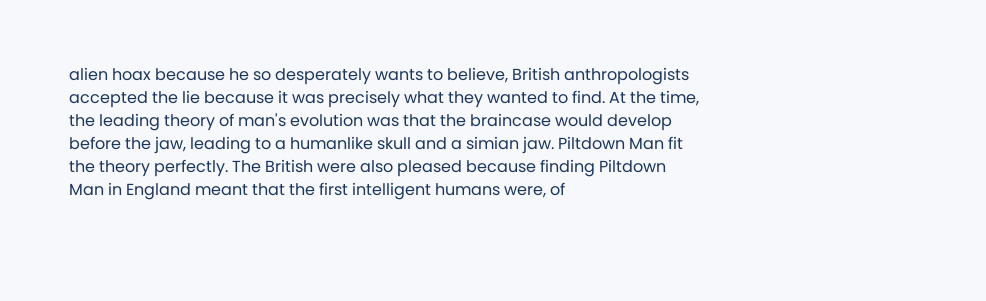alien hoax because he so desperately wants to believe, British anthropologists accepted the lie because it was precisely what they wanted to find. At the time, the leading theory of man's evolution was that the braincase would develop before the jaw, leading to a humanlike skull and a simian jaw. Piltdown Man fit the theory perfectly. The British were also pleased because finding Piltdown Man in England meant that the first intelligent humans were, of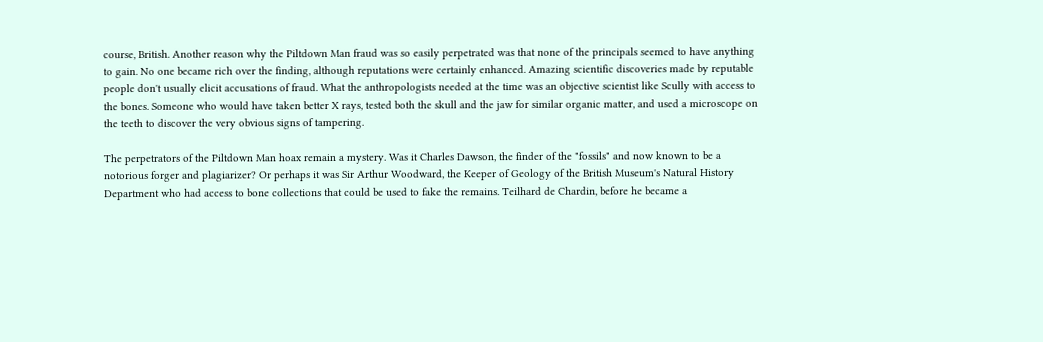course, British. Another reason why the Piltdown Man fraud was so easily perpetrated was that none of the principals seemed to have anything to gain. No one became rich over the finding, although reputations were certainly enhanced. Amazing scientific discoveries made by reputable people don't usually elicit accusations of fraud. What the anthropologists needed at the time was an objective scientist like Scully with access to the bones. Someone who would have taken better X rays, tested both the skull and the jaw for similar organic matter, and used a microscope on the teeth to discover the very obvious signs of tampering.

The perpetrators of the Piltdown Man hoax remain a mystery. Was it Charles Dawson, the finder of the "fossils" and now known to be a notorious forger and plagiarizer? Or perhaps it was Sir Arthur Woodward, the Keeper of Geology of the British Museum's Natural History Department who had access to bone collections that could be used to fake the remains. Teilhard de Chardin, before he became a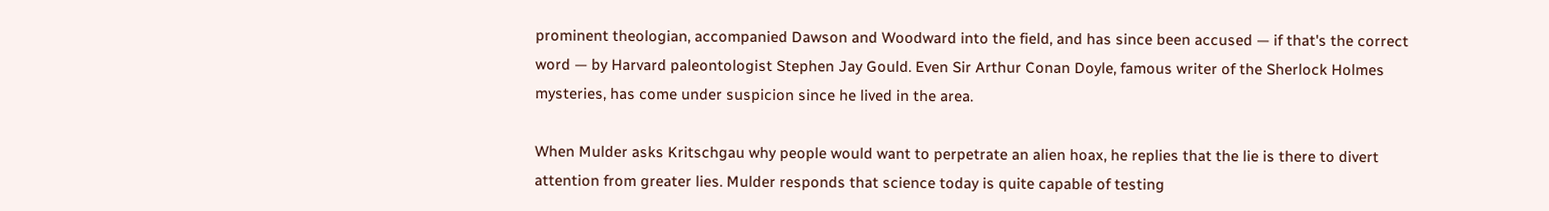prominent theologian, accompanied Dawson and Woodward into the field, and has since been accused — if that's the correct word — by Harvard paleontologist Stephen Jay Gould. Even Sir Arthur Conan Doyle, famous writer of the Sherlock Holmes mysteries, has come under suspicion since he lived in the area.

When Mulder asks Kritschgau why people would want to perpetrate an alien hoax, he replies that the lie is there to divert attention from greater lies. Mulder responds that science today is quite capable of testing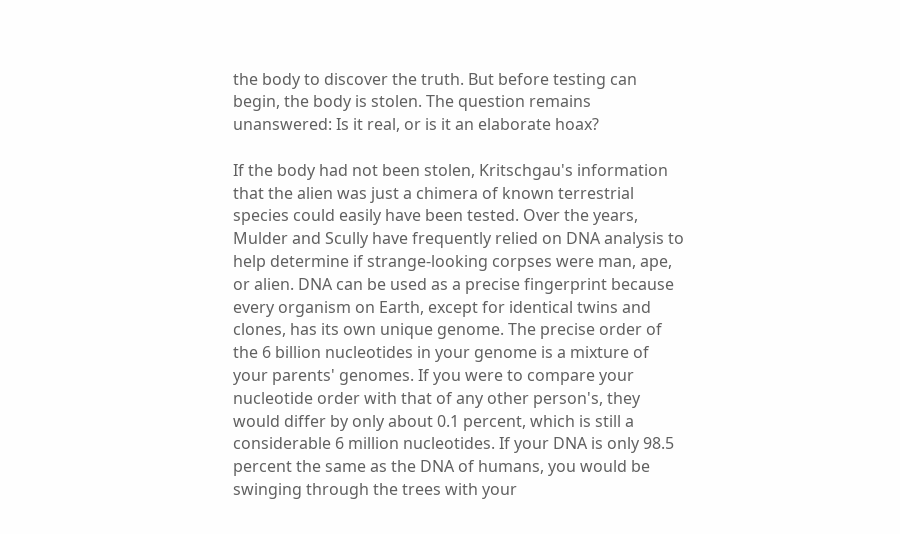the body to discover the truth. But before testing can begin, the body is stolen. The question remains unanswered: Is it real, or is it an elaborate hoax?

If the body had not been stolen, Kritschgau's information that the alien was just a chimera of known terrestrial species could easily have been tested. Over the years, Mulder and Scully have frequently relied on DNA analysis to help determine if strange-looking corpses were man, ape, or alien. DNA can be used as a precise fingerprint because every organism on Earth, except for identical twins and clones, has its own unique genome. The precise order of the 6 billion nucleotides in your genome is a mixture of your parents' genomes. If you were to compare your nucleotide order with that of any other person's, they would differ by only about 0.1 percent, which is still a considerable 6 million nucleotides. If your DNA is only 98.5 percent the same as the DNA of humans, you would be swinging through the trees with your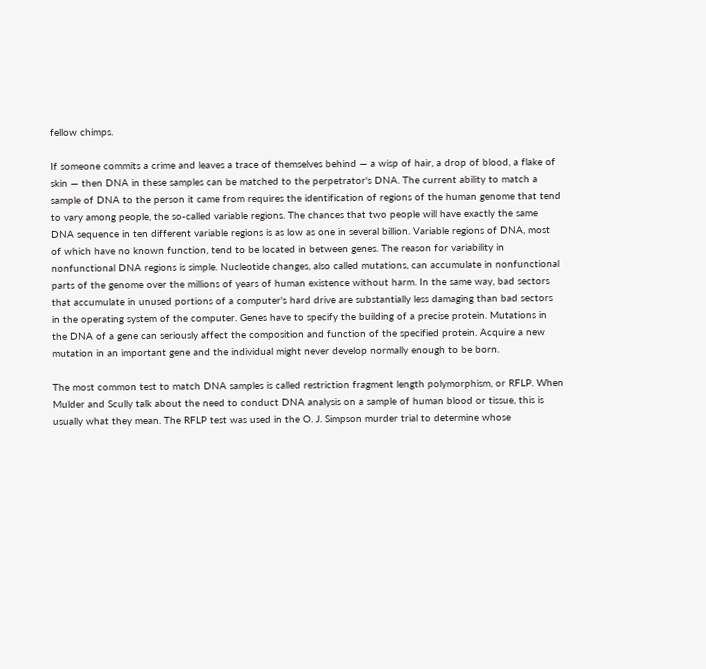fellow chimps.

If someone commits a crime and leaves a trace of themselves behind — a wisp of hair, a drop of blood, a flake of skin — then DNA in these samples can be matched to the perpetrator's DNA. The current ability to match a sample of DNA to the person it came from requires the identification of regions of the human genome that tend to vary among people, the so-called variable regions. The chances that two people will have exactly the same DNA sequence in ten different variable regions is as low as one in several billion. Variable regions of DNA, most of which have no known function, tend to be located in between genes. The reason for variability in nonfunctional DNA regions is simple. Nucleotide changes, also called mutations, can accumulate in nonfunctional parts of the genome over the millions of years of human existence without harm. In the same way, bad sectors that accumulate in unused portions of a computer's hard drive are substantially less damaging than bad sectors in the operating system of the computer. Genes have to specify the building of a precise protein. Mutations in the DNA of a gene can seriously affect the composition and function of the specified protein. Acquire a new mutation in an important gene and the individual might never develop normally enough to be born.

The most common test to match DNA samples is called restriction fragment length polymorphism, or RFLP. When Mulder and Scully talk about the need to conduct DNA analysis on a sample of human blood or tissue, this is usually what they mean. The RFLP test was used in the O. J. Simpson murder trial to determine whose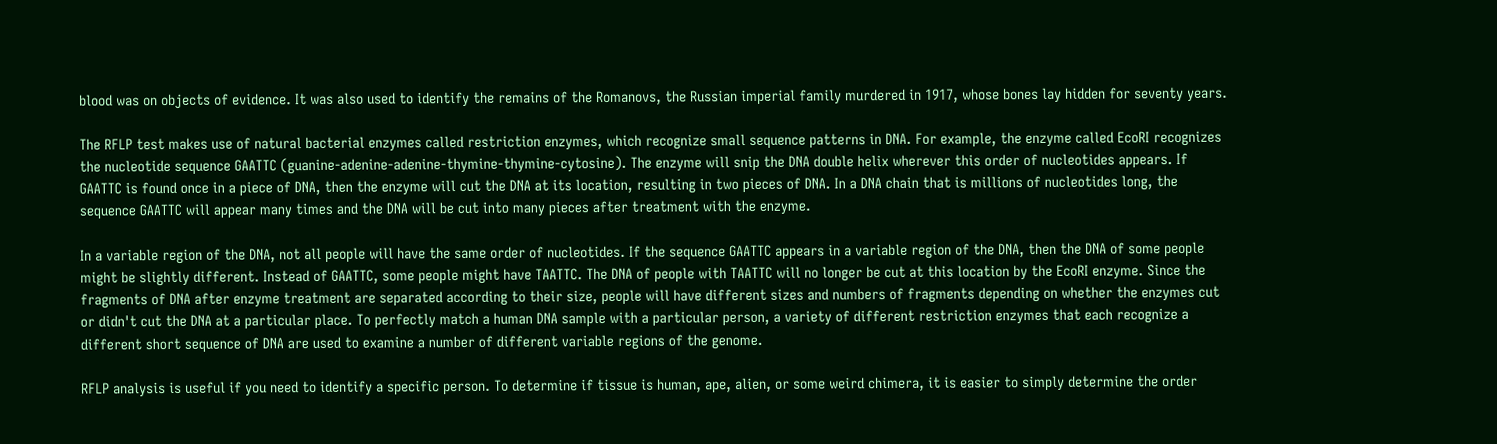blood was on objects of evidence. It was also used to identify the remains of the Romanovs, the Russian imperial family murdered in 1917, whose bones lay hidden for seventy years.

The RFLP test makes use of natural bacterial enzymes called restriction enzymes, which recognize small sequence patterns in DNA. For example, the enzyme called EcoRI recognizes the nucleotide sequence GAATTC (guanine-adenine-adenine-thymine-thymine-cytosine). The enzyme will snip the DNA double helix wherever this order of nucleotides appears. If GAATTC is found once in a piece of DNA, then the enzyme will cut the DNA at its location, resulting in two pieces of DNA. In a DNA chain that is millions of nucleotides long, the sequence GAATTC will appear many times and the DNA will be cut into many pieces after treatment with the enzyme.

In a variable region of the DNA, not all people will have the same order of nucleotides. If the sequence GAATTC appears in a variable region of the DNA, then the DNA of some people might be slightly different. Instead of GAATTC, some people might have TAATTC. The DNA of people with TAATTC will no longer be cut at this location by the EcoRI enzyme. Since the fragments of DNA after enzyme treatment are separated according to their size, people will have different sizes and numbers of fragments depending on whether the enzymes cut or didn't cut the DNA at a particular place. To perfectly match a human DNA sample with a particular person, a variety of different restriction enzymes that each recognize a different short sequence of DNA are used to examine a number of different variable regions of the genome.

RFLP analysis is useful if you need to identify a specific person. To determine if tissue is human, ape, alien, or some weird chimera, it is easier to simply determine the order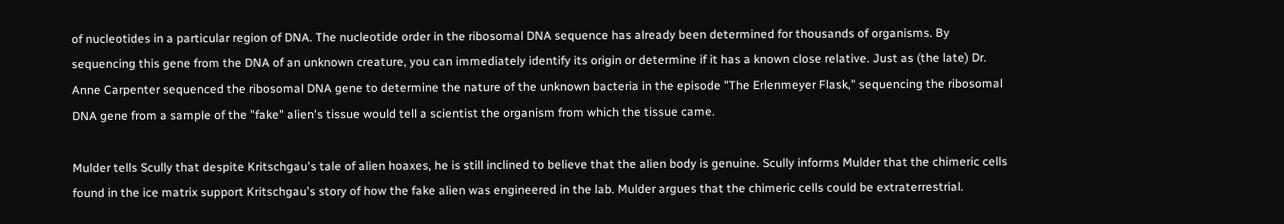of nucleotides in a particular region of DNA. The nucleotide order in the ribosomal DNA sequence has already been determined for thousands of organisms. By sequencing this gene from the DNA of an unknown creature, you can immediately identify its origin or determine if it has a known close relative. Just as (the late) Dr. Anne Carpenter sequenced the ribosomal DNA gene to determine the nature of the unknown bacteria in the episode "The Erlenmeyer Flask," sequencing the ribosomal DNA gene from a sample of the "fake" alien's tissue would tell a scientist the organism from which the tissue came.

Mulder tells Scully that despite Kritschgau's tale of alien hoaxes, he is still inclined to believe that the alien body is genuine. Scully informs Mulder that the chimeric cells found in the ice matrix support Kritschgau's story of how the fake alien was engineered in the lab. Mulder argues that the chimeric cells could be extraterrestrial.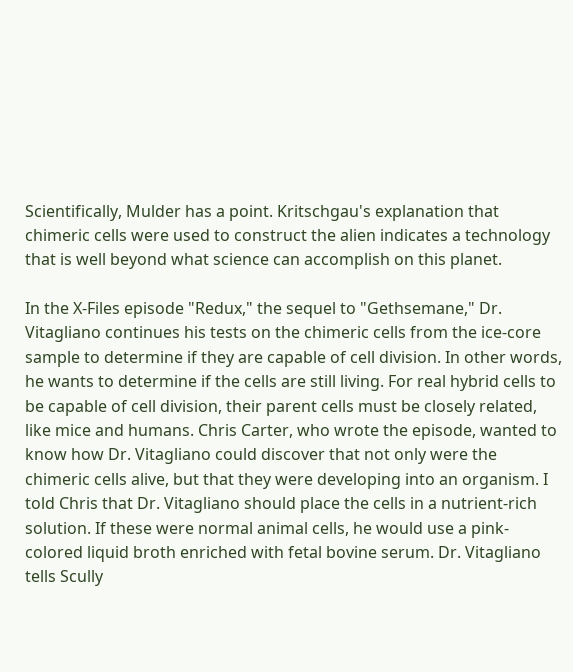Scientifically, Mulder has a point. Kritschgau's explanation that chimeric cells were used to construct the alien indicates a technology that is well beyond what science can accomplish on this planet.

In the X-Files episode "Redux," the sequel to "Gethsemane," Dr. Vitagliano continues his tests on the chimeric cells from the ice-core sample to determine if they are capable of cell division. In other words, he wants to determine if the cells are still living. For real hybrid cells to be capable of cell division, their parent cells must be closely related, like mice and humans. Chris Carter, who wrote the episode, wanted to know how Dr. Vitagliano could discover that not only were the chimeric cells alive, but that they were developing into an organism. I told Chris that Dr. Vitagliano should place the cells in a nutrient-rich solution. If these were normal animal cells, he would use a pink-colored liquid broth enriched with fetal bovine serum. Dr. Vitagliano tells Scully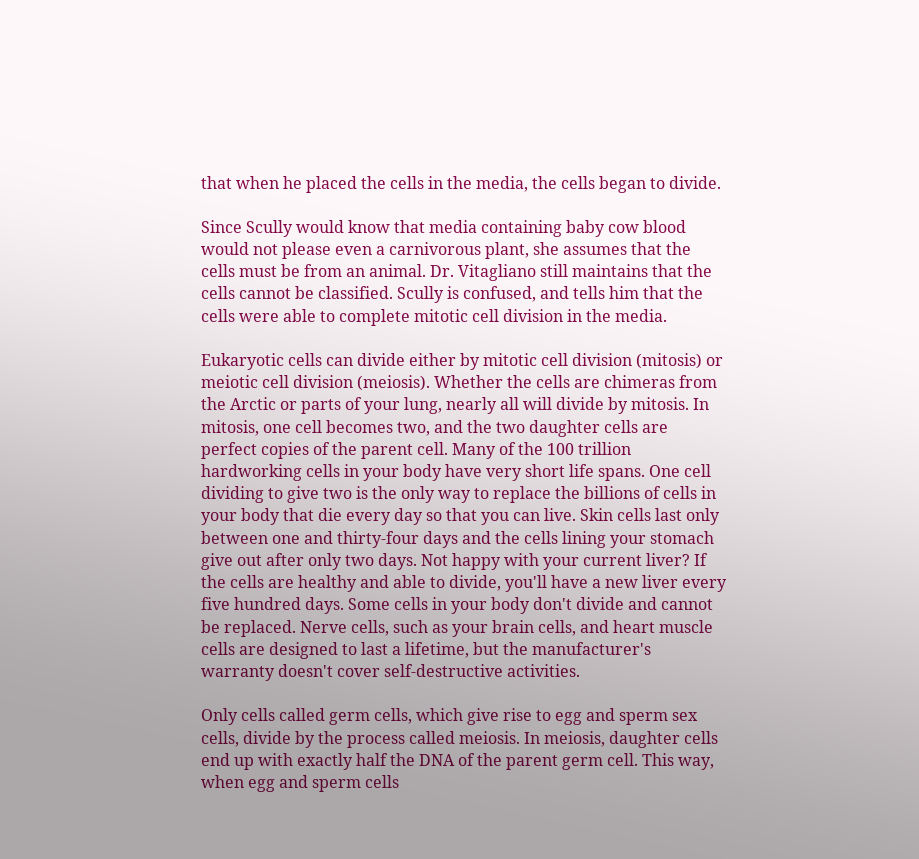that when he placed the cells in the media, the cells began to divide.

Since Scully would know that media containing baby cow blood would not please even a carnivorous plant, she assumes that the cells must be from an animal. Dr. Vitagliano still maintains that the cells cannot be classified. Scully is confused, and tells him that the cells were able to complete mitotic cell division in the media.

Eukaryotic cells can divide either by mitotic cell division (mitosis) or meiotic cell division (meiosis). Whether the cells are chimeras from the Arctic or parts of your lung, nearly all will divide by mitosis. In mitosis, one cell becomes two, and the two daughter cells are perfect copies of the parent cell. Many of the 100 trillion hardworking cells in your body have very short life spans. One cell dividing to give two is the only way to replace the billions of cells in your body that die every day so that you can live. Skin cells last only between one and thirty-four days and the cells lining your stomach give out after only two days. Not happy with your current liver? If the cells are healthy and able to divide, you'll have a new liver every five hundred days. Some cells in your body don't divide and cannot be replaced. Nerve cells, such as your brain cells, and heart muscle cells are designed to last a lifetime, but the manufacturer's warranty doesn't cover self-destructive activities.

Only cells called germ cells, which give rise to egg and sperm sex cells, divide by the process called meiosis. In meiosis, daughter cells end up with exactly half the DNA of the parent germ cell. This way, when egg and sperm cells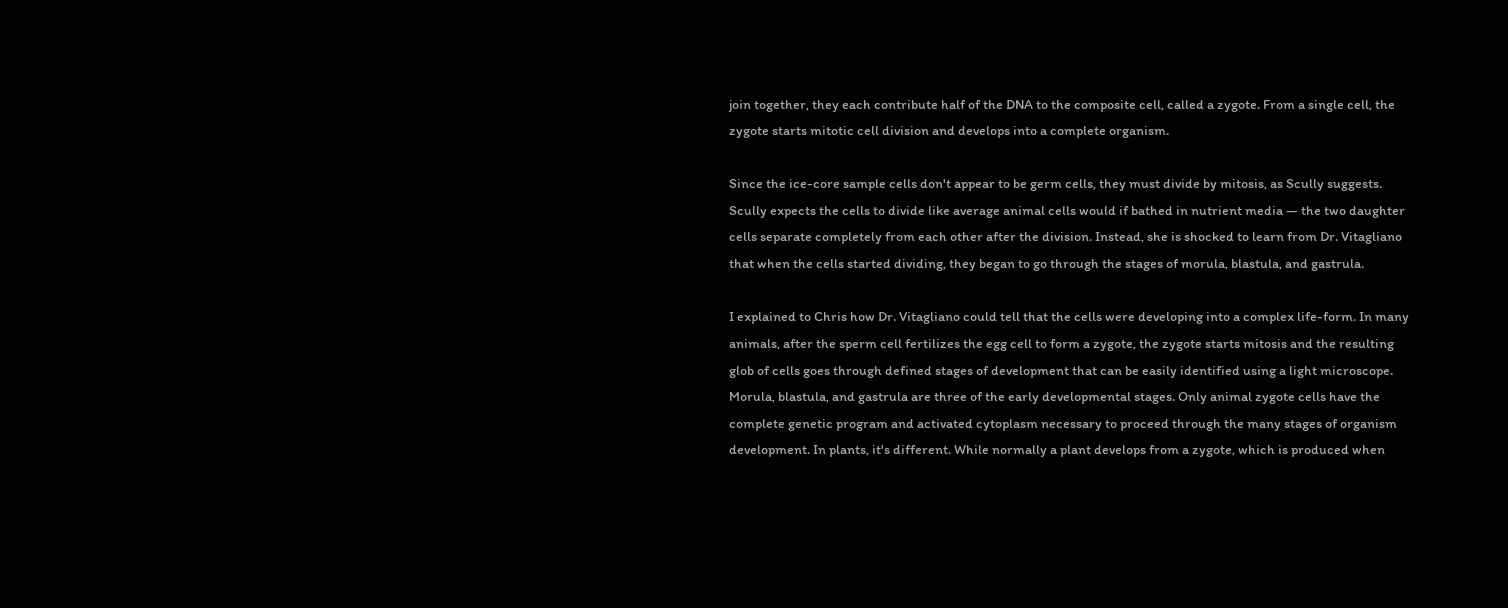join together, they each contribute half of the DNA to the composite cell, called a zygote. From a single cell, the zygote starts mitotic cell division and develops into a complete organism.

Since the ice-core sample cells don't appear to be germ cells, they must divide by mitosis, as Scully suggests. Scully expects the cells to divide like average animal cells would if bathed in nutrient media — the two daughter cells separate completely from each other after the division. Instead, she is shocked to learn from Dr. Vitagliano that when the cells started dividing, they began to go through the stages of morula, blastula, and gastrula.

I explained to Chris how Dr. Vitagliano could tell that the cells were developing into a complex life-form. In many animals, after the sperm cell fertilizes the egg cell to form a zygote, the zygote starts mitosis and the resulting glob of cells goes through defined stages of development that can be easily identified using a light microscope. Morula, blastula, and gastrula are three of the early developmental stages. Only animal zygote cells have the complete genetic program and activated cytoplasm necessary to proceed through the many stages of organism development. In plants, it's different. While normally a plant develops from a zygote, which is produced when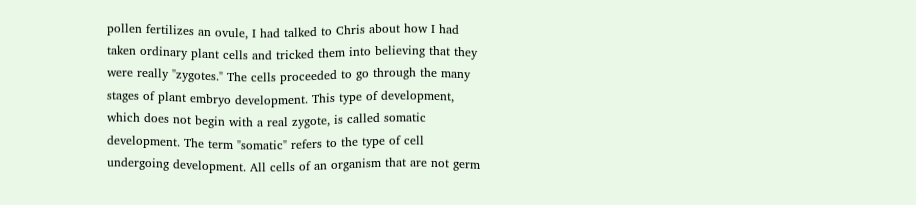pollen fertilizes an ovule, I had talked to Chris about how I had taken ordinary plant cells and tricked them into believing that they were really "zygotes." The cells proceeded to go through the many stages of plant embryo development. This type of development, which does not begin with a real zygote, is called somatic development. The term "somatic" refers to the type of cell undergoing development. All cells of an organism that are not germ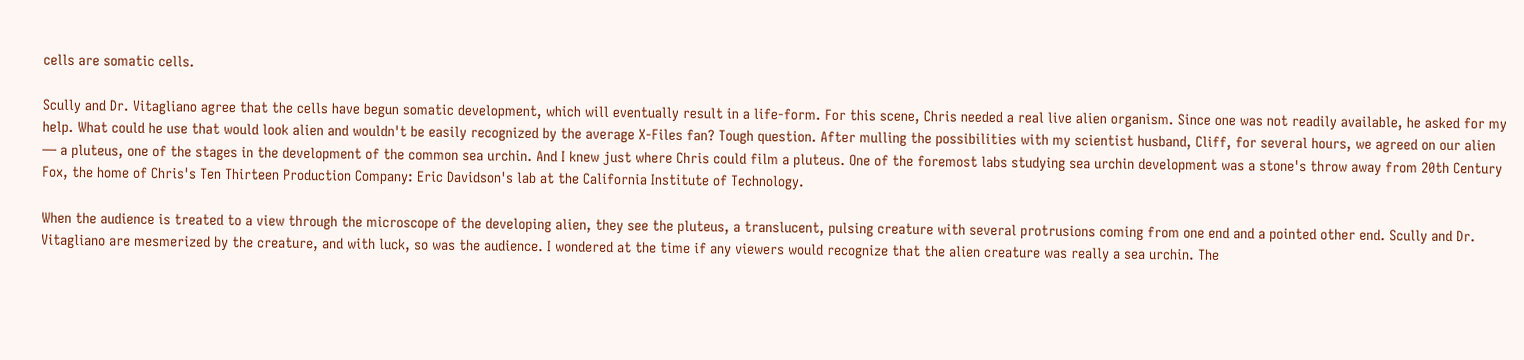cells are somatic cells.

Scully and Dr. Vitagliano agree that the cells have begun somatic development, which will eventually result in a life-form. For this scene, Chris needed a real live alien organism. Since one was not readily available, he asked for my help. What could he use that would look alien and wouldn't be easily recognized by the average X-Files fan? Tough question. After mulling the possibilities with my scientist husband, Cliff, for several hours, we agreed on our alien — a pluteus, one of the stages in the development of the common sea urchin. And I knew just where Chris could film a pluteus. One of the foremost labs studying sea urchin development was a stone's throw away from 20th Century Fox, the home of Chris's Ten Thirteen Production Company: Eric Davidson's lab at the California Institute of Technology.

When the audience is treated to a view through the microscope of the developing alien, they see the pluteus, a translucent, pulsing creature with several protrusions coming from one end and a pointed other end. Scully and Dr. Vitagliano are mesmerized by the creature, and with luck, so was the audience. I wondered at the time if any viewers would recognize that the alien creature was really a sea urchin. The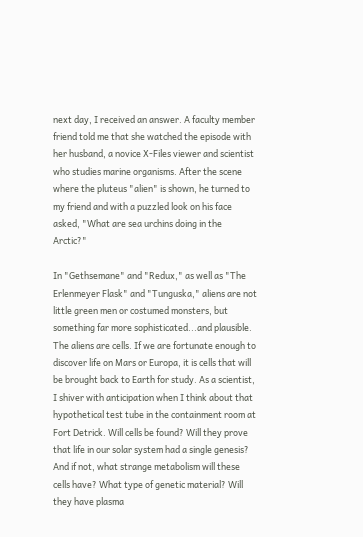next day, I received an answer. A faculty member friend told me that she watched the episode with her husband, a novice X-Files viewer and scientist who studies marine organisms. After the scene where the pluteus "alien" is shown, he turned to my friend and with a puzzled look on his face asked, "What are sea urchins doing in the Arctic?"

In "Gethsemane" and "Redux," as well as "The Erlenmeyer Flask" and "Tunguska," aliens are not little green men or costumed monsters, but something far more sophisticated...and plausible. The aliens are cells. If we are fortunate enough to discover life on Mars or Europa, it is cells that will be brought back to Earth for study. As a scientist, I shiver with anticipation when I think about that hypothetical test tube in the containment room at Fort Detrick. Will cells be found? Will they prove that life in our solar system had a single genesis? And if not, what strange metabolism will these cells have? What type of genetic material? Will they have plasma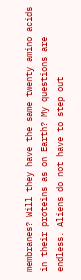membranes? Will they have the same twenty amino acids in their proteins as on Earth? My questions are endless. Aliens do not have to step out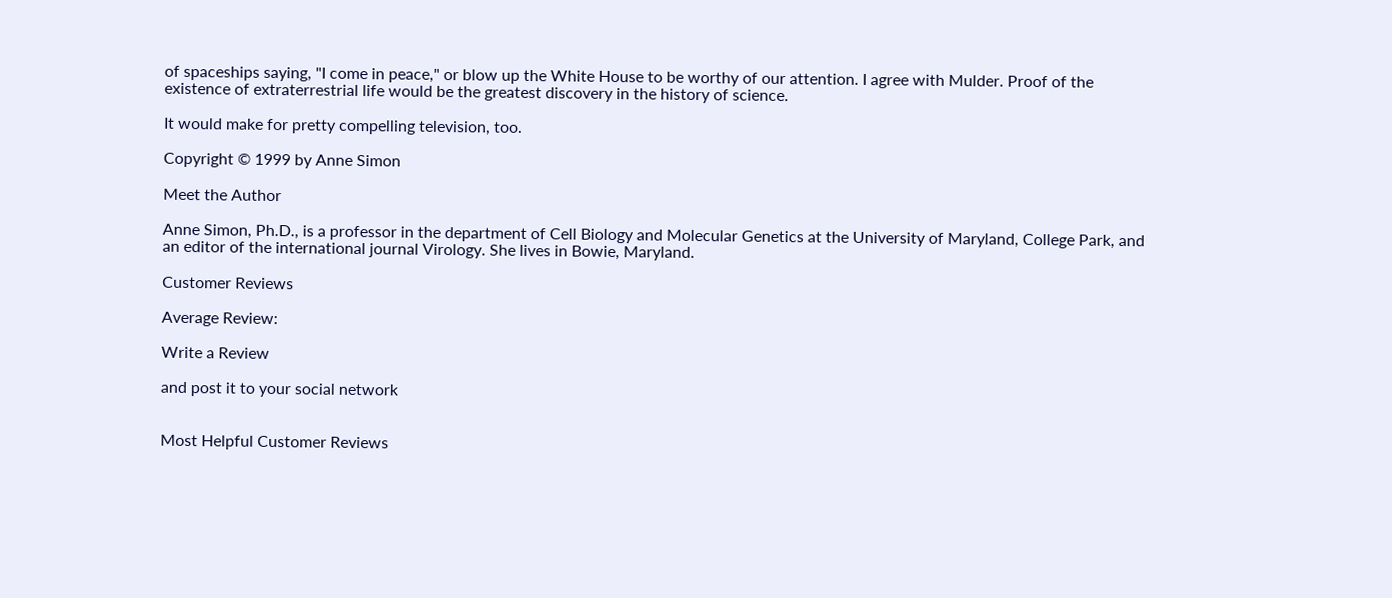of spaceships saying, "I come in peace," or blow up the White House to be worthy of our attention. I agree with Mulder. Proof of the existence of extraterrestrial life would be the greatest discovery in the history of science.

It would make for pretty compelling television, too.

Copyright © 1999 by Anne Simon

Meet the Author

Anne Simon, Ph.D., is a professor in the department of Cell Biology and Molecular Genetics at the University of Maryland, College Park, and an editor of the international journal Virology. She lives in Bowie, Maryland.

Customer Reviews

Average Review:

Write a Review

and post it to your social network


Most Helpful Customer Reviews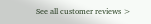See all customer reviews >